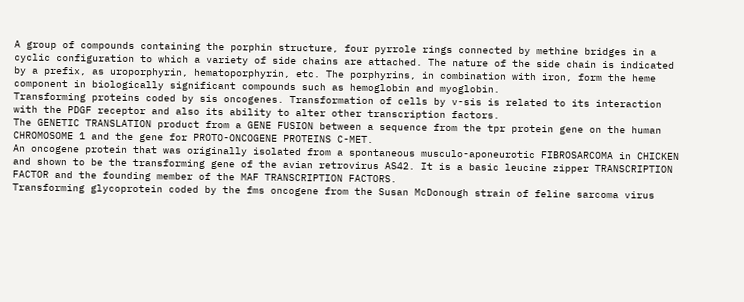A group of compounds containing the porphin structure, four pyrrole rings connected by methine bridges in a cyclic configuration to which a variety of side chains are attached. The nature of the side chain is indicated by a prefix, as uroporphyrin, hematoporphyrin, etc. The porphyrins, in combination with iron, form the heme component in biologically significant compounds such as hemoglobin and myoglobin.
Transforming proteins coded by sis oncogenes. Transformation of cells by v-sis is related to its interaction with the PDGF receptor and also its ability to alter other transcription factors.
The GENETIC TRANSLATION product from a GENE FUSION between a sequence from the tpr protein gene on the human CHROMOSOME 1 and the gene for PROTO-ONCOGENE PROTEINS C-MET.
An oncogene protein that was originally isolated from a spontaneous musculo-aponeurotic FIBROSARCOMA in CHICKEN and shown to be the transforming gene of the avian retrovirus AS42. It is a basic leucine zipper TRANSCRIPTION FACTOR and the founding member of the MAF TRANSCRIPTION FACTORS.
Transforming glycoprotein coded by the fms oncogene from the Susan McDonough strain of feline sarcoma virus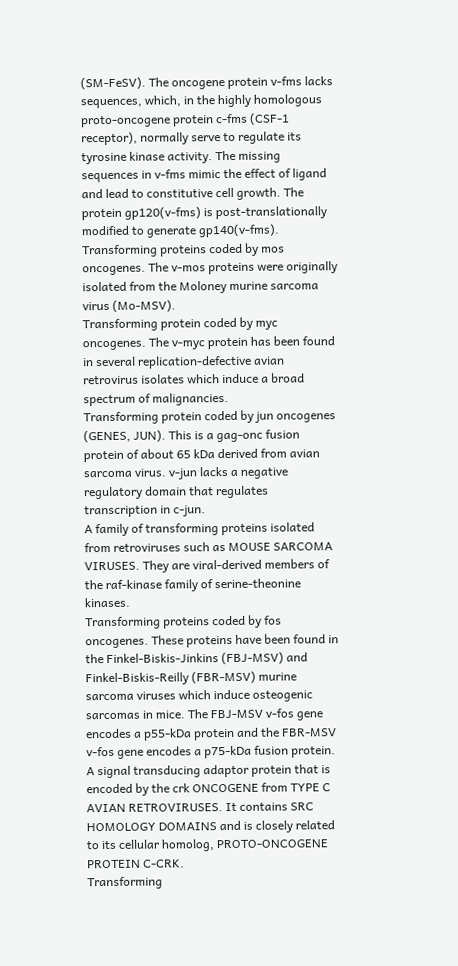(SM-FeSV). The oncogene protein v-fms lacks sequences, which, in the highly homologous proto-oncogene protein c-fms (CSF-1 receptor), normally serve to regulate its tyrosine kinase activity. The missing sequences in v-fms mimic the effect of ligand and lead to constitutive cell growth. The protein gp120(v-fms) is post-translationally modified to generate gp140(v-fms).
Transforming proteins coded by mos oncogenes. The v-mos proteins were originally isolated from the Moloney murine sarcoma virus (Mo-MSV).
Transforming protein coded by myc oncogenes. The v-myc protein has been found in several replication-defective avian retrovirus isolates which induce a broad spectrum of malignancies.
Transforming protein coded by jun oncogenes (GENES, JUN). This is a gag-onc fusion protein of about 65 kDa derived from avian sarcoma virus. v-jun lacks a negative regulatory domain that regulates transcription in c-jun.
A family of transforming proteins isolated from retroviruses such as MOUSE SARCOMA VIRUSES. They are viral-derived members of the raf-kinase family of serine-theonine kinases.
Transforming proteins coded by fos oncogenes. These proteins have been found in the Finkel-Biskis-Jinkins (FBJ-MSV) and Finkel-Biskis-Reilly (FBR-MSV) murine sarcoma viruses which induce osteogenic sarcomas in mice. The FBJ-MSV v-fos gene encodes a p55-kDa protein and the FBR-MSV v-fos gene encodes a p75-kDa fusion protein.
A signal transducing adaptor protein that is encoded by the crk ONCOGENE from TYPE C AVIAN RETROVIRUSES. It contains SRC HOMOLOGY DOMAINS and is closely related to its cellular homolog, PROTO-ONCOGENE PROTEIN C-CRK.
Transforming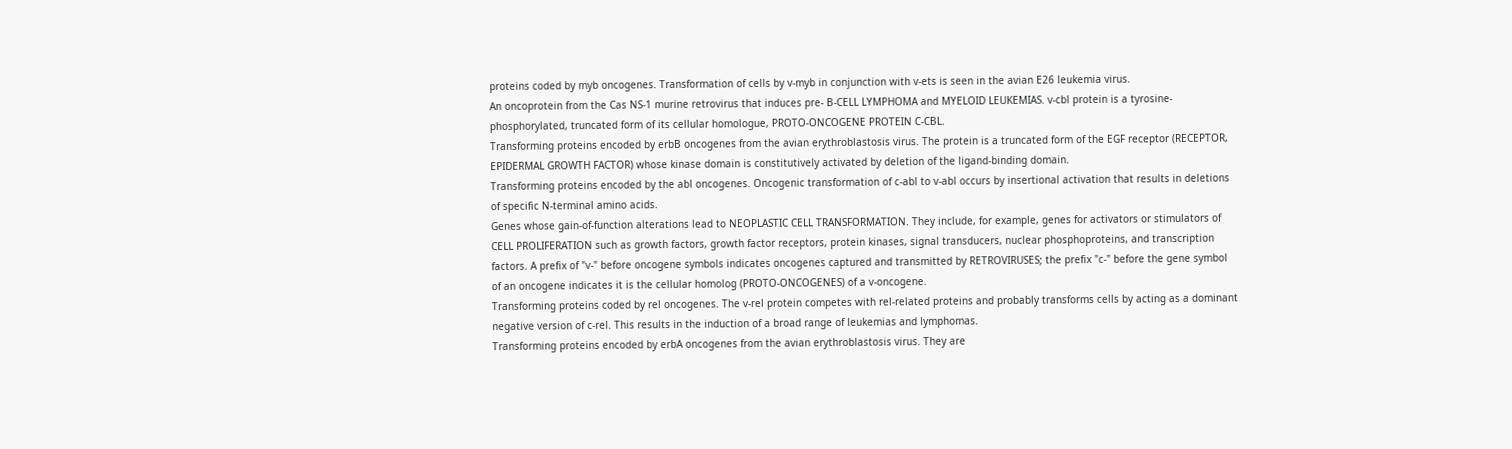proteins coded by myb oncogenes. Transformation of cells by v-myb in conjunction with v-ets is seen in the avian E26 leukemia virus.
An oncoprotein from the Cas NS-1 murine retrovirus that induces pre- B-CELL LYMPHOMA and MYELOID LEUKEMIAS. v-cbl protein is a tyrosine-phosphorylated, truncated form of its cellular homologue, PROTO-ONCOGENE PROTEIN C-CBL.
Transforming proteins encoded by erbB oncogenes from the avian erythroblastosis virus. The protein is a truncated form of the EGF receptor (RECEPTOR, EPIDERMAL GROWTH FACTOR) whose kinase domain is constitutively activated by deletion of the ligand-binding domain.
Transforming proteins encoded by the abl oncogenes. Oncogenic transformation of c-abl to v-abl occurs by insertional activation that results in deletions of specific N-terminal amino acids.
Genes whose gain-of-function alterations lead to NEOPLASTIC CELL TRANSFORMATION. They include, for example, genes for activators or stimulators of CELL PROLIFERATION such as growth factors, growth factor receptors, protein kinases, signal transducers, nuclear phosphoproteins, and transcription factors. A prefix of "v-" before oncogene symbols indicates oncogenes captured and transmitted by RETROVIRUSES; the prefix "c-" before the gene symbol of an oncogene indicates it is the cellular homolog (PROTO-ONCOGENES) of a v-oncogene.
Transforming proteins coded by rel oncogenes. The v-rel protein competes with rel-related proteins and probably transforms cells by acting as a dominant negative version of c-rel. This results in the induction of a broad range of leukemias and lymphomas.
Transforming proteins encoded by erbA oncogenes from the avian erythroblastosis virus. They are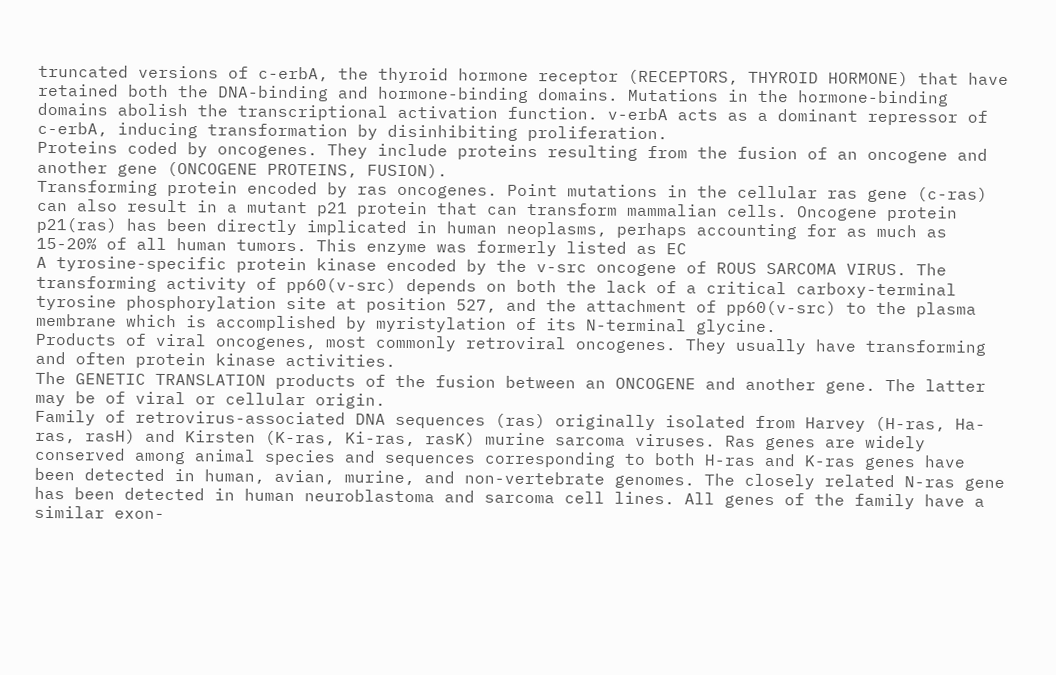truncated versions of c-erbA, the thyroid hormone receptor (RECEPTORS, THYROID HORMONE) that have retained both the DNA-binding and hormone-binding domains. Mutations in the hormone-binding domains abolish the transcriptional activation function. v-erbA acts as a dominant repressor of c-erbA, inducing transformation by disinhibiting proliferation.
Proteins coded by oncogenes. They include proteins resulting from the fusion of an oncogene and another gene (ONCOGENE PROTEINS, FUSION).
Transforming protein encoded by ras oncogenes. Point mutations in the cellular ras gene (c-ras) can also result in a mutant p21 protein that can transform mammalian cells. Oncogene protein p21(ras) has been directly implicated in human neoplasms, perhaps accounting for as much as 15-20% of all human tumors. This enzyme was formerly listed as EC
A tyrosine-specific protein kinase encoded by the v-src oncogene of ROUS SARCOMA VIRUS. The transforming activity of pp60(v-src) depends on both the lack of a critical carboxy-terminal tyrosine phosphorylation site at position 527, and the attachment of pp60(v-src) to the plasma membrane which is accomplished by myristylation of its N-terminal glycine.
Products of viral oncogenes, most commonly retroviral oncogenes. They usually have transforming and often protein kinase activities.
The GENETIC TRANSLATION products of the fusion between an ONCOGENE and another gene. The latter may be of viral or cellular origin.
Family of retrovirus-associated DNA sequences (ras) originally isolated from Harvey (H-ras, Ha-ras, rasH) and Kirsten (K-ras, Ki-ras, rasK) murine sarcoma viruses. Ras genes are widely conserved among animal species and sequences corresponding to both H-ras and K-ras genes have been detected in human, avian, murine, and non-vertebrate genomes. The closely related N-ras gene has been detected in human neuroblastoma and sarcoma cell lines. All genes of the family have a similar exon-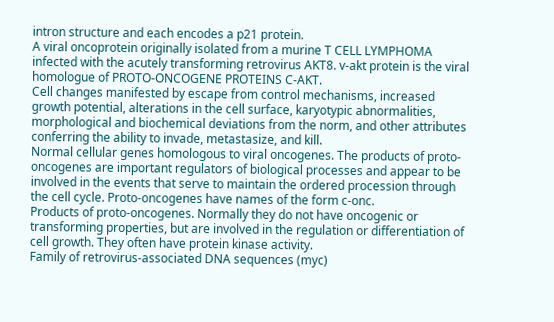intron structure and each encodes a p21 protein.
A viral oncoprotein originally isolated from a murine T CELL LYMPHOMA infected with the acutely transforming retrovirus AKT8. v-akt protein is the viral homologue of PROTO-ONCOGENE PROTEINS C-AKT.
Cell changes manifested by escape from control mechanisms, increased growth potential, alterations in the cell surface, karyotypic abnormalities, morphological and biochemical deviations from the norm, and other attributes conferring the ability to invade, metastasize, and kill.
Normal cellular genes homologous to viral oncogenes. The products of proto-oncogenes are important regulators of biological processes and appear to be involved in the events that serve to maintain the ordered procession through the cell cycle. Proto-oncogenes have names of the form c-onc.
Products of proto-oncogenes. Normally they do not have oncogenic or transforming properties, but are involved in the regulation or differentiation of cell growth. They often have protein kinase activity.
Family of retrovirus-associated DNA sequences (myc)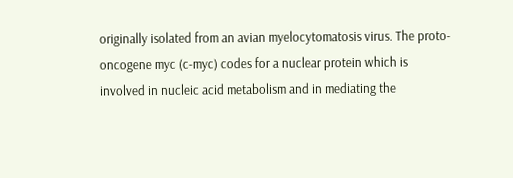originally isolated from an avian myelocytomatosis virus. The proto-oncogene myc (c-myc) codes for a nuclear protein which is involved in nucleic acid metabolism and in mediating the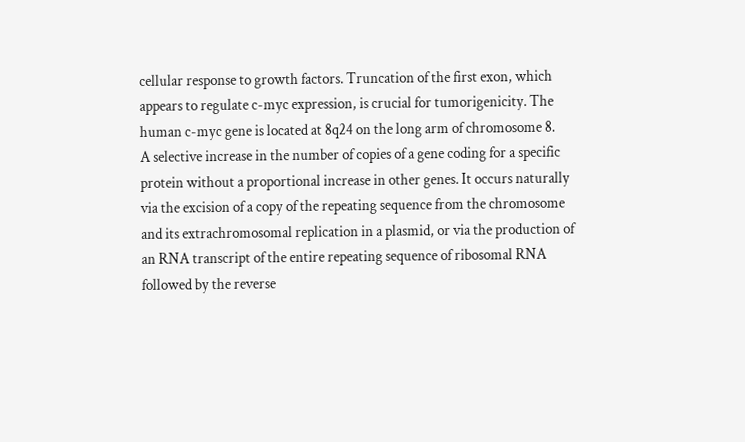cellular response to growth factors. Truncation of the first exon, which appears to regulate c-myc expression, is crucial for tumorigenicity. The human c-myc gene is located at 8q24 on the long arm of chromosome 8.
A selective increase in the number of copies of a gene coding for a specific protein without a proportional increase in other genes. It occurs naturally via the excision of a copy of the repeating sequence from the chromosome and its extrachromosomal replication in a plasmid, or via the production of an RNA transcript of the entire repeating sequence of ribosomal RNA followed by the reverse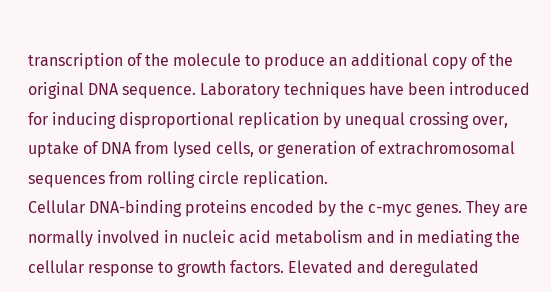transcription of the molecule to produce an additional copy of the original DNA sequence. Laboratory techniques have been introduced for inducing disproportional replication by unequal crossing over, uptake of DNA from lysed cells, or generation of extrachromosomal sequences from rolling circle replication.
Cellular DNA-binding proteins encoded by the c-myc genes. They are normally involved in nucleic acid metabolism and in mediating the cellular response to growth factors. Elevated and deregulated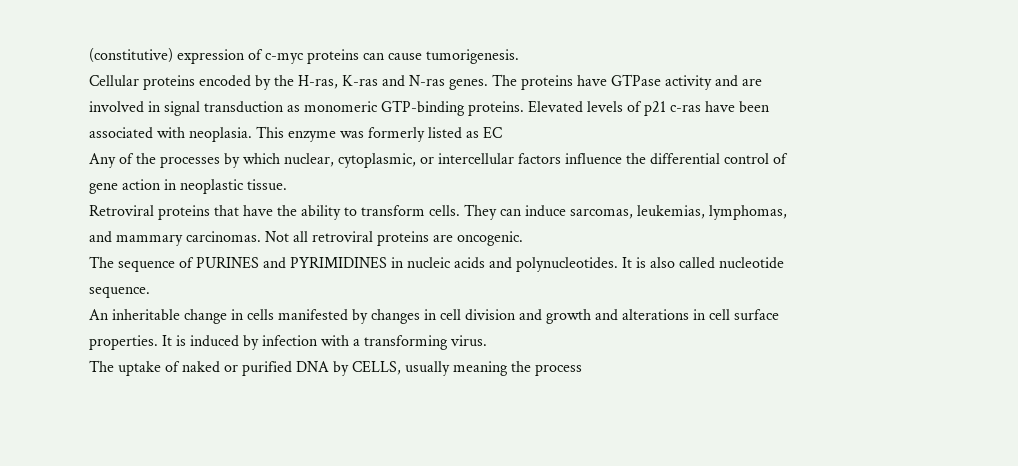(constitutive) expression of c-myc proteins can cause tumorigenesis.
Cellular proteins encoded by the H-ras, K-ras and N-ras genes. The proteins have GTPase activity and are involved in signal transduction as monomeric GTP-binding proteins. Elevated levels of p21 c-ras have been associated with neoplasia. This enzyme was formerly listed as EC
Any of the processes by which nuclear, cytoplasmic, or intercellular factors influence the differential control of gene action in neoplastic tissue.
Retroviral proteins that have the ability to transform cells. They can induce sarcomas, leukemias, lymphomas, and mammary carcinomas. Not all retroviral proteins are oncogenic.
The sequence of PURINES and PYRIMIDINES in nucleic acids and polynucleotides. It is also called nucleotide sequence.
An inheritable change in cells manifested by changes in cell division and growth and alterations in cell surface properties. It is induced by infection with a transforming virus.
The uptake of naked or purified DNA by CELLS, usually meaning the process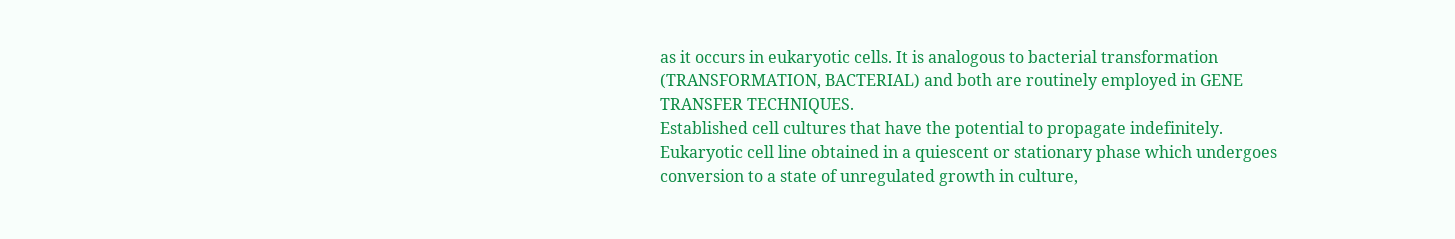as it occurs in eukaryotic cells. It is analogous to bacterial transformation (TRANSFORMATION, BACTERIAL) and both are routinely employed in GENE TRANSFER TECHNIQUES.
Established cell cultures that have the potential to propagate indefinitely.
Eukaryotic cell line obtained in a quiescent or stationary phase which undergoes conversion to a state of unregulated growth in culture,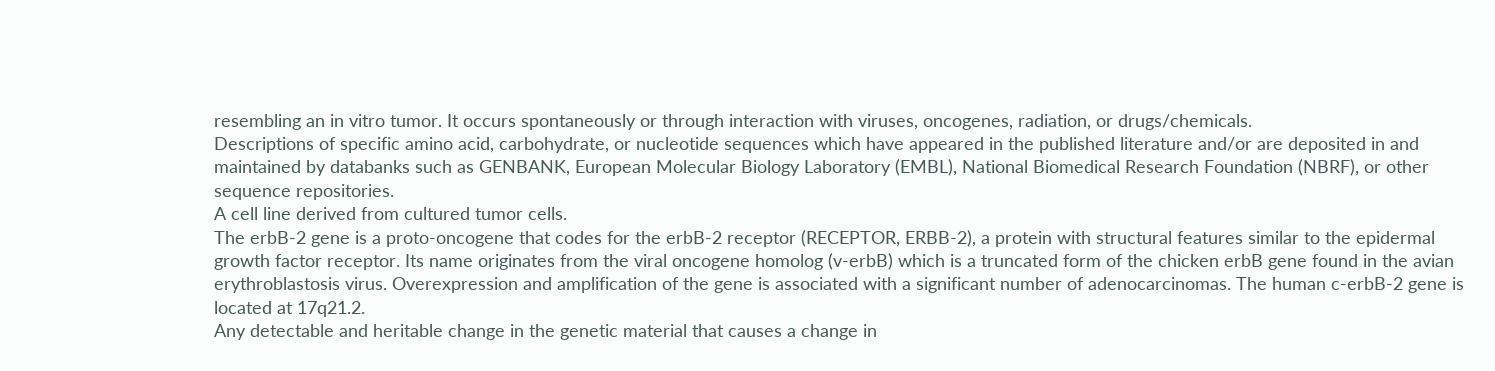resembling an in vitro tumor. It occurs spontaneously or through interaction with viruses, oncogenes, radiation, or drugs/chemicals.
Descriptions of specific amino acid, carbohydrate, or nucleotide sequences which have appeared in the published literature and/or are deposited in and maintained by databanks such as GENBANK, European Molecular Biology Laboratory (EMBL), National Biomedical Research Foundation (NBRF), or other sequence repositories.
A cell line derived from cultured tumor cells.
The erbB-2 gene is a proto-oncogene that codes for the erbB-2 receptor (RECEPTOR, ERBB-2), a protein with structural features similar to the epidermal growth factor receptor. Its name originates from the viral oncogene homolog (v-erbB) which is a truncated form of the chicken erbB gene found in the avian erythroblastosis virus. Overexpression and amplification of the gene is associated with a significant number of adenocarcinomas. The human c-erbB-2 gene is located at 17q21.2.
Any detectable and heritable change in the genetic material that causes a change in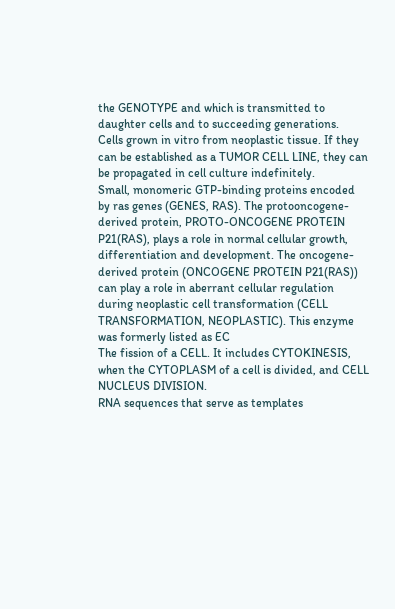the GENOTYPE and which is transmitted to daughter cells and to succeeding generations.
Cells grown in vitro from neoplastic tissue. If they can be established as a TUMOR CELL LINE, they can be propagated in cell culture indefinitely.
Small, monomeric GTP-binding proteins encoded by ras genes (GENES, RAS). The protooncogene-derived protein, PROTO-ONCOGENE PROTEIN P21(RAS), plays a role in normal cellular growth, differentiation and development. The oncogene-derived protein (ONCOGENE PROTEIN P21(RAS)) can play a role in aberrant cellular regulation during neoplastic cell transformation (CELL TRANSFORMATION, NEOPLASTIC). This enzyme was formerly listed as EC
The fission of a CELL. It includes CYTOKINESIS, when the CYTOPLASM of a cell is divided, and CELL NUCLEUS DIVISION.
RNA sequences that serve as templates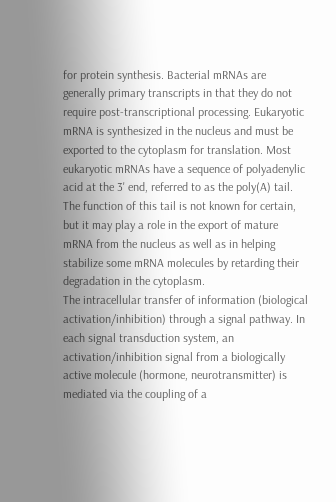for protein synthesis. Bacterial mRNAs are generally primary transcripts in that they do not require post-transcriptional processing. Eukaryotic mRNA is synthesized in the nucleus and must be exported to the cytoplasm for translation. Most eukaryotic mRNAs have a sequence of polyadenylic acid at the 3' end, referred to as the poly(A) tail. The function of this tail is not known for certain, but it may play a role in the export of mature mRNA from the nucleus as well as in helping stabilize some mRNA molecules by retarding their degradation in the cytoplasm.
The intracellular transfer of information (biological activation/inhibition) through a signal pathway. In each signal transduction system, an activation/inhibition signal from a biologically active molecule (hormone, neurotransmitter) is mediated via the coupling of a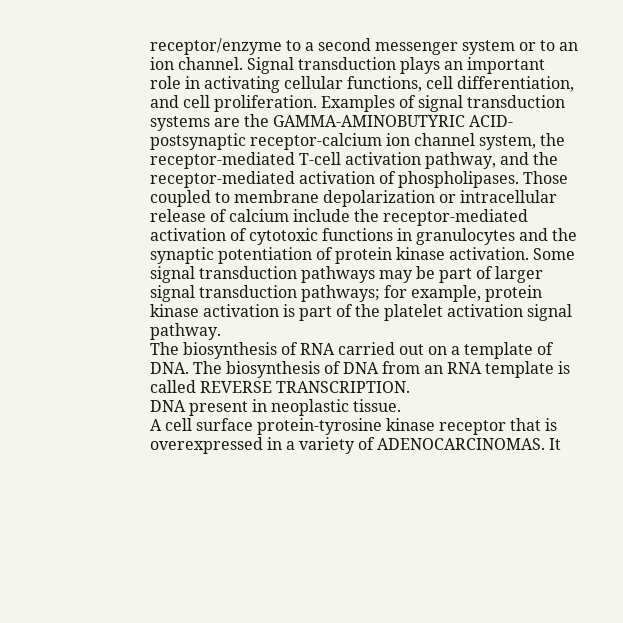receptor/enzyme to a second messenger system or to an ion channel. Signal transduction plays an important role in activating cellular functions, cell differentiation, and cell proliferation. Examples of signal transduction systems are the GAMMA-AMINOBUTYRIC ACID-postsynaptic receptor-calcium ion channel system, the receptor-mediated T-cell activation pathway, and the receptor-mediated activation of phospholipases. Those coupled to membrane depolarization or intracellular release of calcium include the receptor-mediated activation of cytotoxic functions in granulocytes and the synaptic potentiation of protein kinase activation. Some signal transduction pathways may be part of larger signal transduction pathways; for example, protein kinase activation is part of the platelet activation signal pathway.
The biosynthesis of RNA carried out on a template of DNA. The biosynthesis of DNA from an RNA template is called REVERSE TRANSCRIPTION.
DNA present in neoplastic tissue.
A cell surface protein-tyrosine kinase receptor that is overexpressed in a variety of ADENOCARCINOMAS. It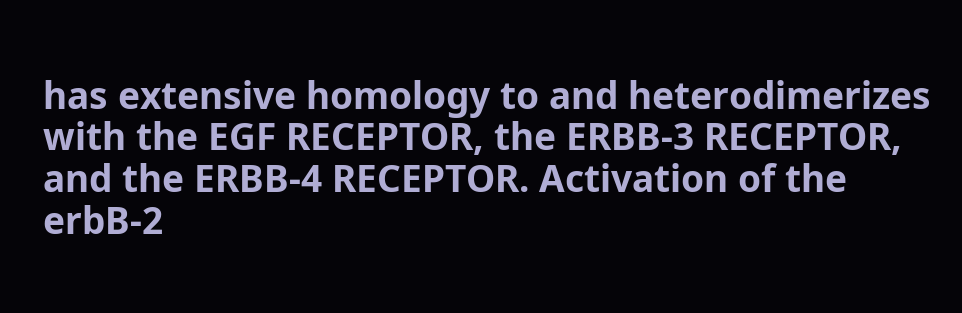has extensive homology to and heterodimerizes with the EGF RECEPTOR, the ERBB-3 RECEPTOR, and the ERBB-4 RECEPTOR. Activation of the erbB-2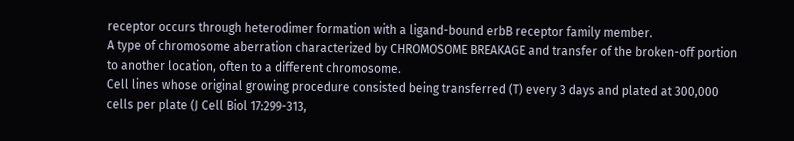receptor occurs through heterodimer formation with a ligand-bound erbB receptor family member.
A type of chromosome aberration characterized by CHROMOSOME BREAKAGE and transfer of the broken-off portion to another location, often to a different chromosome.
Cell lines whose original growing procedure consisted being transferred (T) every 3 days and plated at 300,000 cells per plate (J Cell Biol 17:299-313,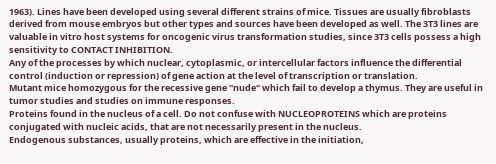1963). Lines have been developed using several different strains of mice. Tissues are usually fibroblasts derived from mouse embryos but other types and sources have been developed as well. The 3T3 lines are valuable in vitro host systems for oncogenic virus transformation studies, since 3T3 cells possess a high sensitivity to CONTACT INHIBITION.
Any of the processes by which nuclear, cytoplasmic, or intercellular factors influence the differential control (induction or repression) of gene action at the level of transcription or translation.
Mutant mice homozygous for the recessive gene "nude" which fail to develop a thymus. They are useful in tumor studies and studies on immune responses.
Proteins found in the nucleus of a cell. Do not confuse with NUCLEOPROTEINS which are proteins conjugated with nucleic acids, that are not necessarily present in the nucleus.
Endogenous substances, usually proteins, which are effective in the initiation,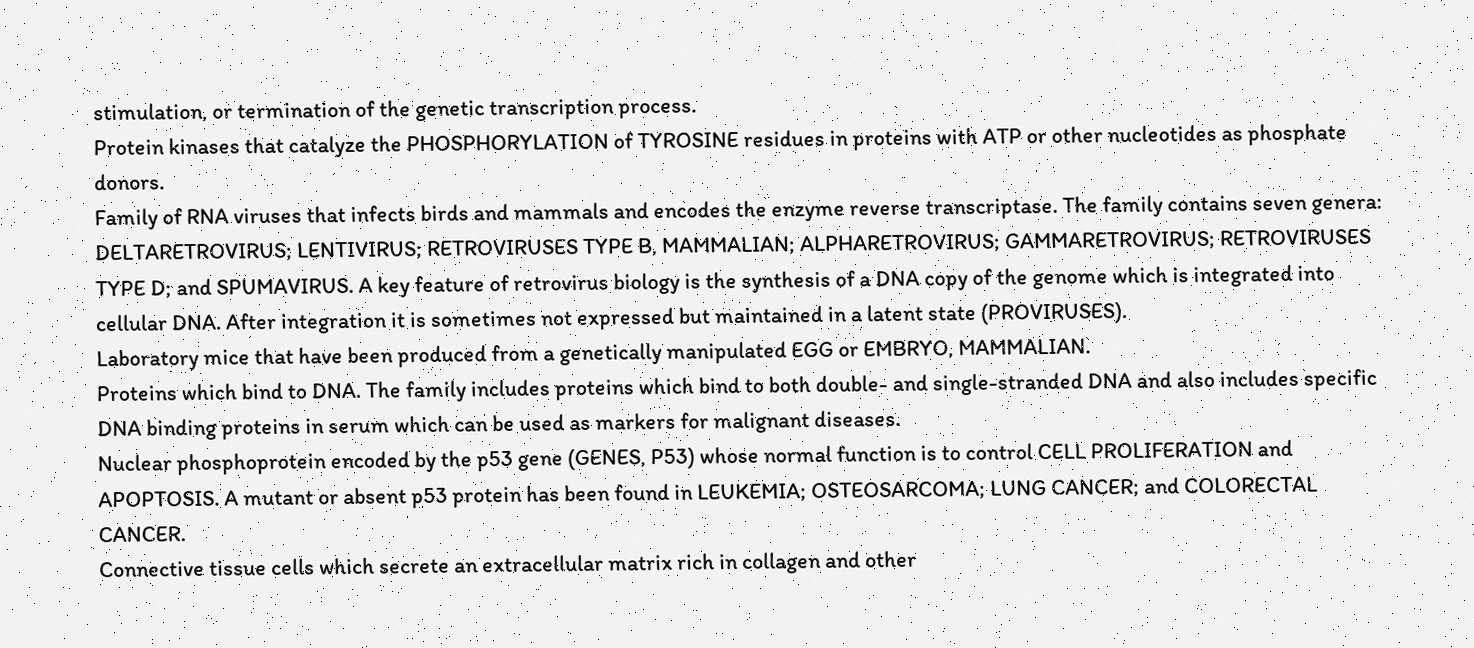stimulation, or termination of the genetic transcription process.
Protein kinases that catalyze the PHOSPHORYLATION of TYROSINE residues in proteins with ATP or other nucleotides as phosphate donors.
Family of RNA viruses that infects birds and mammals and encodes the enzyme reverse transcriptase. The family contains seven genera: DELTARETROVIRUS; LENTIVIRUS; RETROVIRUSES TYPE B, MAMMALIAN; ALPHARETROVIRUS; GAMMARETROVIRUS; RETROVIRUSES TYPE D; and SPUMAVIRUS. A key feature of retrovirus biology is the synthesis of a DNA copy of the genome which is integrated into cellular DNA. After integration it is sometimes not expressed but maintained in a latent state (PROVIRUSES).
Laboratory mice that have been produced from a genetically manipulated EGG or EMBRYO, MAMMALIAN.
Proteins which bind to DNA. The family includes proteins which bind to both double- and single-stranded DNA and also includes specific DNA binding proteins in serum which can be used as markers for malignant diseases.
Nuclear phosphoprotein encoded by the p53 gene (GENES, P53) whose normal function is to control CELL PROLIFERATION and APOPTOSIS. A mutant or absent p53 protein has been found in LEUKEMIA; OSTEOSARCOMA; LUNG CANCER; and COLORECTAL CANCER.
Connective tissue cells which secrete an extracellular matrix rich in collagen and other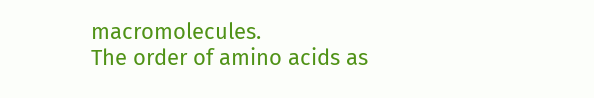macromolecules.
The order of amino acids as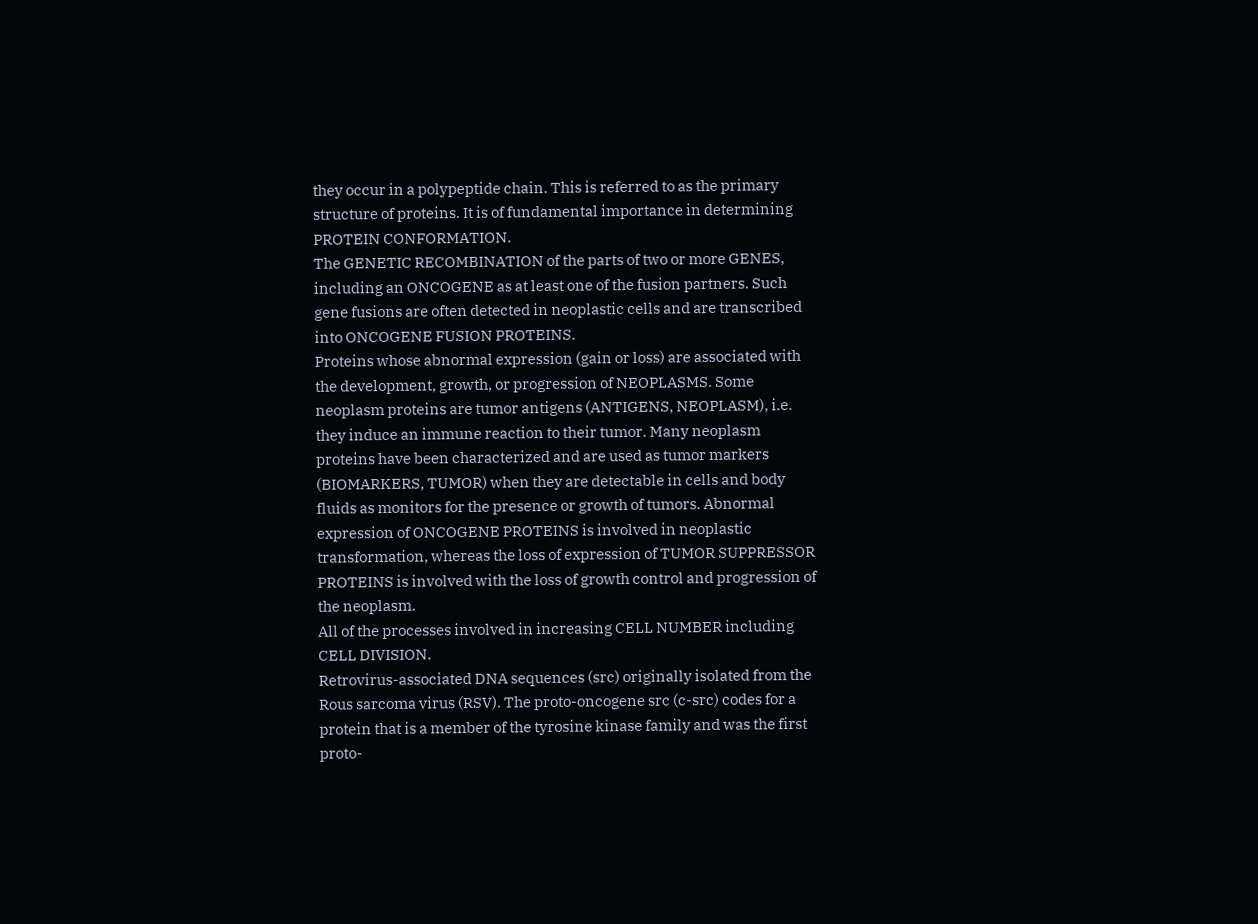they occur in a polypeptide chain. This is referred to as the primary structure of proteins. It is of fundamental importance in determining PROTEIN CONFORMATION.
The GENETIC RECOMBINATION of the parts of two or more GENES, including an ONCOGENE as at least one of the fusion partners. Such gene fusions are often detected in neoplastic cells and are transcribed into ONCOGENE FUSION PROTEINS.
Proteins whose abnormal expression (gain or loss) are associated with the development, growth, or progression of NEOPLASMS. Some neoplasm proteins are tumor antigens (ANTIGENS, NEOPLASM), i.e. they induce an immune reaction to their tumor. Many neoplasm proteins have been characterized and are used as tumor markers (BIOMARKERS, TUMOR) when they are detectable in cells and body fluids as monitors for the presence or growth of tumors. Abnormal expression of ONCOGENE PROTEINS is involved in neoplastic transformation, whereas the loss of expression of TUMOR SUPPRESSOR PROTEINS is involved with the loss of growth control and progression of the neoplasm.
All of the processes involved in increasing CELL NUMBER including CELL DIVISION.
Retrovirus-associated DNA sequences (src) originally isolated from the Rous sarcoma virus (RSV). The proto-oncogene src (c-src) codes for a protein that is a member of the tyrosine kinase family and was the first proto-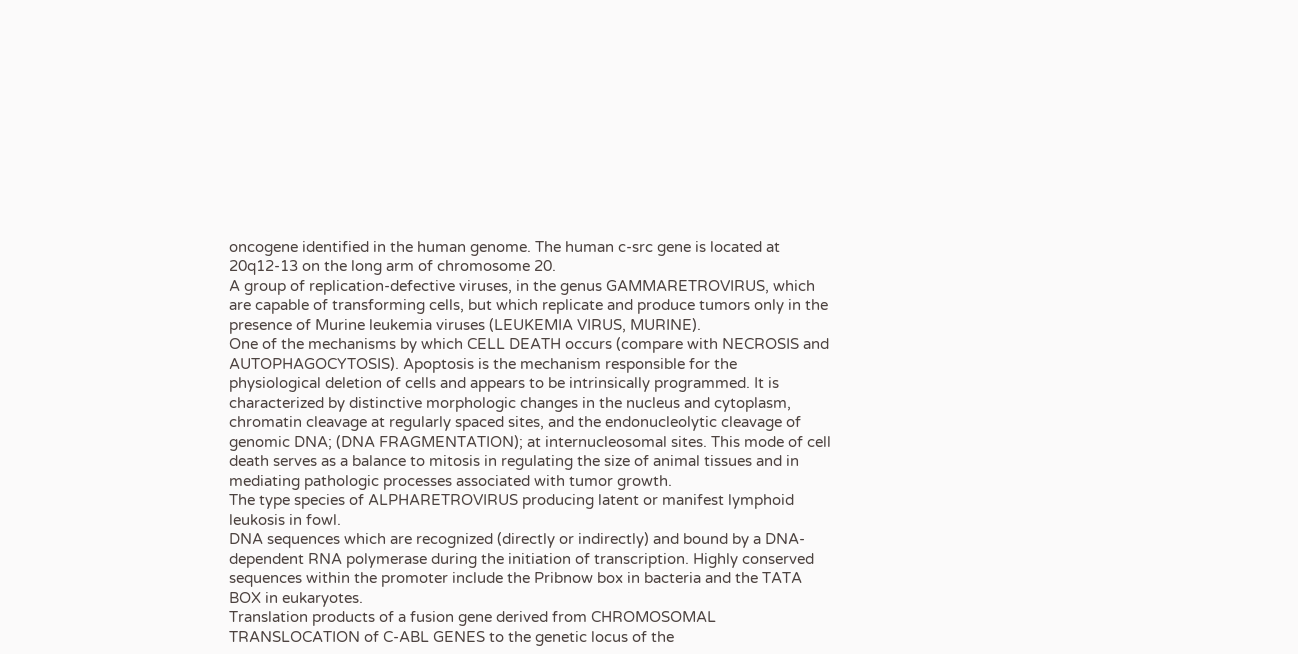oncogene identified in the human genome. The human c-src gene is located at 20q12-13 on the long arm of chromosome 20.
A group of replication-defective viruses, in the genus GAMMARETROVIRUS, which are capable of transforming cells, but which replicate and produce tumors only in the presence of Murine leukemia viruses (LEUKEMIA VIRUS, MURINE).
One of the mechanisms by which CELL DEATH occurs (compare with NECROSIS and AUTOPHAGOCYTOSIS). Apoptosis is the mechanism responsible for the physiological deletion of cells and appears to be intrinsically programmed. It is characterized by distinctive morphologic changes in the nucleus and cytoplasm, chromatin cleavage at regularly spaced sites, and the endonucleolytic cleavage of genomic DNA; (DNA FRAGMENTATION); at internucleosomal sites. This mode of cell death serves as a balance to mitosis in regulating the size of animal tissues and in mediating pathologic processes associated with tumor growth.
The type species of ALPHARETROVIRUS producing latent or manifest lymphoid leukosis in fowl.
DNA sequences which are recognized (directly or indirectly) and bound by a DNA-dependent RNA polymerase during the initiation of transcription. Highly conserved sequences within the promoter include the Pribnow box in bacteria and the TATA BOX in eukaryotes.
Translation products of a fusion gene derived from CHROMOSOMAL TRANSLOCATION of C-ABL GENES to the genetic locus of the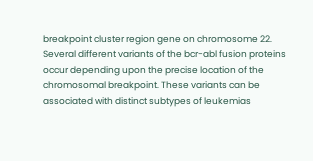breakpoint cluster region gene on chromosome 22. Several different variants of the bcr-abl fusion proteins occur depending upon the precise location of the chromosomal breakpoint. These variants can be associated with distinct subtypes of leukemias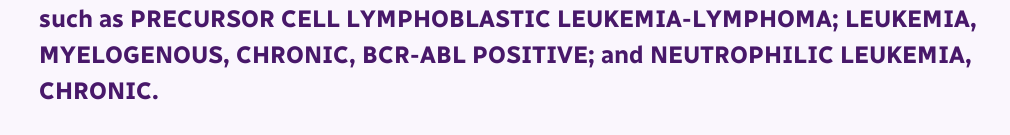such as PRECURSOR CELL LYMPHOBLASTIC LEUKEMIA-LYMPHOMA; LEUKEMIA, MYELOGENOUS, CHRONIC, BCR-ABL POSITIVE; and NEUTROPHILIC LEUKEMIA, CHRONIC.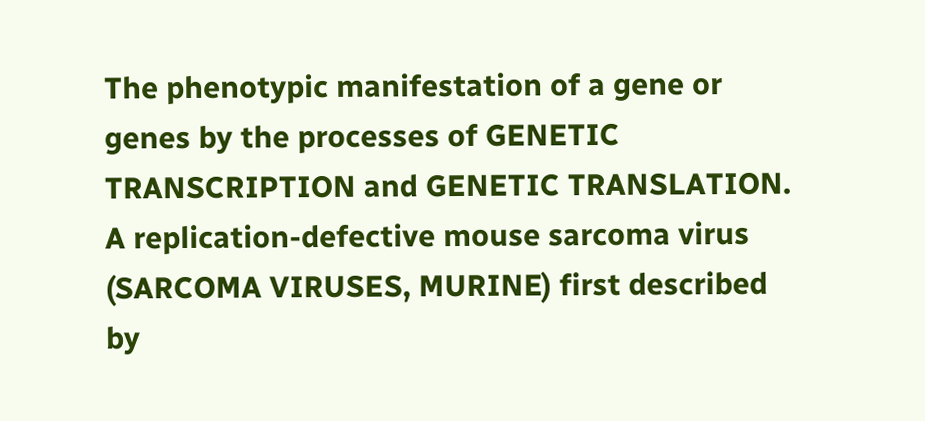The phenotypic manifestation of a gene or genes by the processes of GENETIC TRANSCRIPTION and GENETIC TRANSLATION.
A replication-defective mouse sarcoma virus (SARCOMA VIRUSES, MURINE) first described by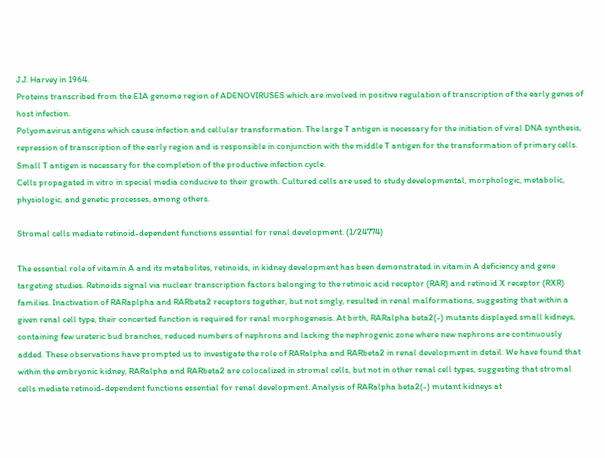J.J. Harvey in 1964.
Proteins transcribed from the E1A genome region of ADENOVIRUSES which are involved in positive regulation of transcription of the early genes of host infection.
Polyomavirus antigens which cause infection and cellular transformation. The large T antigen is necessary for the initiation of viral DNA synthesis, repression of transcription of the early region and is responsible in conjunction with the middle T antigen for the transformation of primary cells. Small T antigen is necessary for the completion of the productive infection cycle.
Cells propagated in vitro in special media conducive to their growth. Cultured cells are used to study developmental, morphologic, metabolic, physiologic, and genetic processes, among others.

Stromal cells mediate retinoid-dependent functions essential for renal development. (1/24774)

The essential role of vitamin A and its metabolites, retinoids, in kidney development has been demonstrated in vitamin A deficiency and gene targeting studies. Retinoids signal via nuclear transcription factors belonging to the retinoic acid receptor (RAR) and retinoid X receptor (RXR) families. Inactivation of RARaplpha and RARbeta2 receptors together, but not singly, resulted in renal malformations, suggesting that within a given renal cell type, their concerted function is required for renal morphogenesis. At birth, RARalpha beta2(-) mutants displayed small kidneys, containing few ureteric bud branches, reduced numbers of nephrons and lacking the nephrogenic zone where new nephrons are continuously added. These observations have prompted us to investigate the role of RARalpha and RARbeta2 in renal development in detail. We have found that within the embryonic kidney, RARalpha and RARbeta2 are colocalized in stromal cells, but not in other renal cell types, suggesting that stromal cells mediate retinoid-dependent functions essential for renal development. Analysis of RARalpha beta2(-) mutant kidneys at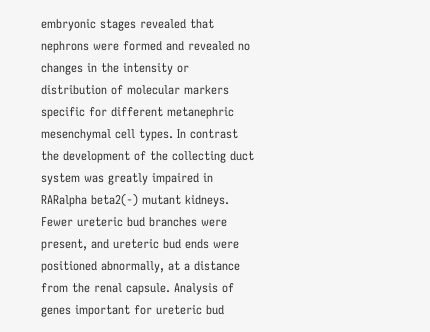embryonic stages revealed that nephrons were formed and revealed no changes in the intensity or distribution of molecular markers specific for different metanephric mesenchymal cell types. In contrast the development of the collecting duct system was greatly impaired in RARalpha beta2(-) mutant kidneys. Fewer ureteric bud branches were present, and ureteric bud ends were positioned abnormally, at a distance from the renal capsule. Analysis of genes important for ureteric bud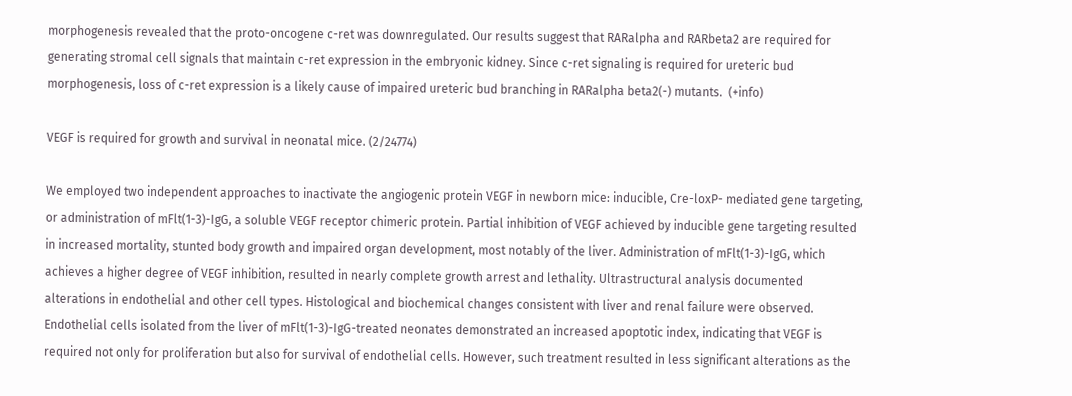morphogenesis revealed that the proto-oncogene c-ret was downregulated. Our results suggest that RARalpha and RARbeta2 are required for generating stromal cell signals that maintain c-ret expression in the embryonic kidney. Since c-ret signaling is required for ureteric bud morphogenesis, loss of c-ret expression is a likely cause of impaired ureteric bud branching in RARalpha beta2(-) mutants.  (+info)

VEGF is required for growth and survival in neonatal mice. (2/24774)

We employed two independent approaches to inactivate the angiogenic protein VEGF in newborn mice: inducible, Cre-loxP- mediated gene targeting, or administration of mFlt(1-3)-IgG, a soluble VEGF receptor chimeric protein. Partial inhibition of VEGF achieved by inducible gene targeting resulted in increased mortality, stunted body growth and impaired organ development, most notably of the liver. Administration of mFlt(1-3)-IgG, which achieves a higher degree of VEGF inhibition, resulted in nearly complete growth arrest and lethality. Ultrastructural analysis documented alterations in endothelial and other cell types. Histological and biochemical changes consistent with liver and renal failure were observed. Endothelial cells isolated from the liver of mFlt(1-3)-IgG-treated neonates demonstrated an increased apoptotic index, indicating that VEGF is required not only for proliferation but also for survival of endothelial cells. However, such treatment resulted in less significant alterations as the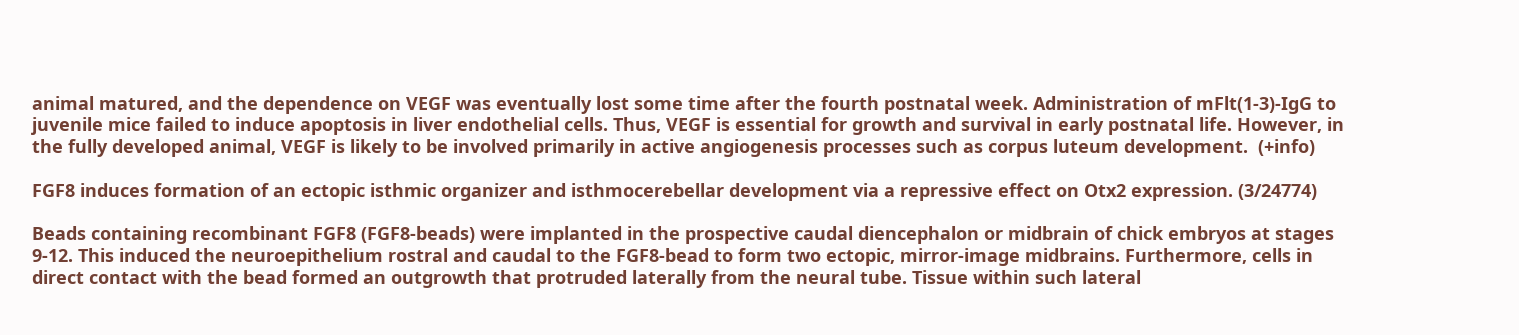animal matured, and the dependence on VEGF was eventually lost some time after the fourth postnatal week. Administration of mFlt(1-3)-IgG to juvenile mice failed to induce apoptosis in liver endothelial cells. Thus, VEGF is essential for growth and survival in early postnatal life. However, in the fully developed animal, VEGF is likely to be involved primarily in active angiogenesis processes such as corpus luteum development.  (+info)

FGF8 induces formation of an ectopic isthmic organizer and isthmocerebellar development via a repressive effect on Otx2 expression. (3/24774)

Beads containing recombinant FGF8 (FGF8-beads) were implanted in the prospective caudal diencephalon or midbrain of chick embryos at stages 9-12. This induced the neuroepithelium rostral and caudal to the FGF8-bead to form two ectopic, mirror-image midbrains. Furthermore, cells in direct contact with the bead formed an outgrowth that protruded laterally from the neural tube. Tissue within such lateral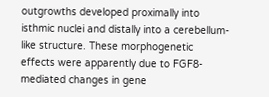outgrowths developed proximally into isthmic nuclei and distally into a cerebellum-like structure. These morphogenetic effects were apparently due to FGF8-mediated changes in gene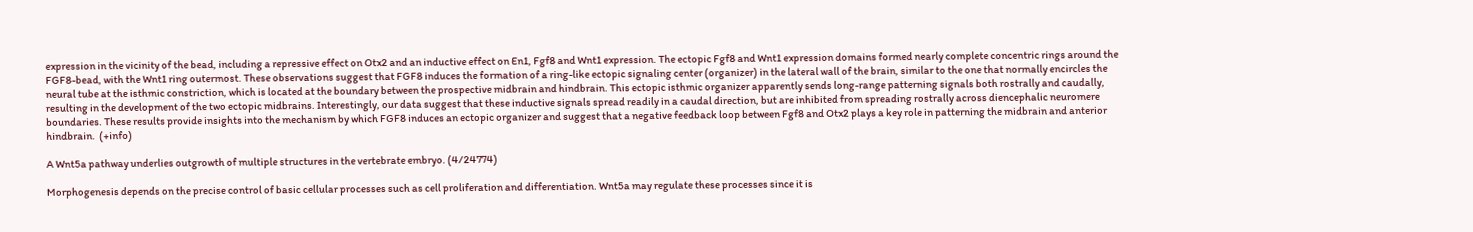expression in the vicinity of the bead, including a repressive effect on Otx2 and an inductive effect on En1, Fgf8 and Wnt1 expression. The ectopic Fgf8 and Wnt1 expression domains formed nearly complete concentric rings around the FGF8-bead, with the Wnt1 ring outermost. These observations suggest that FGF8 induces the formation of a ring-like ectopic signaling center (organizer) in the lateral wall of the brain, similar to the one that normally encircles the neural tube at the isthmic constriction, which is located at the boundary between the prospective midbrain and hindbrain. This ectopic isthmic organizer apparently sends long-range patterning signals both rostrally and caudally, resulting in the development of the two ectopic midbrains. Interestingly, our data suggest that these inductive signals spread readily in a caudal direction, but are inhibited from spreading rostrally across diencephalic neuromere boundaries. These results provide insights into the mechanism by which FGF8 induces an ectopic organizer and suggest that a negative feedback loop between Fgf8 and Otx2 plays a key role in patterning the midbrain and anterior hindbrain.  (+info)

A Wnt5a pathway underlies outgrowth of multiple structures in the vertebrate embryo. (4/24774)

Morphogenesis depends on the precise control of basic cellular processes such as cell proliferation and differentiation. Wnt5a may regulate these processes since it is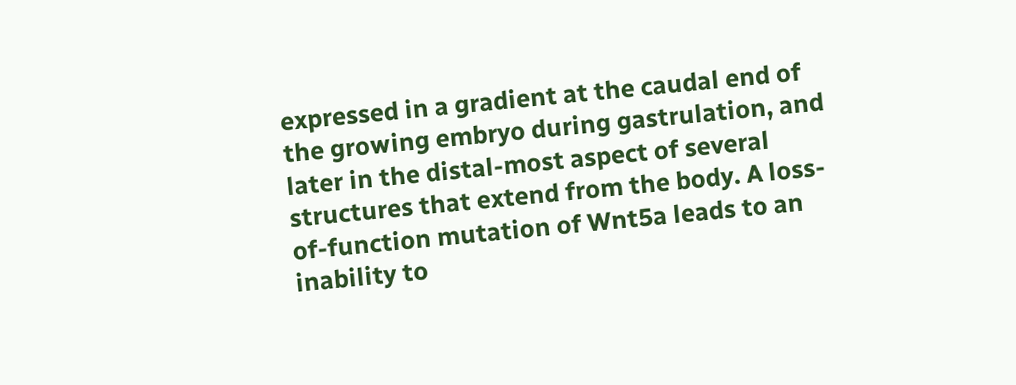expressed in a gradient at the caudal end of the growing embryo during gastrulation, and later in the distal-most aspect of several structures that extend from the body. A loss-of-function mutation of Wnt5a leads to an inability to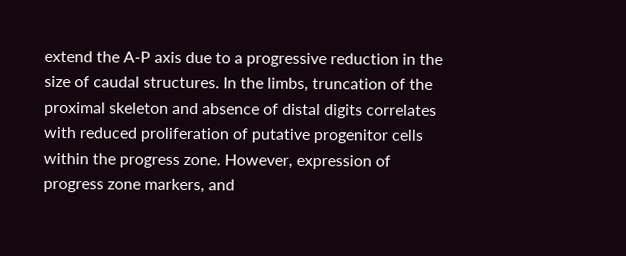extend the A-P axis due to a progressive reduction in the size of caudal structures. In the limbs, truncation of the proximal skeleton and absence of distal digits correlates with reduced proliferation of putative progenitor cells within the progress zone. However, expression of progress zone markers, and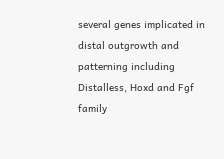several genes implicated in distal outgrowth and patterning including Distalless, Hoxd and Fgf family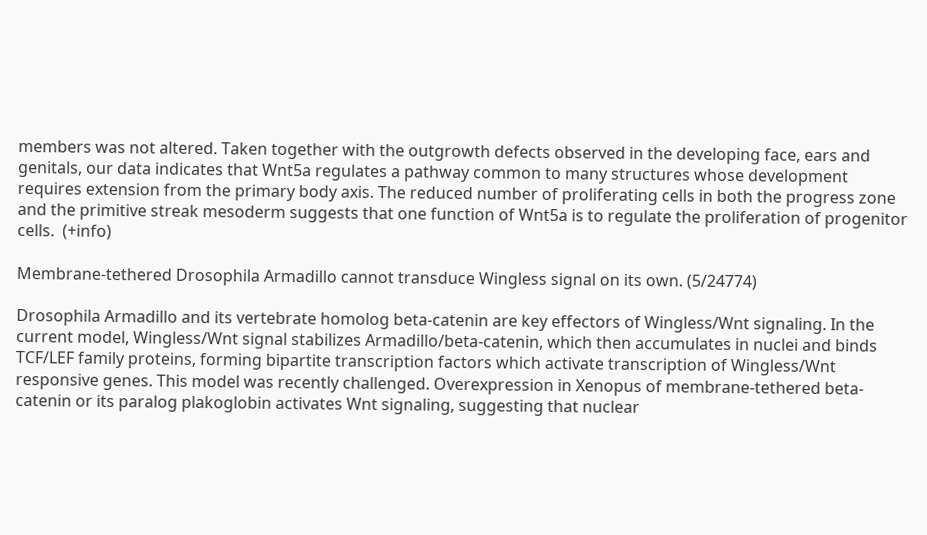members was not altered. Taken together with the outgrowth defects observed in the developing face, ears and genitals, our data indicates that Wnt5a regulates a pathway common to many structures whose development requires extension from the primary body axis. The reduced number of proliferating cells in both the progress zone and the primitive streak mesoderm suggests that one function of Wnt5a is to regulate the proliferation of progenitor cells.  (+info)

Membrane-tethered Drosophila Armadillo cannot transduce Wingless signal on its own. (5/24774)

Drosophila Armadillo and its vertebrate homolog beta-catenin are key effectors of Wingless/Wnt signaling. In the current model, Wingless/Wnt signal stabilizes Armadillo/beta-catenin, which then accumulates in nuclei and binds TCF/LEF family proteins, forming bipartite transcription factors which activate transcription of Wingless/Wnt responsive genes. This model was recently challenged. Overexpression in Xenopus of membrane-tethered beta-catenin or its paralog plakoglobin activates Wnt signaling, suggesting that nuclear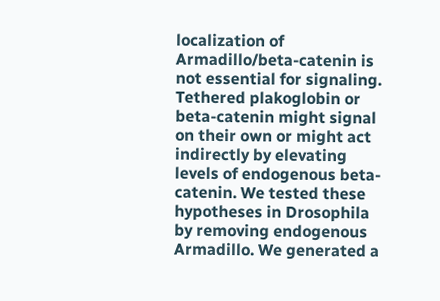localization of Armadillo/beta-catenin is not essential for signaling. Tethered plakoglobin or beta-catenin might signal on their own or might act indirectly by elevating levels of endogenous beta-catenin. We tested these hypotheses in Drosophila by removing endogenous Armadillo. We generated a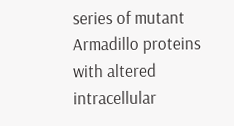series of mutant Armadillo proteins with altered intracellular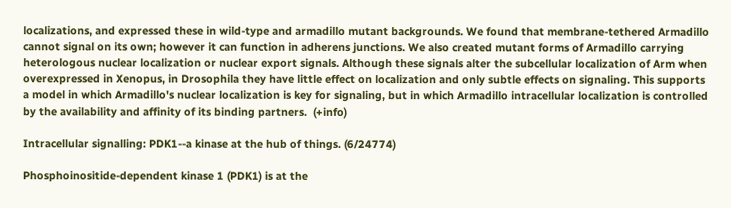localizations, and expressed these in wild-type and armadillo mutant backgrounds. We found that membrane-tethered Armadillo cannot signal on its own; however it can function in adherens junctions. We also created mutant forms of Armadillo carrying heterologous nuclear localization or nuclear export signals. Although these signals alter the subcellular localization of Arm when overexpressed in Xenopus, in Drosophila they have little effect on localization and only subtle effects on signaling. This supports a model in which Armadillo's nuclear localization is key for signaling, but in which Armadillo intracellular localization is controlled by the availability and affinity of its binding partners.  (+info)

Intracellular signalling: PDK1--a kinase at the hub of things. (6/24774)

Phosphoinositide-dependent kinase 1 (PDK1) is at the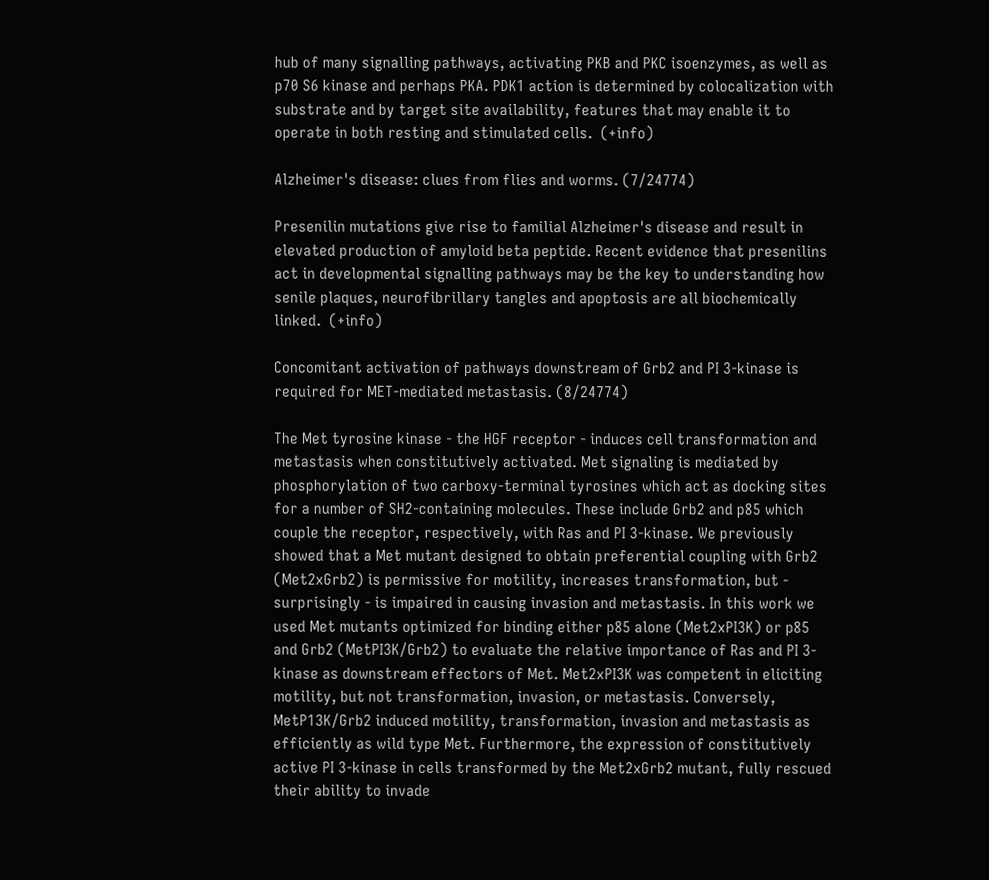hub of many signalling pathways, activating PKB and PKC isoenzymes, as well as p70 S6 kinase and perhaps PKA. PDK1 action is determined by colocalization with substrate and by target site availability, features that may enable it to operate in both resting and stimulated cells.  (+info)

Alzheimer's disease: clues from flies and worms. (7/24774)

Presenilin mutations give rise to familial Alzheimer's disease and result in elevated production of amyloid beta peptide. Recent evidence that presenilins act in developmental signalling pathways may be the key to understanding how senile plaques, neurofibrillary tangles and apoptosis are all biochemically linked.  (+info)

Concomitant activation of pathways downstream of Grb2 and PI 3-kinase is required for MET-mediated metastasis. (8/24774)

The Met tyrosine kinase - the HGF receptor - induces cell transformation and metastasis when constitutively activated. Met signaling is mediated by phosphorylation of two carboxy-terminal tyrosines which act as docking sites for a number of SH2-containing molecules. These include Grb2 and p85 which couple the receptor, respectively, with Ras and PI 3-kinase. We previously showed that a Met mutant designed to obtain preferential coupling with Grb2 (Met2xGrb2) is permissive for motility, increases transformation, but - surprisingly - is impaired in causing invasion and metastasis. In this work we used Met mutants optimized for binding either p85 alone (Met2xPI3K) or p85 and Grb2 (MetPI3K/Grb2) to evaluate the relative importance of Ras and PI 3-kinase as downstream effectors of Met. Met2xPI3K was competent in eliciting motility, but not transformation, invasion, or metastasis. Conversely, MetP13K/Grb2 induced motility, transformation, invasion and metastasis as efficiently as wild type Met. Furthermore, the expression of constitutively active PI 3-kinase in cells transformed by the Met2xGrb2 mutant, fully rescued their ability to invade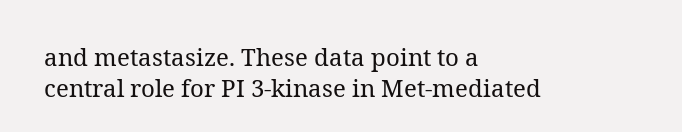and metastasize. These data point to a central role for PI 3-kinase in Met-mediated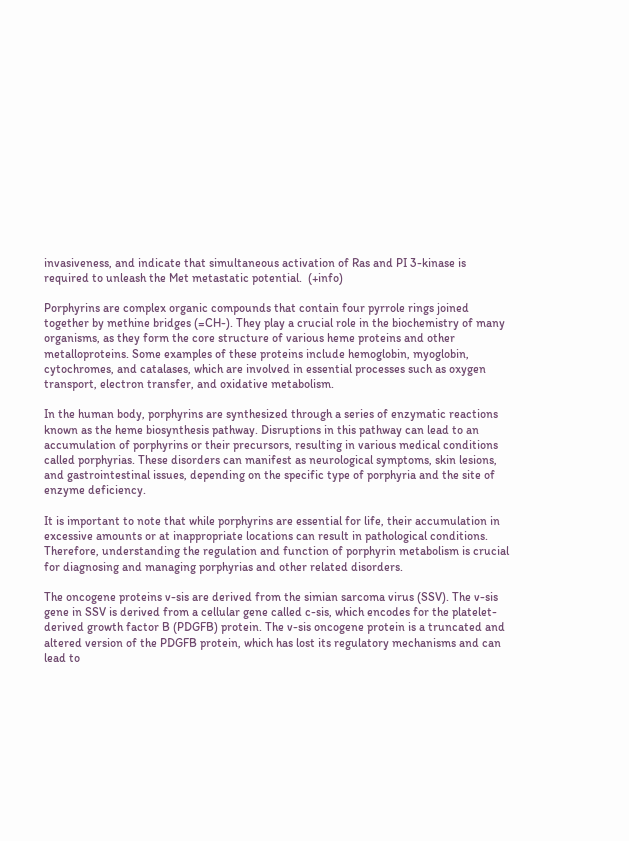invasiveness, and indicate that simultaneous activation of Ras and PI 3-kinase is required to unleash the Met metastatic potential.  (+info)

Porphyrins are complex organic compounds that contain four pyrrole rings joined together by methine bridges (=CH-). They play a crucial role in the biochemistry of many organisms, as they form the core structure of various heme proteins and other metalloproteins. Some examples of these proteins include hemoglobin, myoglobin, cytochromes, and catalases, which are involved in essential processes such as oxygen transport, electron transfer, and oxidative metabolism.

In the human body, porphyrins are synthesized through a series of enzymatic reactions known as the heme biosynthesis pathway. Disruptions in this pathway can lead to an accumulation of porphyrins or their precursors, resulting in various medical conditions called porphyrias. These disorders can manifest as neurological symptoms, skin lesions, and gastrointestinal issues, depending on the specific type of porphyria and the site of enzyme deficiency.

It is important to note that while porphyrins are essential for life, their accumulation in excessive amounts or at inappropriate locations can result in pathological conditions. Therefore, understanding the regulation and function of porphyrin metabolism is crucial for diagnosing and managing porphyrias and other related disorders.

The oncogene proteins v-sis are derived from the simian sarcoma virus (SSV). The v-sis gene in SSV is derived from a cellular gene called c-sis, which encodes for the platelet-derived growth factor B (PDGFB) protein. The v-sis oncogene protein is a truncated and altered version of the PDGFB protein, which has lost its regulatory mechanisms and can lead to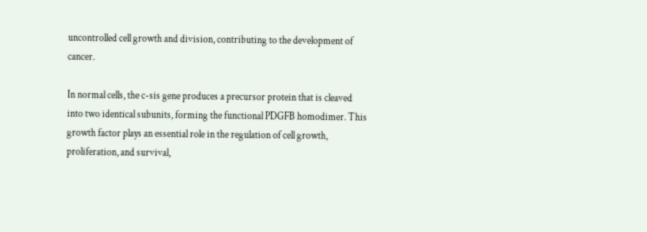uncontrolled cell growth and division, contributing to the development of cancer.

In normal cells, the c-sis gene produces a precursor protein that is cleaved into two identical subunits, forming the functional PDGFB homodimer. This growth factor plays an essential role in the regulation of cell growth, proliferation, and survival,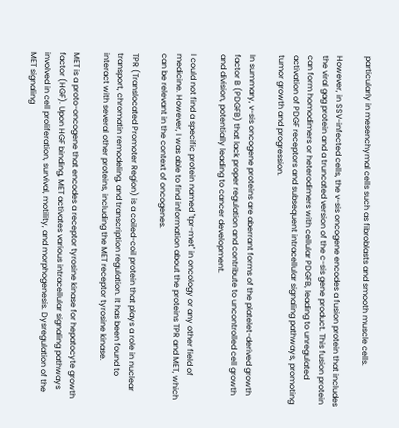particularly in mesenchymal cells such as fibroblasts and smooth muscle cells.

However, in SSV-infected cells, the v-sis oncogene encodes a fusion protein that includes the viral gag protein and a truncated version of the c-sis gene product. This fusion protein can form homodimers or heterodimers with cellular PDGFB, leading to unregulated activation of PDGF receptors and subsequent intracellular signaling pathways, promoting tumor growth and progression.

In summary, v-sis oncogene proteins are aberrant forms of the platelet-derived growth factor B (PDGFB) that lack proper regulation and contribute to uncontrolled cell growth and division, potentially leading to cancer development.

I could not find a specific protein named "tpr-met" in oncology or any other field of medicine. However, I was able to find information about the proteins TPR and MET, which can be relevant in the context of oncogenes.

TPR (Translocated Promoter Region) is a coiled-coil protein that plays a role in nuclear transport, chromatin remodeling, and transcription regulation. It has been found to interact with several other proteins, including the MET receptor tyrosine kinase.

MET is a proto-oncogene that encodes a receptor tyrosine kinase for hepatocyte growth factor (HGF). Upon HGF binding, MET activates various intracellular signaling pathways involved in cell proliferation, survival, motility, and morphogenesis. Dysregulation of the MET signaling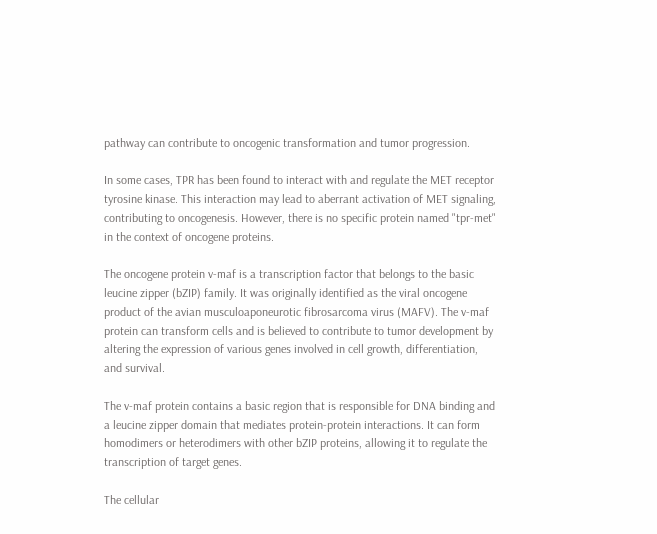pathway can contribute to oncogenic transformation and tumor progression.

In some cases, TPR has been found to interact with and regulate the MET receptor tyrosine kinase. This interaction may lead to aberrant activation of MET signaling, contributing to oncogenesis. However, there is no specific protein named "tpr-met" in the context of oncogene proteins.

The oncogene protein v-maf is a transcription factor that belongs to the basic leucine zipper (bZIP) family. It was originally identified as the viral oncogene product of the avian musculoaponeurotic fibrosarcoma virus (MAFV). The v-maf protein can transform cells and is believed to contribute to tumor development by altering the expression of various genes involved in cell growth, differentiation, and survival.

The v-maf protein contains a basic region that is responsible for DNA binding and a leucine zipper domain that mediates protein-protein interactions. It can form homodimers or heterodimers with other bZIP proteins, allowing it to regulate the transcription of target genes.

The cellular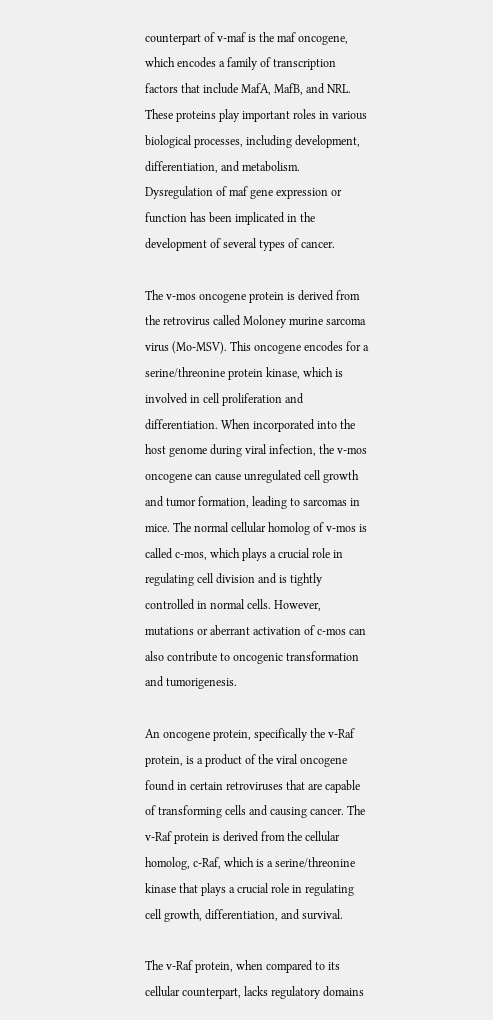counterpart of v-maf is the maf oncogene, which encodes a family of transcription factors that include MafA, MafB, and NRL. These proteins play important roles in various biological processes, including development, differentiation, and metabolism. Dysregulation of maf gene expression or function has been implicated in the development of several types of cancer.

The v-mos oncogene protein is derived from the retrovirus called Moloney murine sarcoma virus (Mo-MSV). This oncogene encodes for a serine/threonine protein kinase, which is involved in cell proliferation and differentiation. When incorporated into the host genome during viral infection, the v-mos oncogene can cause unregulated cell growth and tumor formation, leading to sarcomas in mice. The normal cellular homolog of v-mos is called c-mos, which plays a crucial role in regulating cell division and is tightly controlled in normal cells. However, mutations or aberrant activation of c-mos can also contribute to oncogenic transformation and tumorigenesis.

An oncogene protein, specifically the v-Raf protein, is a product of the viral oncogene found in certain retroviruses that are capable of transforming cells and causing cancer. The v-Raf protein is derived from the cellular homolog, c-Raf, which is a serine/threonine kinase that plays a crucial role in regulating cell growth, differentiation, and survival.

The v-Raf protein, when compared to its cellular counterpart, lacks regulatory domains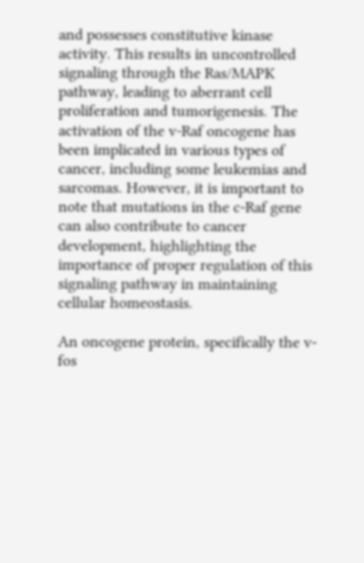and possesses constitutive kinase activity. This results in uncontrolled signaling through the Ras/MAPK pathway, leading to aberrant cell proliferation and tumorigenesis. The activation of the v-Raf oncogene has been implicated in various types of cancer, including some leukemias and sarcomas. However, it is important to note that mutations in the c-Raf gene can also contribute to cancer development, highlighting the importance of proper regulation of this signaling pathway in maintaining cellular homeostasis.

An oncogene protein, specifically the v-fos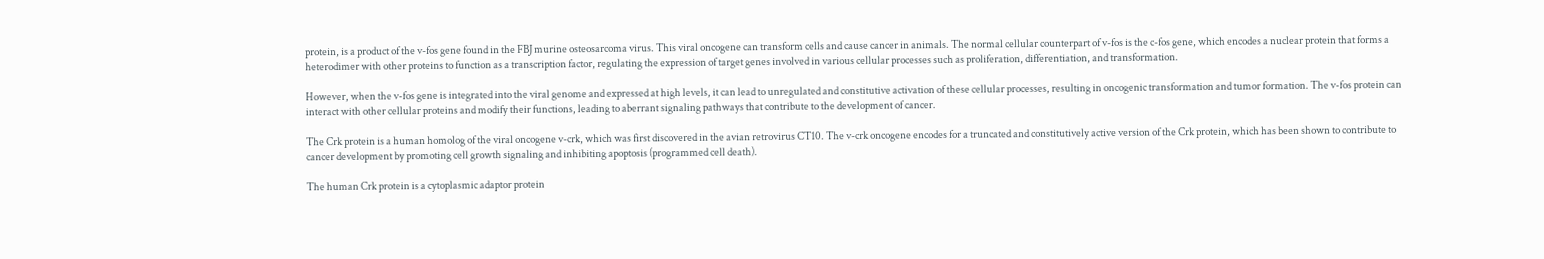protein, is a product of the v-fos gene found in the FBJ murine osteosarcoma virus. This viral oncogene can transform cells and cause cancer in animals. The normal cellular counterpart of v-fos is the c-fos gene, which encodes a nuclear protein that forms a heterodimer with other proteins to function as a transcription factor, regulating the expression of target genes involved in various cellular processes such as proliferation, differentiation, and transformation.

However, when the v-fos gene is integrated into the viral genome and expressed at high levels, it can lead to unregulated and constitutive activation of these cellular processes, resulting in oncogenic transformation and tumor formation. The v-fos protein can interact with other cellular proteins and modify their functions, leading to aberrant signaling pathways that contribute to the development of cancer.

The Crk protein is a human homolog of the viral oncogene v-crk, which was first discovered in the avian retrovirus CT10. The v-crk oncogene encodes for a truncated and constitutively active version of the Crk protein, which has been shown to contribute to cancer development by promoting cell growth signaling and inhibiting apoptosis (programmed cell death).

The human Crk protein is a cytoplasmic adaptor protein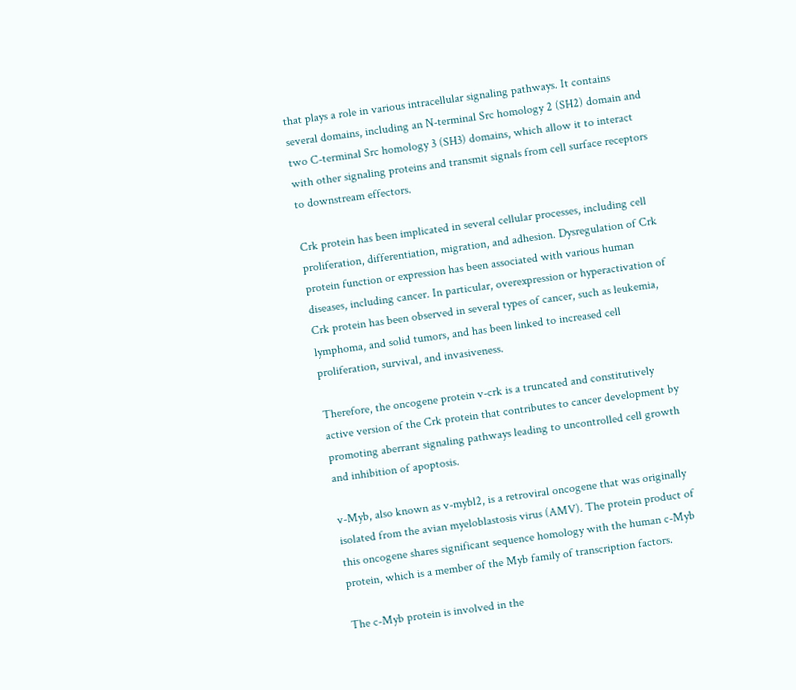that plays a role in various intracellular signaling pathways. It contains several domains, including an N-terminal Src homology 2 (SH2) domain and two C-terminal Src homology 3 (SH3) domains, which allow it to interact with other signaling proteins and transmit signals from cell surface receptors to downstream effectors.

Crk protein has been implicated in several cellular processes, including cell proliferation, differentiation, migration, and adhesion. Dysregulation of Crk protein function or expression has been associated with various human diseases, including cancer. In particular, overexpression or hyperactivation of Crk protein has been observed in several types of cancer, such as leukemia, lymphoma, and solid tumors, and has been linked to increased cell proliferation, survival, and invasiveness.

Therefore, the oncogene protein v-crk is a truncated and constitutively active version of the Crk protein that contributes to cancer development by promoting aberrant signaling pathways leading to uncontrolled cell growth and inhibition of apoptosis.

v-Myb, also known as v-mybl2, is a retroviral oncogene that was originally isolated from the avian myeloblastosis virus (AMV). The protein product of this oncogene shares significant sequence homology with the human c-Myb protein, which is a member of the Myb family of transcription factors.

The c-Myb protein is involved in the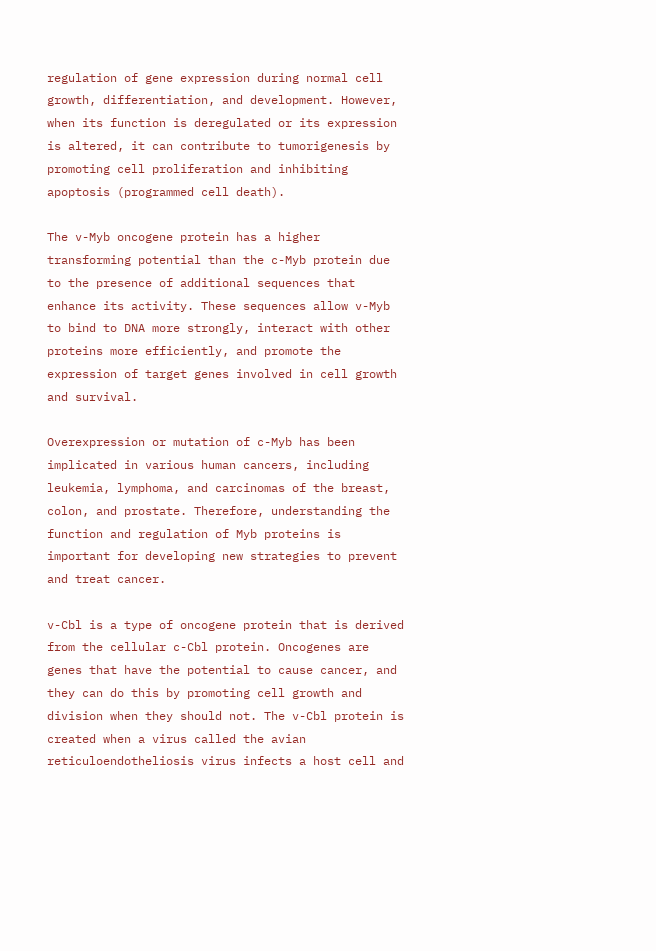regulation of gene expression during normal cell growth, differentiation, and development. However, when its function is deregulated or its expression is altered, it can contribute to tumorigenesis by promoting cell proliferation and inhibiting apoptosis (programmed cell death).

The v-Myb oncogene protein has a higher transforming potential than the c-Myb protein due to the presence of additional sequences that enhance its activity. These sequences allow v-Myb to bind to DNA more strongly, interact with other proteins more efficiently, and promote the expression of target genes involved in cell growth and survival.

Overexpression or mutation of c-Myb has been implicated in various human cancers, including leukemia, lymphoma, and carcinomas of the breast, colon, and prostate. Therefore, understanding the function and regulation of Myb proteins is important for developing new strategies to prevent and treat cancer.

v-Cbl is a type of oncogene protein that is derived from the cellular c-Cbl protein. Oncogenes are genes that have the potential to cause cancer, and they can do this by promoting cell growth and division when they should not. The v-Cbl protein is created when a virus called the avian reticuloendotheliosis virus infects a host cell and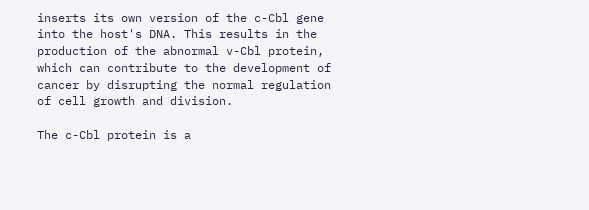inserts its own version of the c-Cbl gene into the host's DNA. This results in the production of the abnormal v-Cbl protein, which can contribute to the development of cancer by disrupting the normal regulation of cell growth and division.

The c-Cbl protein is a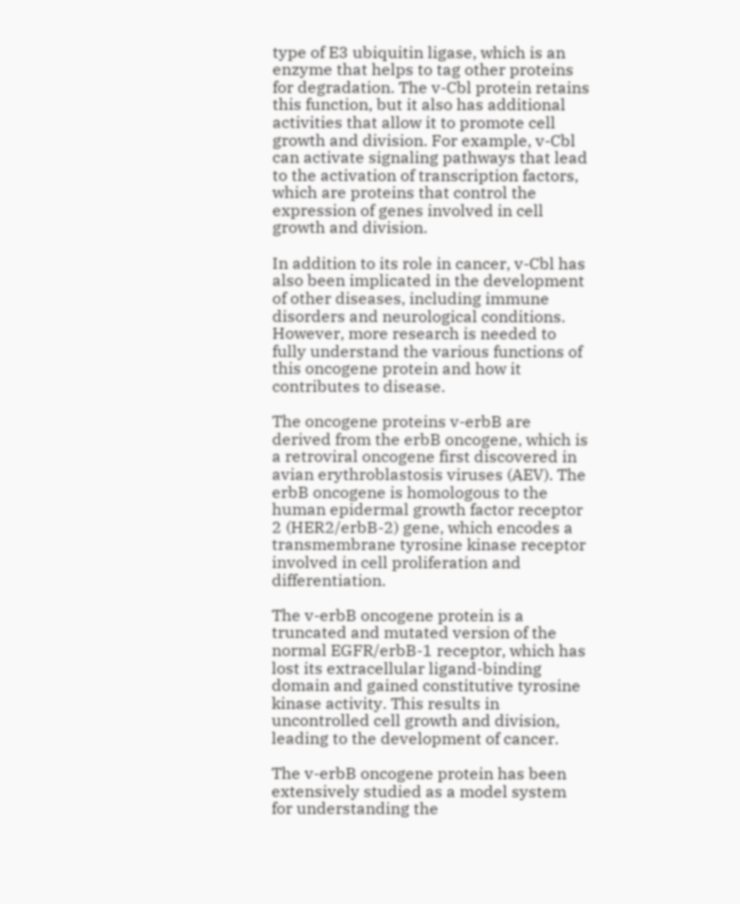type of E3 ubiquitin ligase, which is an enzyme that helps to tag other proteins for degradation. The v-Cbl protein retains this function, but it also has additional activities that allow it to promote cell growth and division. For example, v-Cbl can activate signaling pathways that lead to the activation of transcription factors, which are proteins that control the expression of genes involved in cell growth and division.

In addition to its role in cancer, v-Cbl has also been implicated in the development of other diseases, including immune disorders and neurological conditions. However, more research is needed to fully understand the various functions of this oncogene protein and how it contributes to disease.

The oncogene proteins v-erbB are derived from the erbB oncogene, which is a retroviral oncogene first discovered in avian erythroblastosis viruses (AEV). The erbB oncogene is homologous to the human epidermal growth factor receptor 2 (HER2/erbB-2) gene, which encodes a transmembrane tyrosine kinase receptor involved in cell proliferation and differentiation.

The v-erbB oncogene protein is a truncated and mutated version of the normal EGFR/erbB-1 receptor, which has lost its extracellular ligand-binding domain and gained constitutive tyrosine kinase activity. This results in uncontrolled cell growth and division, leading to the development of cancer.

The v-erbB oncogene protein has been extensively studied as a model system for understanding the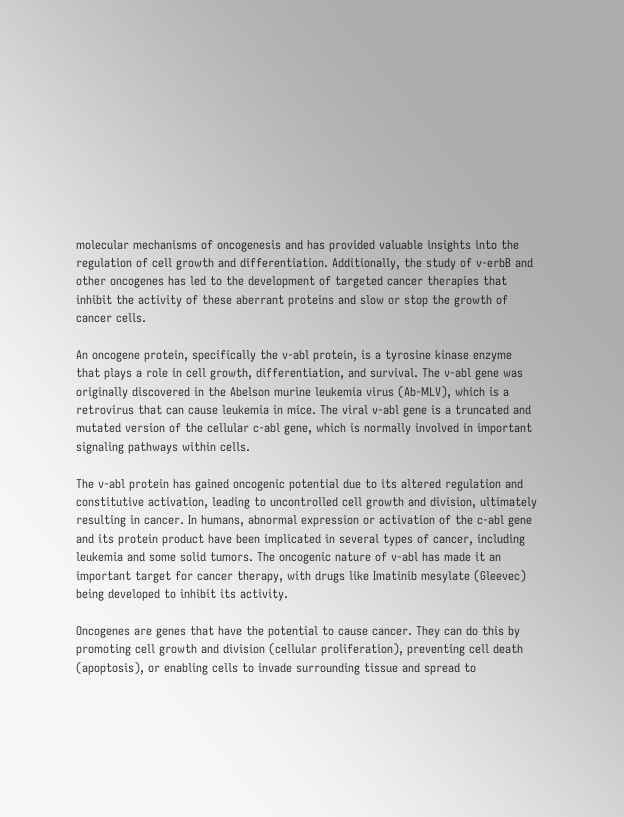molecular mechanisms of oncogenesis and has provided valuable insights into the regulation of cell growth and differentiation. Additionally, the study of v-erbB and other oncogenes has led to the development of targeted cancer therapies that inhibit the activity of these aberrant proteins and slow or stop the growth of cancer cells.

An oncogene protein, specifically the v-abl protein, is a tyrosine kinase enzyme that plays a role in cell growth, differentiation, and survival. The v-abl gene was originally discovered in the Abelson murine leukemia virus (Ab-MLV), which is a retrovirus that can cause leukemia in mice. The viral v-abl gene is a truncated and mutated version of the cellular c-abl gene, which is normally involved in important signaling pathways within cells.

The v-abl protein has gained oncogenic potential due to its altered regulation and constitutive activation, leading to uncontrolled cell growth and division, ultimately resulting in cancer. In humans, abnormal expression or activation of the c-abl gene and its protein product have been implicated in several types of cancer, including leukemia and some solid tumors. The oncogenic nature of v-abl has made it an important target for cancer therapy, with drugs like Imatinib mesylate (Gleevec) being developed to inhibit its activity.

Oncogenes are genes that have the potential to cause cancer. They can do this by promoting cell growth and division (cellular proliferation), preventing cell death (apoptosis), or enabling cells to invade surrounding tissue and spread to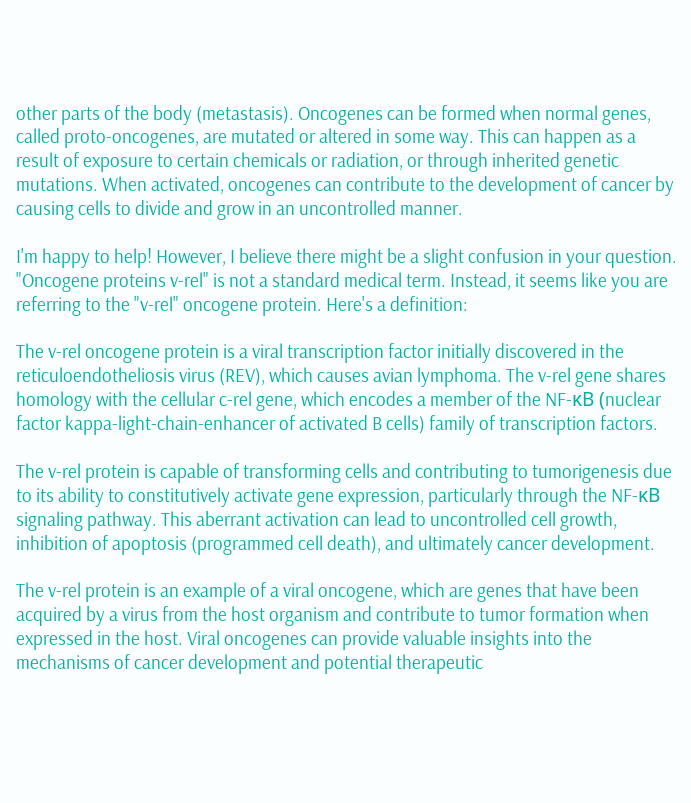other parts of the body (metastasis). Oncogenes can be formed when normal genes, called proto-oncogenes, are mutated or altered in some way. This can happen as a result of exposure to certain chemicals or radiation, or through inherited genetic mutations. When activated, oncogenes can contribute to the development of cancer by causing cells to divide and grow in an uncontrolled manner.

I'm happy to help! However, I believe there might be a slight confusion in your question. "Oncogene proteins v-rel" is not a standard medical term. Instead, it seems like you are referring to the "v-rel" oncogene protein. Here's a definition:

The v-rel oncogene protein is a viral transcription factor initially discovered in the reticuloendotheliosis virus (REV), which causes avian lymphoma. The v-rel gene shares homology with the cellular c-rel gene, which encodes a member of the NF-κB (nuclear factor kappa-light-chain-enhancer of activated B cells) family of transcription factors.

The v-rel protein is capable of transforming cells and contributing to tumorigenesis due to its ability to constitutively activate gene expression, particularly through the NF-κB signaling pathway. This aberrant activation can lead to uncontrolled cell growth, inhibition of apoptosis (programmed cell death), and ultimately cancer development.

The v-rel protein is an example of a viral oncogene, which are genes that have been acquired by a virus from the host organism and contribute to tumor formation when expressed in the host. Viral oncogenes can provide valuable insights into the mechanisms of cancer development and potential therapeutic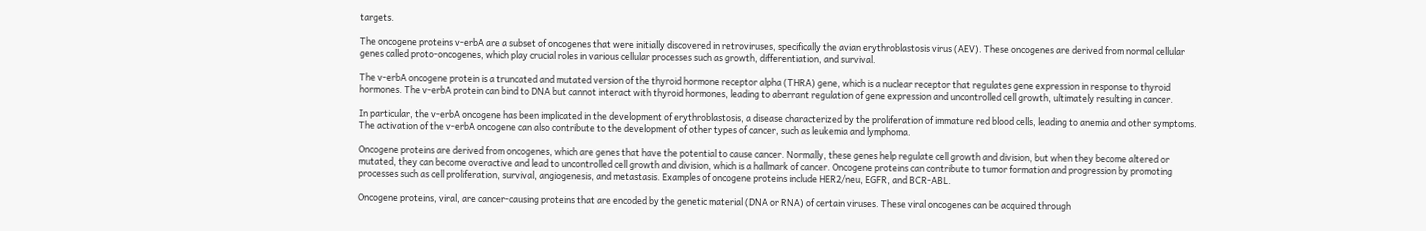targets.

The oncogene proteins v-erbA are a subset of oncogenes that were initially discovered in retroviruses, specifically the avian erythroblastosis virus (AEV). These oncogenes are derived from normal cellular genes called proto-oncogenes, which play crucial roles in various cellular processes such as growth, differentiation, and survival.

The v-erbA oncogene protein is a truncated and mutated version of the thyroid hormone receptor alpha (THRA) gene, which is a nuclear receptor that regulates gene expression in response to thyroid hormones. The v-erbA protein can bind to DNA but cannot interact with thyroid hormones, leading to aberrant regulation of gene expression and uncontrolled cell growth, ultimately resulting in cancer.

In particular, the v-erbA oncogene has been implicated in the development of erythroblastosis, a disease characterized by the proliferation of immature red blood cells, leading to anemia and other symptoms. The activation of the v-erbA oncogene can also contribute to the development of other types of cancer, such as leukemia and lymphoma.

Oncogene proteins are derived from oncogenes, which are genes that have the potential to cause cancer. Normally, these genes help regulate cell growth and division, but when they become altered or mutated, they can become overactive and lead to uncontrolled cell growth and division, which is a hallmark of cancer. Oncogene proteins can contribute to tumor formation and progression by promoting processes such as cell proliferation, survival, angiogenesis, and metastasis. Examples of oncogene proteins include HER2/neu, EGFR, and BCR-ABL.

Oncogene proteins, viral, are cancer-causing proteins that are encoded by the genetic material (DNA or RNA) of certain viruses. These viral oncogenes can be acquired through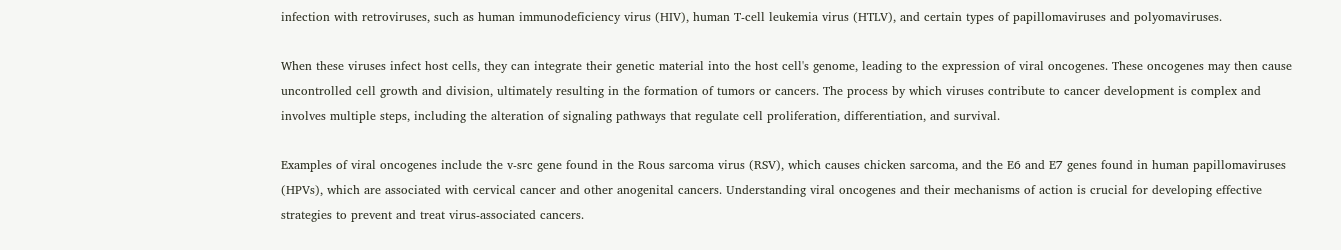infection with retroviruses, such as human immunodeficiency virus (HIV), human T-cell leukemia virus (HTLV), and certain types of papillomaviruses and polyomaviruses.

When these viruses infect host cells, they can integrate their genetic material into the host cell's genome, leading to the expression of viral oncogenes. These oncogenes may then cause uncontrolled cell growth and division, ultimately resulting in the formation of tumors or cancers. The process by which viruses contribute to cancer development is complex and involves multiple steps, including the alteration of signaling pathways that regulate cell proliferation, differentiation, and survival.

Examples of viral oncogenes include the v-src gene found in the Rous sarcoma virus (RSV), which causes chicken sarcoma, and the E6 and E7 genes found in human papillomaviruses (HPVs), which are associated with cervical cancer and other anogenital cancers. Understanding viral oncogenes and their mechanisms of action is crucial for developing effective strategies to prevent and treat virus-associated cancers.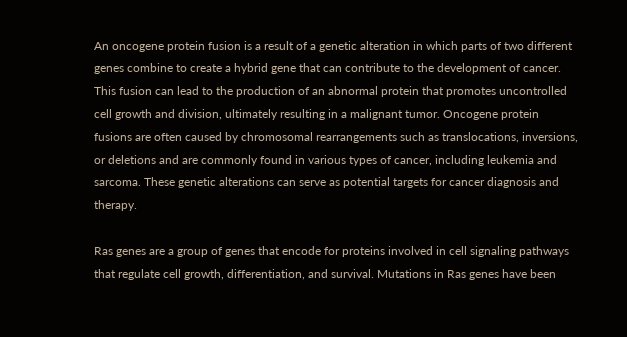An oncogene protein fusion is a result of a genetic alteration in which parts of two different genes combine to create a hybrid gene that can contribute to the development of cancer. This fusion can lead to the production of an abnormal protein that promotes uncontrolled cell growth and division, ultimately resulting in a malignant tumor. Oncogene protein fusions are often caused by chromosomal rearrangements such as translocations, inversions, or deletions and are commonly found in various types of cancer, including leukemia and sarcoma. These genetic alterations can serve as potential targets for cancer diagnosis and therapy.

Ras genes are a group of genes that encode for proteins involved in cell signaling pathways that regulate cell growth, differentiation, and survival. Mutations in Ras genes have been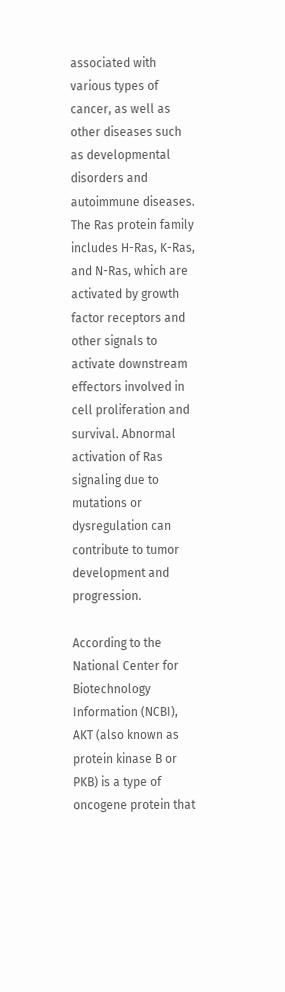associated with various types of cancer, as well as other diseases such as developmental disorders and autoimmune diseases. The Ras protein family includes H-Ras, K-Ras, and N-Ras, which are activated by growth factor receptors and other signals to activate downstream effectors involved in cell proliferation and survival. Abnormal activation of Ras signaling due to mutations or dysregulation can contribute to tumor development and progression.

According to the National Center for Biotechnology Information (NCBI), AKT (also known as protein kinase B or PKB) is a type of oncogene protein that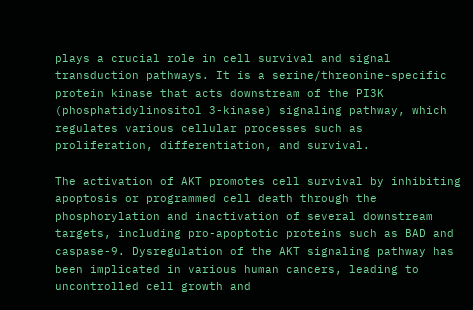plays a crucial role in cell survival and signal transduction pathways. It is a serine/threonine-specific protein kinase that acts downstream of the PI3K (phosphatidylinositol 3-kinase) signaling pathway, which regulates various cellular processes such as proliferation, differentiation, and survival.

The activation of AKT promotes cell survival by inhibiting apoptosis or programmed cell death through the phosphorylation and inactivation of several downstream targets, including pro-apoptotic proteins such as BAD and caspase-9. Dysregulation of the AKT signaling pathway has been implicated in various human cancers, leading to uncontrolled cell growth and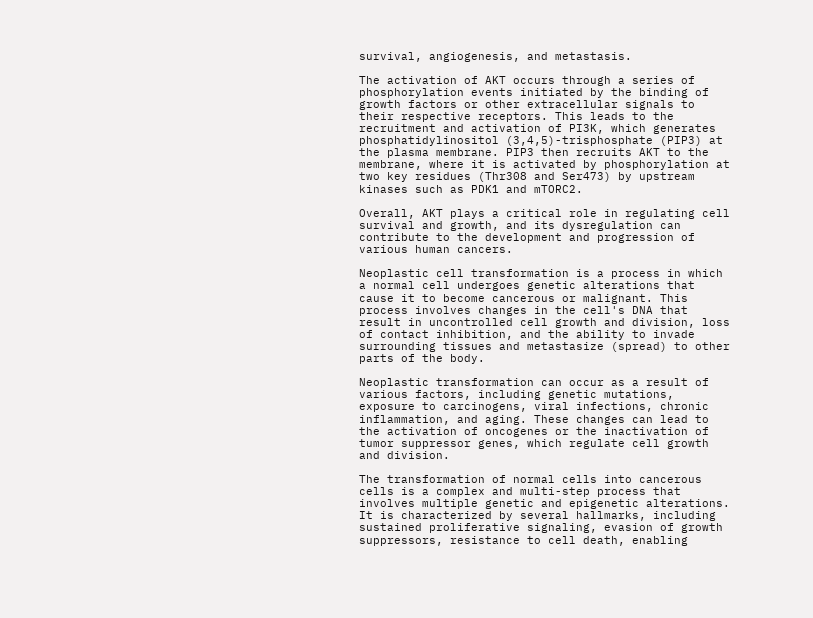survival, angiogenesis, and metastasis.

The activation of AKT occurs through a series of phosphorylation events initiated by the binding of growth factors or other extracellular signals to their respective receptors. This leads to the recruitment and activation of PI3K, which generates phosphatidylinositol (3,4,5)-trisphosphate (PIP3) at the plasma membrane. PIP3 then recruits AKT to the membrane, where it is activated by phosphorylation at two key residues (Thr308 and Ser473) by upstream kinases such as PDK1 and mTORC2.

Overall, AKT plays a critical role in regulating cell survival and growth, and its dysregulation can contribute to the development and progression of various human cancers.

Neoplastic cell transformation is a process in which a normal cell undergoes genetic alterations that cause it to become cancerous or malignant. This process involves changes in the cell's DNA that result in uncontrolled cell growth and division, loss of contact inhibition, and the ability to invade surrounding tissues and metastasize (spread) to other parts of the body.

Neoplastic transformation can occur as a result of various factors, including genetic mutations, exposure to carcinogens, viral infections, chronic inflammation, and aging. These changes can lead to the activation of oncogenes or the inactivation of tumor suppressor genes, which regulate cell growth and division.

The transformation of normal cells into cancerous cells is a complex and multi-step process that involves multiple genetic and epigenetic alterations. It is characterized by several hallmarks, including sustained proliferative signaling, evasion of growth suppressors, resistance to cell death, enabling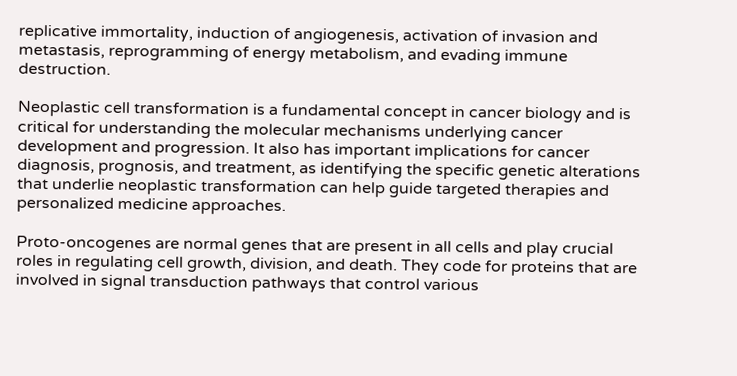replicative immortality, induction of angiogenesis, activation of invasion and metastasis, reprogramming of energy metabolism, and evading immune destruction.

Neoplastic cell transformation is a fundamental concept in cancer biology and is critical for understanding the molecular mechanisms underlying cancer development and progression. It also has important implications for cancer diagnosis, prognosis, and treatment, as identifying the specific genetic alterations that underlie neoplastic transformation can help guide targeted therapies and personalized medicine approaches.

Proto-oncogenes are normal genes that are present in all cells and play crucial roles in regulating cell growth, division, and death. They code for proteins that are involved in signal transduction pathways that control various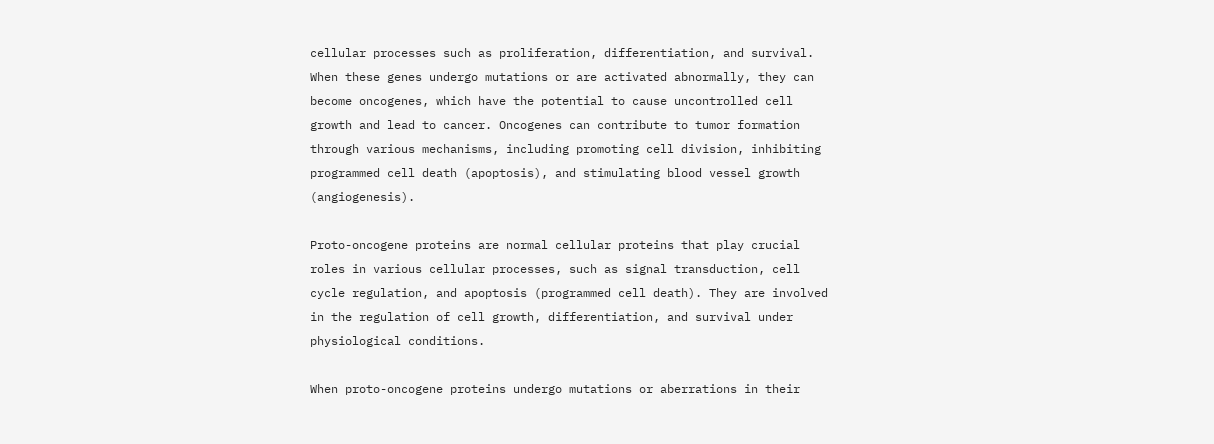cellular processes such as proliferation, differentiation, and survival. When these genes undergo mutations or are activated abnormally, they can become oncogenes, which have the potential to cause uncontrolled cell growth and lead to cancer. Oncogenes can contribute to tumor formation through various mechanisms, including promoting cell division, inhibiting programmed cell death (apoptosis), and stimulating blood vessel growth (angiogenesis).

Proto-oncogene proteins are normal cellular proteins that play crucial roles in various cellular processes, such as signal transduction, cell cycle regulation, and apoptosis (programmed cell death). They are involved in the regulation of cell growth, differentiation, and survival under physiological conditions.

When proto-oncogene proteins undergo mutations or aberrations in their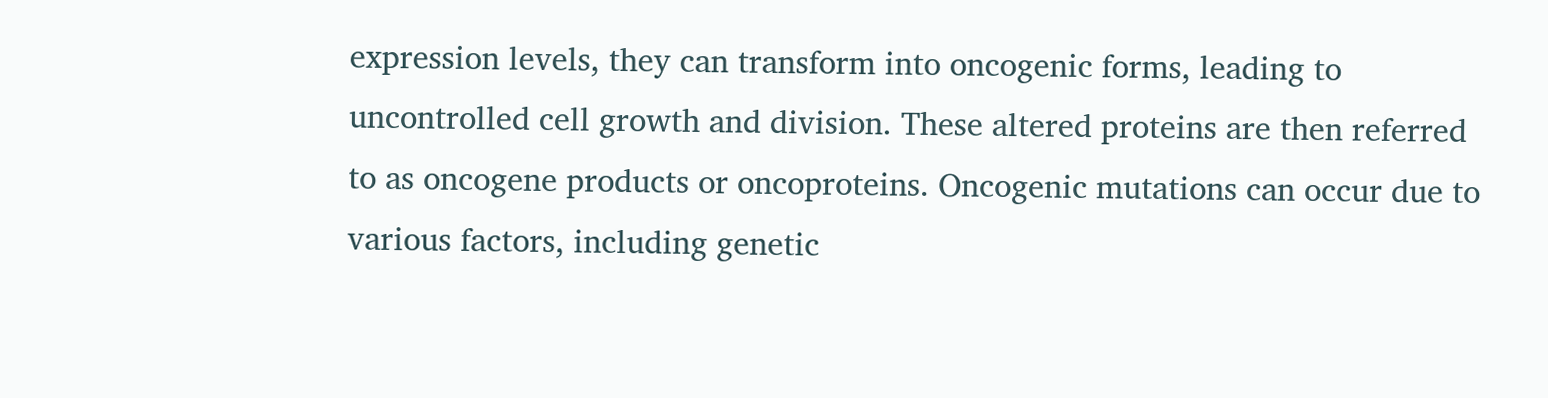expression levels, they can transform into oncogenic forms, leading to uncontrolled cell growth and division. These altered proteins are then referred to as oncogene products or oncoproteins. Oncogenic mutations can occur due to various factors, including genetic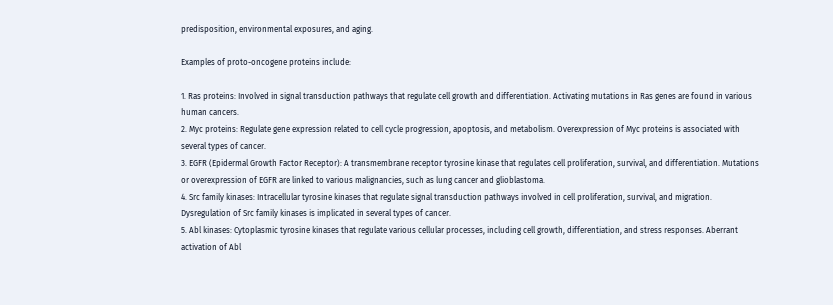predisposition, environmental exposures, and aging.

Examples of proto-oncogene proteins include:

1. Ras proteins: Involved in signal transduction pathways that regulate cell growth and differentiation. Activating mutations in Ras genes are found in various human cancers.
2. Myc proteins: Regulate gene expression related to cell cycle progression, apoptosis, and metabolism. Overexpression of Myc proteins is associated with several types of cancer.
3. EGFR (Epidermal Growth Factor Receptor): A transmembrane receptor tyrosine kinase that regulates cell proliferation, survival, and differentiation. Mutations or overexpression of EGFR are linked to various malignancies, such as lung cancer and glioblastoma.
4. Src family kinases: Intracellular tyrosine kinases that regulate signal transduction pathways involved in cell proliferation, survival, and migration. Dysregulation of Src family kinases is implicated in several types of cancer.
5. Abl kinases: Cytoplasmic tyrosine kinases that regulate various cellular processes, including cell growth, differentiation, and stress responses. Aberrant activation of Abl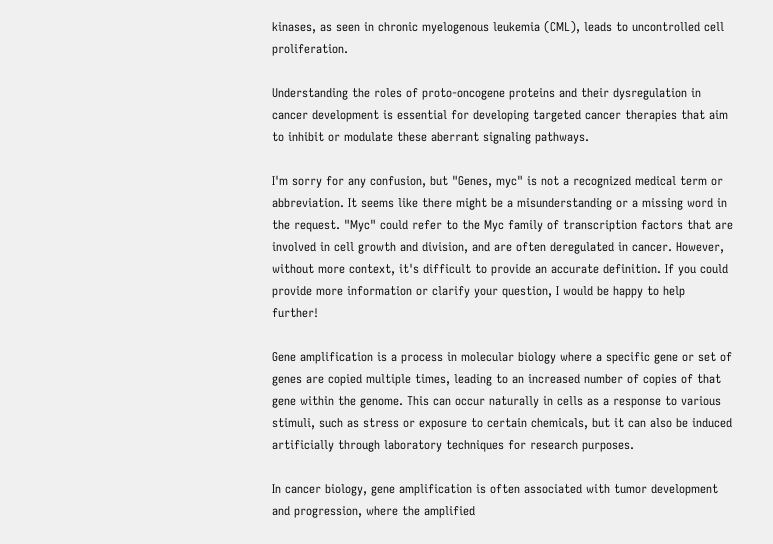kinases, as seen in chronic myelogenous leukemia (CML), leads to uncontrolled cell proliferation.

Understanding the roles of proto-oncogene proteins and their dysregulation in cancer development is essential for developing targeted cancer therapies that aim to inhibit or modulate these aberrant signaling pathways.

I'm sorry for any confusion, but "Genes, myc" is not a recognized medical term or abbreviation. It seems like there might be a misunderstanding or a missing word in the request. "Myc" could refer to the Myc family of transcription factors that are involved in cell growth and division, and are often deregulated in cancer. However, without more context, it's difficult to provide an accurate definition. If you could provide more information or clarify your question, I would be happy to help further!

Gene amplification is a process in molecular biology where a specific gene or set of genes are copied multiple times, leading to an increased number of copies of that gene within the genome. This can occur naturally in cells as a response to various stimuli, such as stress or exposure to certain chemicals, but it can also be induced artificially through laboratory techniques for research purposes.

In cancer biology, gene amplification is often associated with tumor development and progression, where the amplified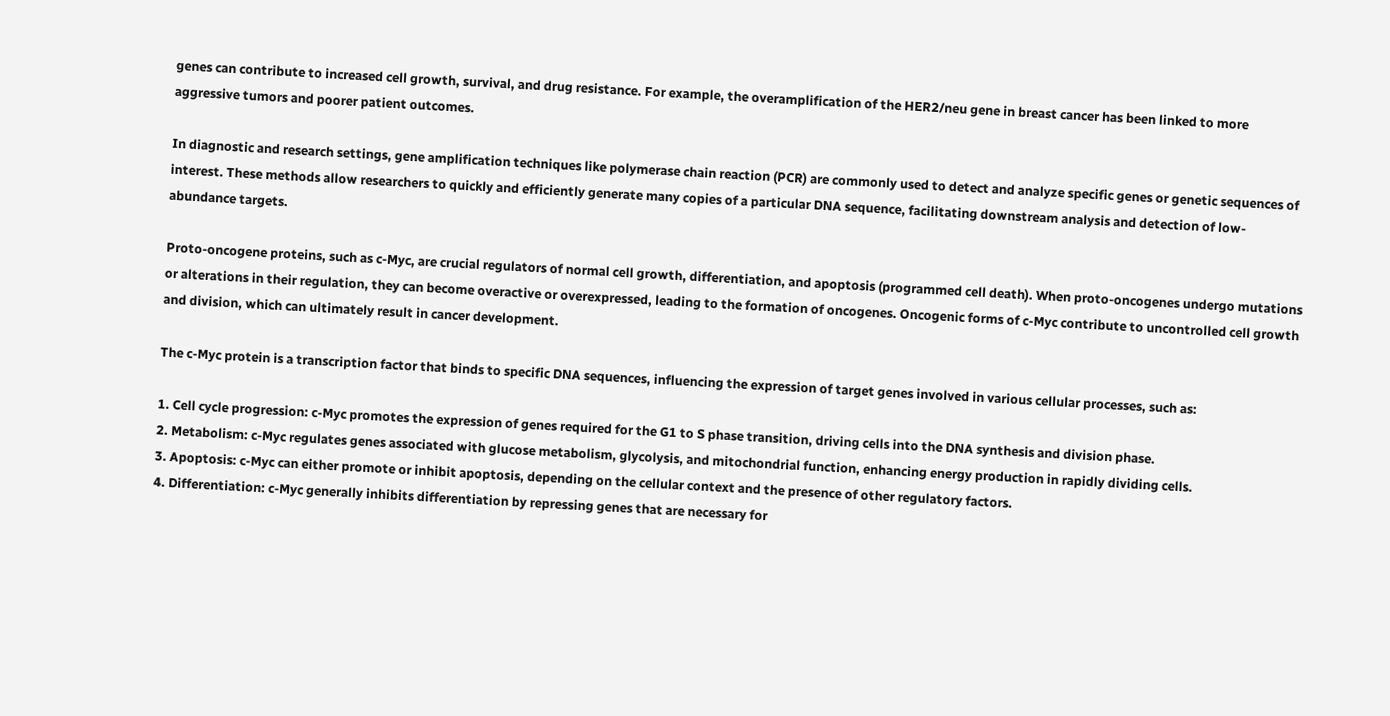genes can contribute to increased cell growth, survival, and drug resistance. For example, the overamplification of the HER2/neu gene in breast cancer has been linked to more aggressive tumors and poorer patient outcomes.

In diagnostic and research settings, gene amplification techniques like polymerase chain reaction (PCR) are commonly used to detect and analyze specific genes or genetic sequences of interest. These methods allow researchers to quickly and efficiently generate many copies of a particular DNA sequence, facilitating downstream analysis and detection of low-abundance targets.

Proto-oncogene proteins, such as c-Myc, are crucial regulators of normal cell growth, differentiation, and apoptosis (programmed cell death). When proto-oncogenes undergo mutations or alterations in their regulation, they can become overactive or overexpressed, leading to the formation of oncogenes. Oncogenic forms of c-Myc contribute to uncontrolled cell growth and division, which can ultimately result in cancer development.

The c-Myc protein is a transcription factor that binds to specific DNA sequences, influencing the expression of target genes involved in various cellular processes, such as:

1. Cell cycle progression: c-Myc promotes the expression of genes required for the G1 to S phase transition, driving cells into the DNA synthesis and division phase.
2. Metabolism: c-Myc regulates genes associated with glucose metabolism, glycolysis, and mitochondrial function, enhancing energy production in rapidly dividing cells.
3. Apoptosis: c-Myc can either promote or inhibit apoptosis, depending on the cellular context and the presence of other regulatory factors.
4. Differentiation: c-Myc generally inhibits differentiation by repressing genes that are necessary for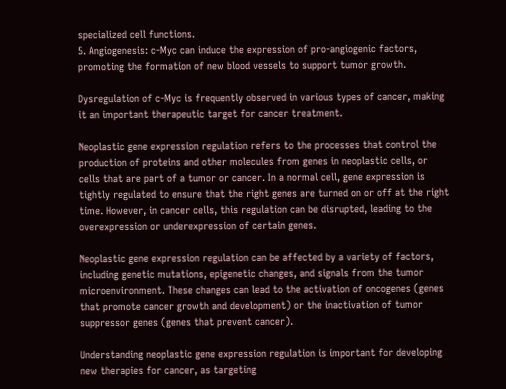specialized cell functions.
5. Angiogenesis: c-Myc can induce the expression of pro-angiogenic factors, promoting the formation of new blood vessels to support tumor growth.

Dysregulation of c-Myc is frequently observed in various types of cancer, making it an important therapeutic target for cancer treatment.

Neoplastic gene expression regulation refers to the processes that control the production of proteins and other molecules from genes in neoplastic cells, or cells that are part of a tumor or cancer. In a normal cell, gene expression is tightly regulated to ensure that the right genes are turned on or off at the right time. However, in cancer cells, this regulation can be disrupted, leading to the overexpression or underexpression of certain genes.

Neoplastic gene expression regulation can be affected by a variety of factors, including genetic mutations, epigenetic changes, and signals from the tumor microenvironment. These changes can lead to the activation of oncogenes (genes that promote cancer growth and development) or the inactivation of tumor suppressor genes (genes that prevent cancer).

Understanding neoplastic gene expression regulation is important for developing new therapies for cancer, as targeting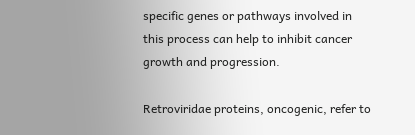specific genes or pathways involved in this process can help to inhibit cancer growth and progression.

Retroviridae proteins, oncogenic, refer to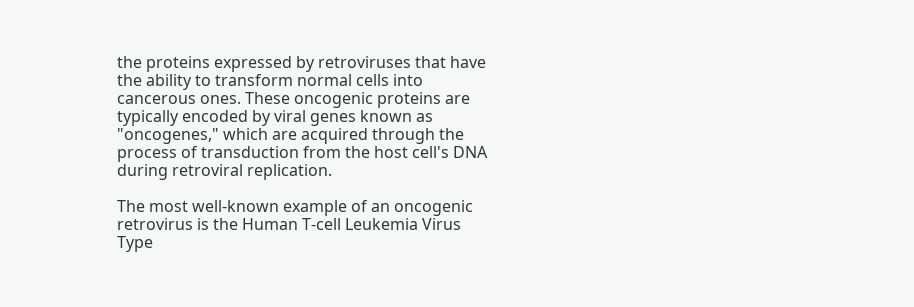the proteins expressed by retroviruses that have the ability to transform normal cells into cancerous ones. These oncogenic proteins are typically encoded by viral genes known as "oncogenes," which are acquired through the process of transduction from the host cell's DNA during retroviral replication.

The most well-known example of an oncogenic retrovirus is the Human T-cell Leukemia Virus Type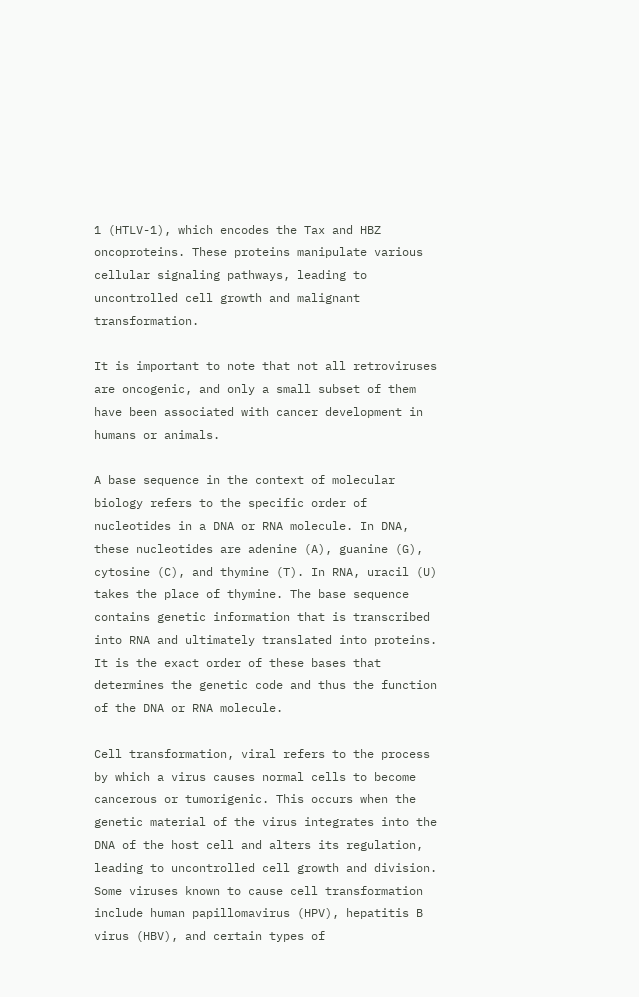1 (HTLV-1), which encodes the Tax and HBZ oncoproteins. These proteins manipulate various cellular signaling pathways, leading to uncontrolled cell growth and malignant transformation.

It is important to note that not all retroviruses are oncogenic, and only a small subset of them have been associated with cancer development in humans or animals.

A base sequence in the context of molecular biology refers to the specific order of nucleotides in a DNA or RNA molecule. In DNA, these nucleotides are adenine (A), guanine (G), cytosine (C), and thymine (T). In RNA, uracil (U) takes the place of thymine. The base sequence contains genetic information that is transcribed into RNA and ultimately translated into proteins. It is the exact order of these bases that determines the genetic code and thus the function of the DNA or RNA molecule.

Cell transformation, viral refers to the process by which a virus causes normal cells to become cancerous or tumorigenic. This occurs when the genetic material of the virus integrates into the DNA of the host cell and alters its regulation, leading to uncontrolled cell growth and division. Some viruses known to cause cell transformation include human papillomavirus (HPV), hepatitis B virus (HBV), and certain types of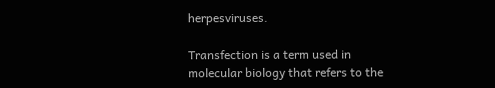herpesviruses.

Transfection is a term used in molecular biology that refers to the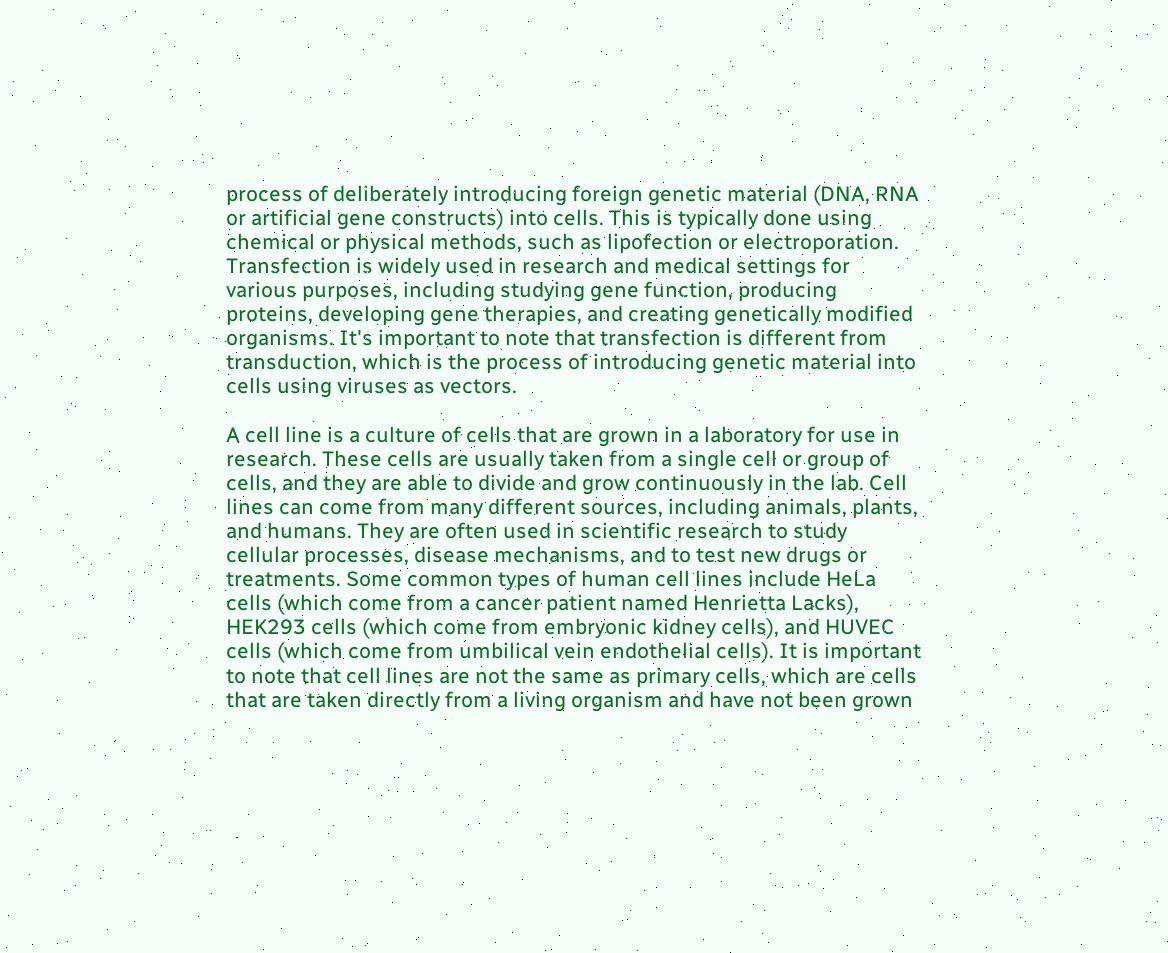process of deliberately introducing foreign genetic material (DNA, RNA or artificial gene constructs) into cells. This is typically done using chemical or physical methods, such as lipofection or electroporation. Transfection is widely used in research and medical settings for various purposes, including studying gene function, producing proteins, developing gene therapies, and creating genetically modified organisms. It's important to note that transfection is different from transduction, which is the process of introducing genetic material into cells using viruses as vectors.

A cell line is a culture of cells that are grown in a laboratory for use in research. These cells are usually taken from a single cell or group of cells, and they are able to divide and grow continuously in the lab. Cell lines can come from many different sources, including animals, plants, and humans. They are often used in scientific research to study cellular processes, disease mechanisms, and to test new drugs or treatments. Some common types of human cell lines include HeLa cells (which come from a cancer patient named Henrietta Lacks), HEK293 cells (which come from embryonic kidney cells), and HUVEC cells (which come from umbilical vein endothelial cells). It is important to note that cell lines are not the same as primary cells, which are cells that are taken directly from a living organism and have not been grown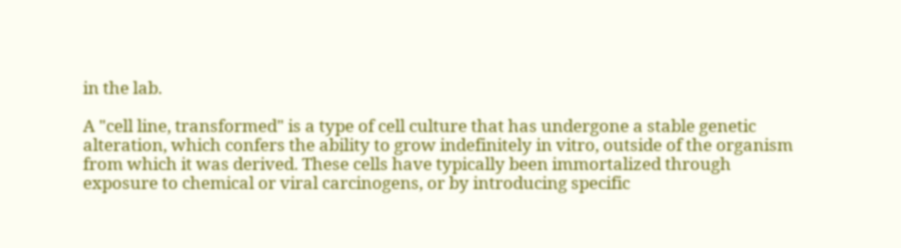in the lab.

A "cell line, transformed" is a type of cell culture that has undergone a stable genetic alteration, which confers the ability to grow indefinitely in vitro, outside of the organism from which it was derived. These cells have typically been immortalized through exposure to chemical or viral carcinogens, or by introducing specific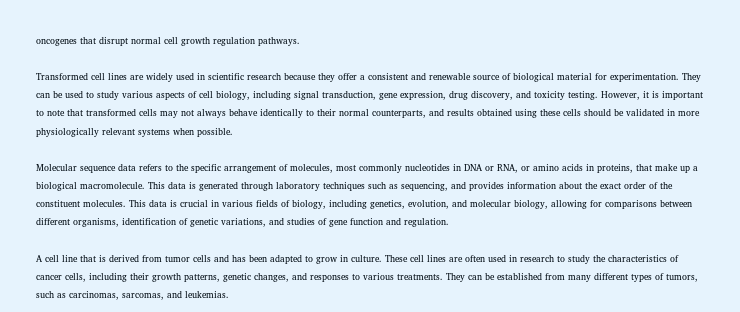oncogenes that disrupt normal cell growth regulation pathways.

Transformed cell lines are widely used in scientific research because they offer a consistent and renewable source of biological material for experimentation. They can be used to study various aspects of cell biology, including signal transduction, gene expression, drug discovery, and toxicity testing. However, it is important to note that transformed cells may not always behave identically to their normal counterparts, and results obtained using these cells should be validated in more physiologically relevant systems when possible.

Molecular sequence data refers to the specific arrangement of molecules, most commonly nucleotides in DNA or RNA, or amino acids in proteins, that make up a biological macromolecule. This data is generated through laboratory techniques such as sequencing, and provides information about the exact order of the constituent molecules. This data is crucial in various fields of biology, including genetics, evolution, and molecular biology, allowing for comparisons between different organisms, identification of genetic variations, and studies of gene function and regulation.

A cell line that is derived from tumor cells and has been adapted to grow in culture. These cell lines are often used in research to study the characteristics of cancer cells, including their growth patterns, genetic changes, and responses to various treatments. They can be established from many different types of tumors, such as carcinomas, sarcomas, and leukemias.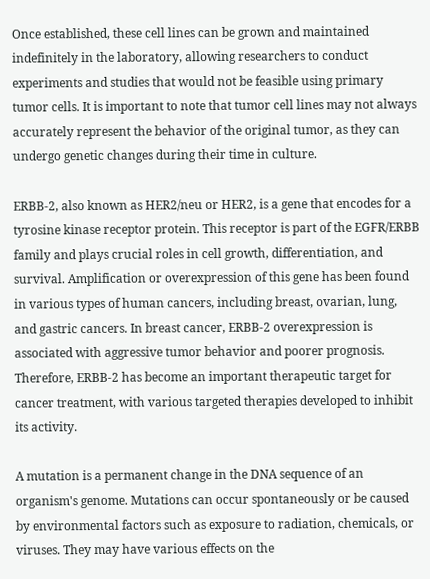Once established, these cell lines can be grown and maintained indefinitely in the laboratory, allowing researchers to conduct experiments and studies that would not be feasible using primary tumor cells. It is important to note that tumor cell lines may not always accurately represent the behavior of the original tumor, as they can undergo genetic changes during their time in culture.

ERBB-2, also known as HER2/neu or HER2, is a gene that encodes for a tyrosine kinase receptor protein. This receptor is part of the EGFR/ERBB family and plays crucial roles in cell growth, differentiation, and survival. Amplification or overexpression of this gene has been found in various types of human cancers, including breast, ovarian, lung, and gastric cancers. In breast cancer, ERBB-2 overexpression is associated with aggressive tumor behavior and poorer prognosis. Therefore, ERBB-2 has become an important therapeutic target for cancer treatment, with various targeted therapies developed to inhibit its activity.

A mutation is a permanent change in the DNA sequence of an organism's genome. Mutations can occur spontaneously or be caused by environmental factors such as exposure to radiation, chemicals, or viruses. They may have various effects on the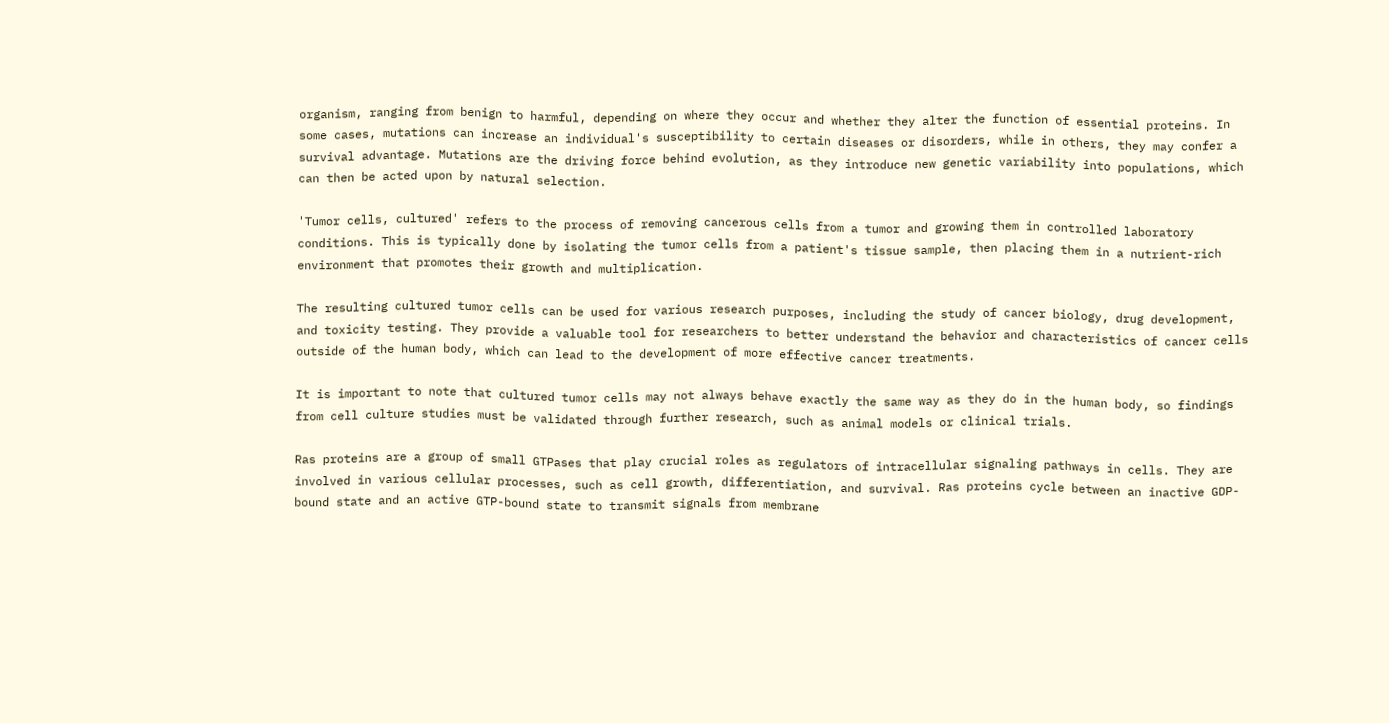organism, ranging from benign to harmful, depending on where they occur and whether they alter the function of essential proteins. In some cases, mutations can increase an individual's susceptibility to certain diseases or disorders, while in others, they may confer a survival advantage. Mutations are the driving force behind evolution, as they introduce new genetic variability into populations, which can then be acted upon by natural selection.

'Tumor cells, cultured' refers to the process of removing cancerous cells from a tumor and growing them in controlled laboratory conditions. This is typically done by isolating the tumor cells from a patient's tissue sample, then placing them in a nutrient-rich environment that promotes their growth and multiplication.

The resulting cultured tumor cells can be used for various research purposes, including the study of cancer biology, drug development, and toxicity testing. They provide a valuable tool for researchers to better understand the behavior and characteristics of cancer cells outside of the human body, which can lead to the development of more effective cancer treatments.

It is important to note that cultured tumor cells may not always behave exactly the same way as they do in the human body, so findings from cell culture studies must be validated through further research, such as animal models or clinical trials.

Ras proteins are a group of small GTPases that play crucial roles as regulators of intracellular signaling pathways in cells. They are involved in various cellular processes, such as cell growth, differentiation, and survival. Ras proteins cycle between an inactive GDP-bound state and an active GTP-bound state to transmit signals from membrane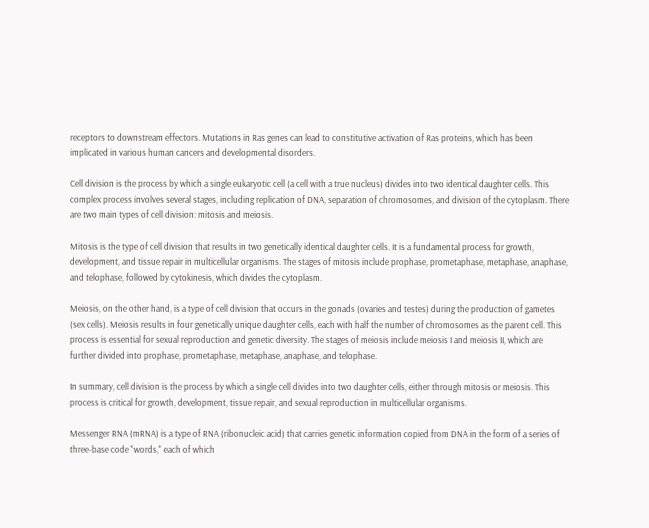receptors to downstream effectors. Mutations in Ras genes can lead to constitutive activation of Ras proteins, which has been implicated in various human cancers and developmental disorders.

Cell division is the process by which a single eukaryotic cell (a cell with a true nucleus) divides into two identical daughter cells. This complex process involves several stages, including replication of DNA, separation of chromosomes, and division of the cytoplasm. There are two main types of cell division: mitosis and meiosis.

Mitosis is the type of cell division that results in two genetically identical daughter cells. It is a fundamental process for growth, development, and tissue repair in multicellular organisms. The stages of mitosis include prophase, prometaphase, metaphase, anaphase, and telophase, followed by cytokinesis, which divides the cytoplasm.

Meiosis, on the other hand, is a type of cell division that occurs in the gonads (ovaries and testes) during the production of gametes (sex cells). Meiosis results in four genetically unique daughter cells, each with half the number of chromosomes as the parent cell. This process is essential for sexual reproduction and genetic diversity. The stages of meiosis include meiosis I and meiosis II, which are further divided into prophase, prometaphase, metaphase, anaphase, and telophase.

In summary, cell division is the process by which a single cell divides into two daughter cells, either through mitosis or meiosis. This process is critical for growth, development, tissue repair, and sexual reproduction in multicellular organisms.

Messenger RNA (mRNA) is a type of RNA (ribonucleic acid) that carries genetic information copied from DNA in the form of a series of three-base code "words," each of which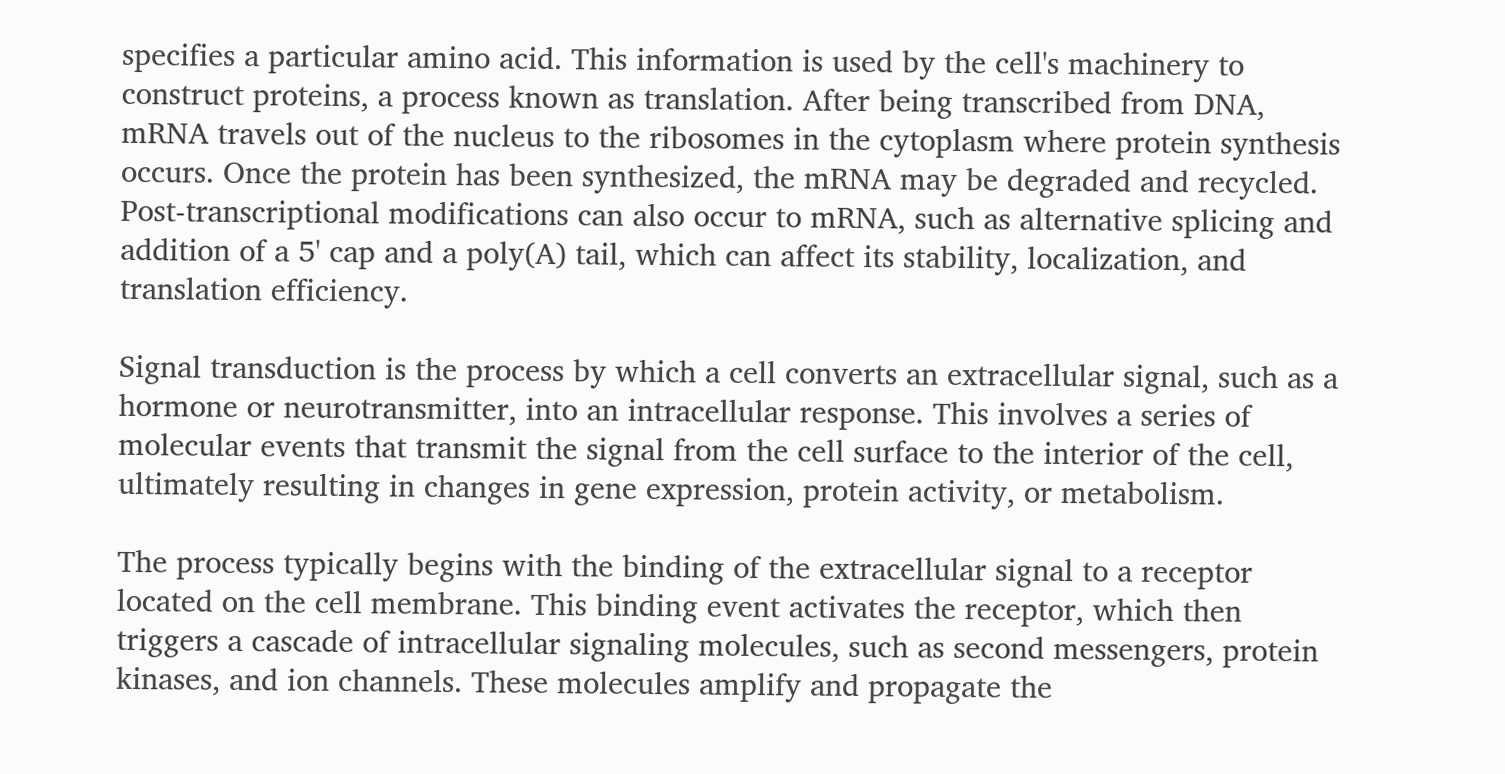specifies a particular amino acid. This information is used by the cell's machinery to construct proteins, a process known as translation. After being transcribed from DNA, mRNA travels out of the nucleus to the ribosomes in the cytoplasm where protein synthesis occurs. Once the protein has been synthesized, the mRNA may be degraded and recycled. Post-transcriptional modifications can also occur to mRNA, such as alternative splicing and addition of a 5' cap and a poly(A) tail, which can affect its stability, localization, and translation efficiency.

Signal transduction is the process by which a cell converts an extracellular signal, such as a hormone or neurotransmitter, into an intracellular response. This involves a series of molecular events that transmit the signal from the cell surface to the interior of the cell, ultimately resulting in changes in gene expression, protein activity, or metabolism.

The process typically begins with the binding of the extracellular signal to a receptor located on the cell membrane. This binding event activates the receptor, which then triggers a cascade of intracellular signaling molecules, such as second messengers, protein kinases, and ion channels. These molecules amplify and propagate the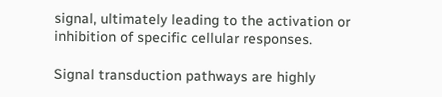signal, ultimately leading to the activation or inhibition of specific cellular responses.

Signal transduction pathways are highly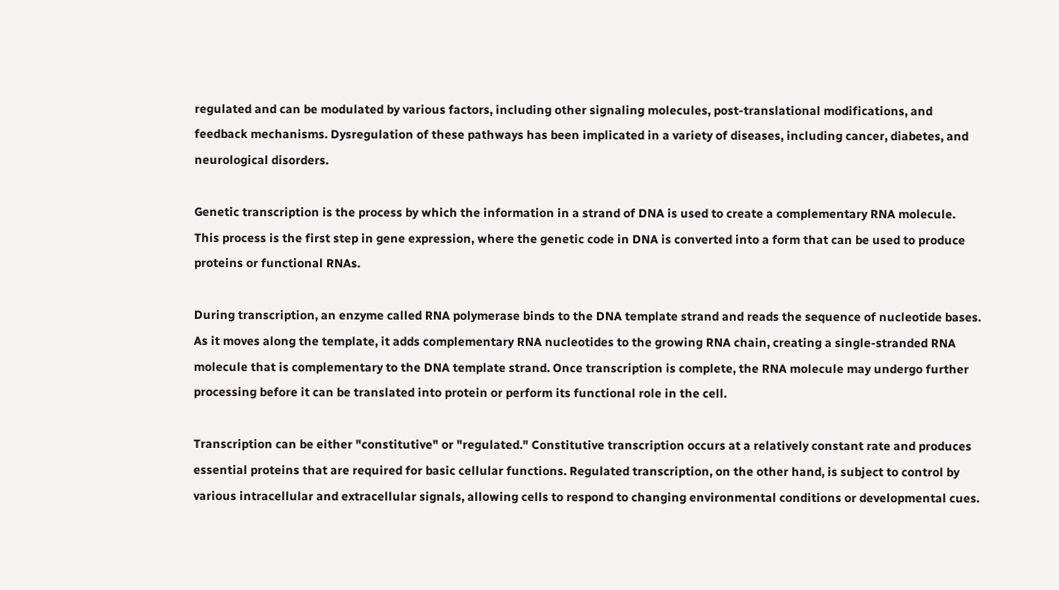regulated and can be modulated by various factors, including other signaling molecules, post-translational modifications, and feedback mechanisms. Dysregulation of these pathways has been implicated in a variety of diseases, including cancer, diabetes, and neurological disorders.

Genetic transcription is the process by which the information in a strand of DNA is used to create a complementary RNA molecule. This process is the first step in gene expression, where the genetic code in DNA is converted into a form that can be used to produce proteins or functional RNAs.

During transcription, an enzyme called RNA polymerase binds to the DNA template strand and reads the sequence of nucleotide bases. As it moves along the template, it adds complementary RNA nucleotides to the growing RNA chain, creating a single-stranded RNA molecule that is complementary to the DNA template strand. Once transcription is complete, the RNA molecule may undergo further processing before it can be translated into protein or perform its functional role in the cell.

Transcription can be either "constitutive" or "regulated." Constitutive transcription occurs at a relatively constant rate and produces essential proteins that are required for basic cellular functions. Regulated transcription, on the other hand, is subject to control by various intracellular and extracellular signals, allowing cells to respond to changing environmental conditions or developmental cues.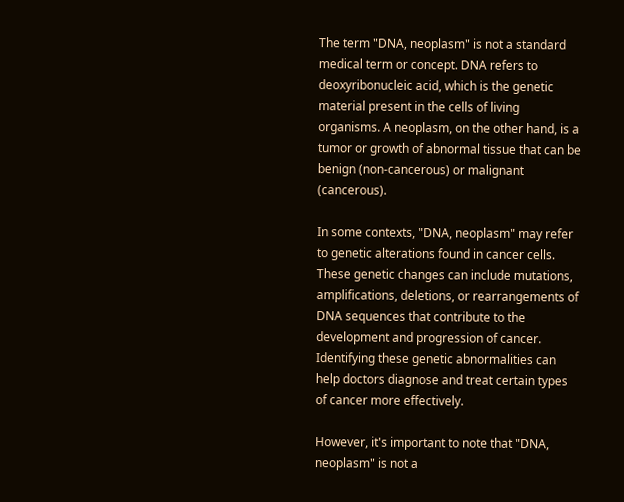The term "DNA, neoplasm" is not a standard medical term or concept. DNA refers to deoxyribonucleic acid, which is the genetic material present in the cells of living organisms. A neoplasm, on the other hand, is a tumor or growth of abnormal tissue that can be benign (non-cancerous) or malignant (cancerous).

In some contexts, "DNA, neoplasm" may refer to genetic alterations found in cancer cells. These genetic changes can include mutations, amplifications, deletions, or rearrangements of DNA sequences that contribute to the development and progression of cancer. Identifying these genetic abnormalities can help doctors diagnose and treat certain types of cancer more effectively.

However, it's important to note that "DNA, neoplasm" is not a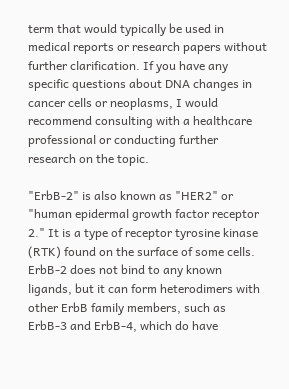term that would typically be used in medical reports or research papers without further clarification. If you have any specific questions about DNA changes in cancer cells or neoplasms, I would recommend consulting with a healthcare professional or conducting further research on the topic.

"ErbB-2" is also known as "HER2" or "human epidermal growth factor receptor 2." It is a type of receptor tyrosine kinase (RTK) found on the surface of some cells. ErbB-2 does not bind to any known ligands, but it can form heterodimers with other ErbB family members, such as ErbB-3 and ErbB-4, which do have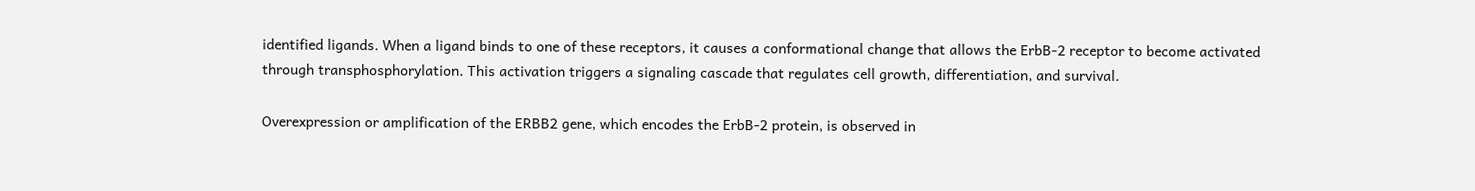identified ligands. When a ligand binds to one of these receptors, it causes a conformational change that allows the ErbB-2 receptor to become activated through transphosphorylation. This activation triggers a signaling cascade that regulates cell growth, differentiation, and survival.

Overexpression or amplification of the ERBB2 gene, which encodes the ErbB-2 protein, is observed in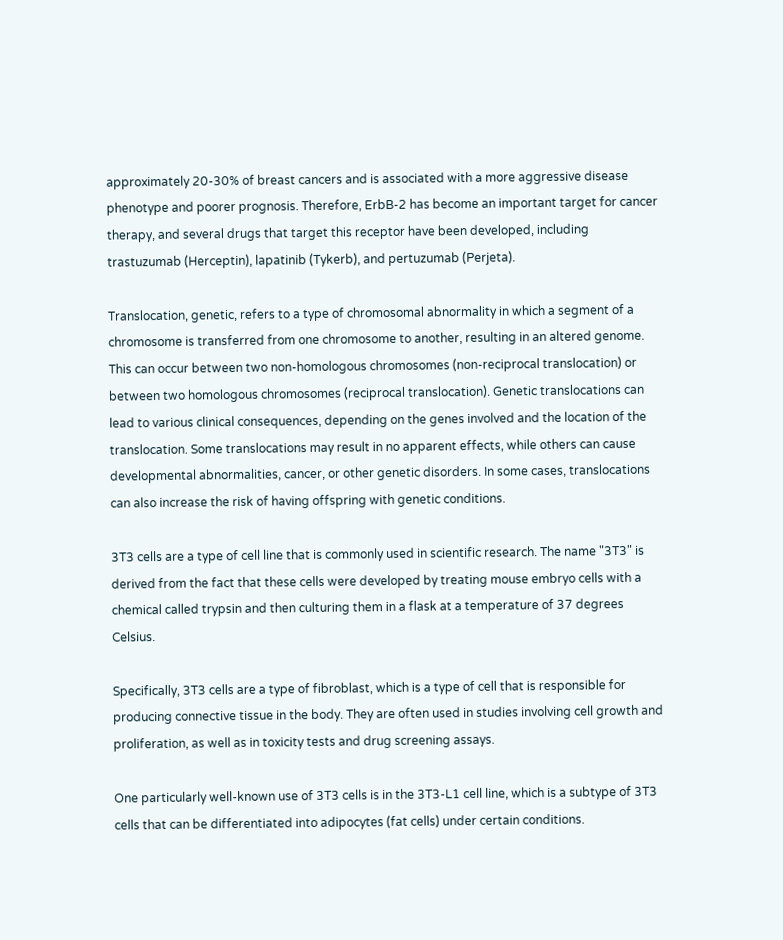approximately 20-30% of breast cancers and is associated with a more aggressive disease phenotype and poorer prognosis. Therefore, ErbB-2 has become an important target for cancer therapy, and several drugs that target this receptor have been developed, including trastuzumab (Herceptin), lapatinib (Tykerb), and pertuzumab (Perjeta).

Translocation, genetic, refers to a type of chromosomal abnormality in which a segment of a chromosome is transferred from one chromosome to another, resulting in an altered genome. This can occur between two non-homologous chromosomes (non-reciprocal translocation) or between two homologous chromosomes (reciprocal translocation). Genetic translocations can lead to various clinical consequences, depending on the genes involved and the location of the translocation. Some translocations may result in no apparent effects, while others can cause developmental abnormalities, cancer, or other genetic disorders. In some cases, translocations can also increase the risk of having offspring with genetic conditions.

3T3 cells are a type of cell line that is commonly used in scientific research. The name "3T3" is derived from the fact that these cells were developed by treating mouse embryo cells with a chemical called trypsin and then culturing them in a flask at a temperature of 37 degrees Celsius.

Specifically, 3T3 cells are a type of fibroblast, which is a type of cell that is responsible for producing connective tissue in the body. They are often used in studies involving cell growth and proliferation, as well as in toxicity tests and drug screening assays.

One particularly well-known use of 3T3 cells is in the 3T3-L1 cell line, which is a subtype of 3T3 cells that can be differentiated into adipocytes (fat cells) under certain conditions.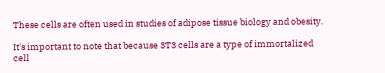These cells are often used in studies of adipose tissue biology and obesity.

It's important to note that because 3T3 cells are a type of immortalized cell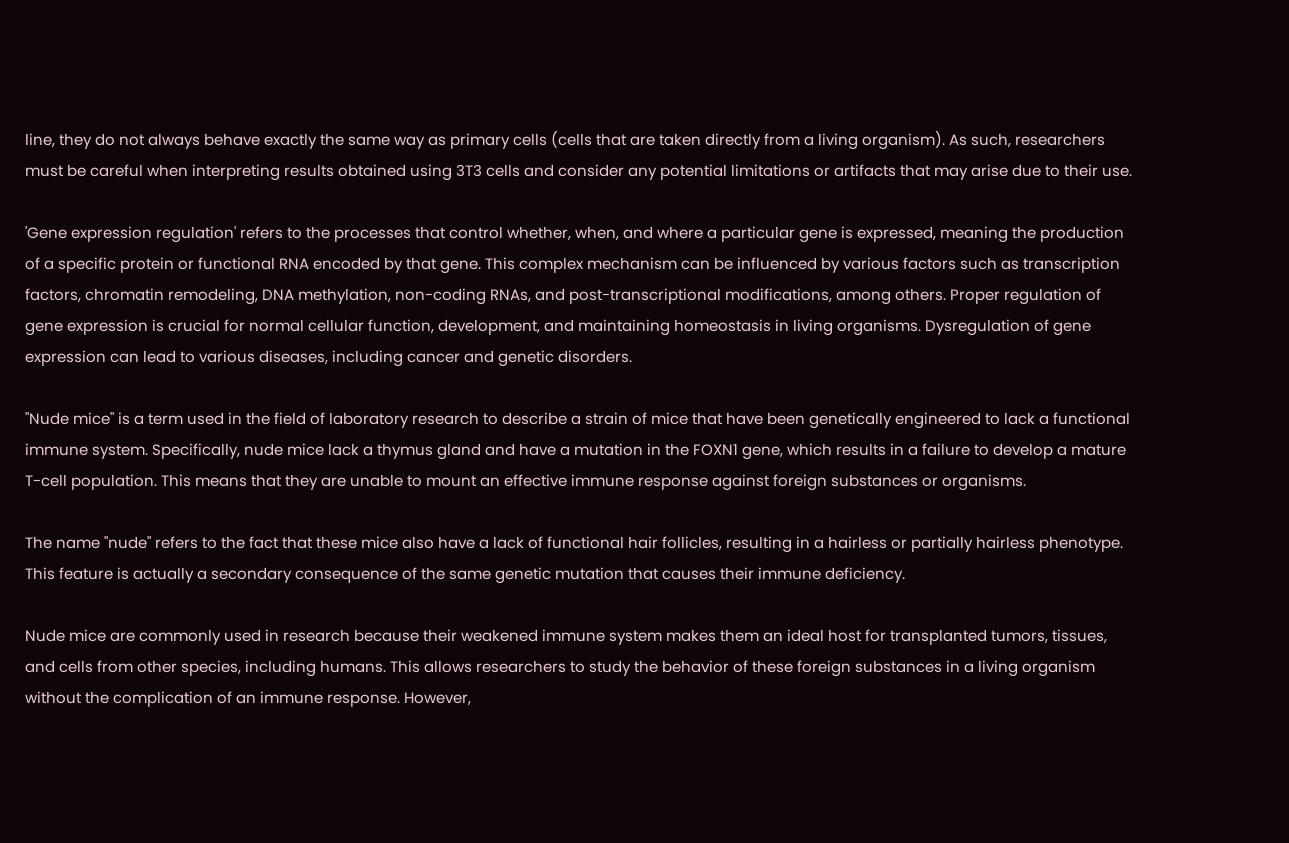line, they do not always behave exactly the same way as primary cells (cells that are taken directly from a living organism). As such, researchers must be careful when interpreting results obtained using 3T3 cells and consider any potential limitations or artifacts that may arise due to their use.

'Gene expression regulation' refers to the processes that control whether, when, and where a particular gene is expressed, meaning the production of a specific protein or functional RNA encoded by that gene. This complex mechanism can be influenced by various factors such as transcription factors, chromatin remodeling, DNA methylation, non-coding RNAs, and post-transcriptional modifications, among others. Proper regulation of gene expression is crucial for normal cellular function, development, and maintaining homeostasis in living organisms. Dysregulation of gene expression can lead to various diseases, including cancer and genetic disorders.

"Nude mice" is a term used in the field of laboratory research to describe a strain of mice that have been genetically engineered to lack a functional immune system. Specifically, nude mice lack a thymus gland and have a mutation in the FOXN1 gene, which results in a failure to develop a mature T-cell population. This means that they are unable to mount an effective immune response against foreign substances or organisms.

The name "nude" refers to the fact that these mice also have a lack of functional hair follicles, resulting in a hairless or partially hairless phenotype. This feature is actually a secondary consequence of the same genetic mutation that causes their immune deficiency.

Nude mice are commonly used in research because their weakened immune system makes them an ideal host for transplanted tumors, tissues, and cells from other species, including humans. This allows researchers to study the behavior of these foreign substances in a living organism without the complication of an immune response. However,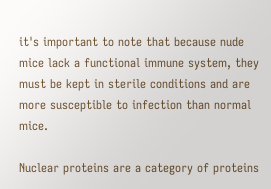it's important to note that because nude mice lack a functional immune system, they must be kept in sterile conditions and are more susceptible to infection than normal mice.

Nuclear proteins are a category of proteins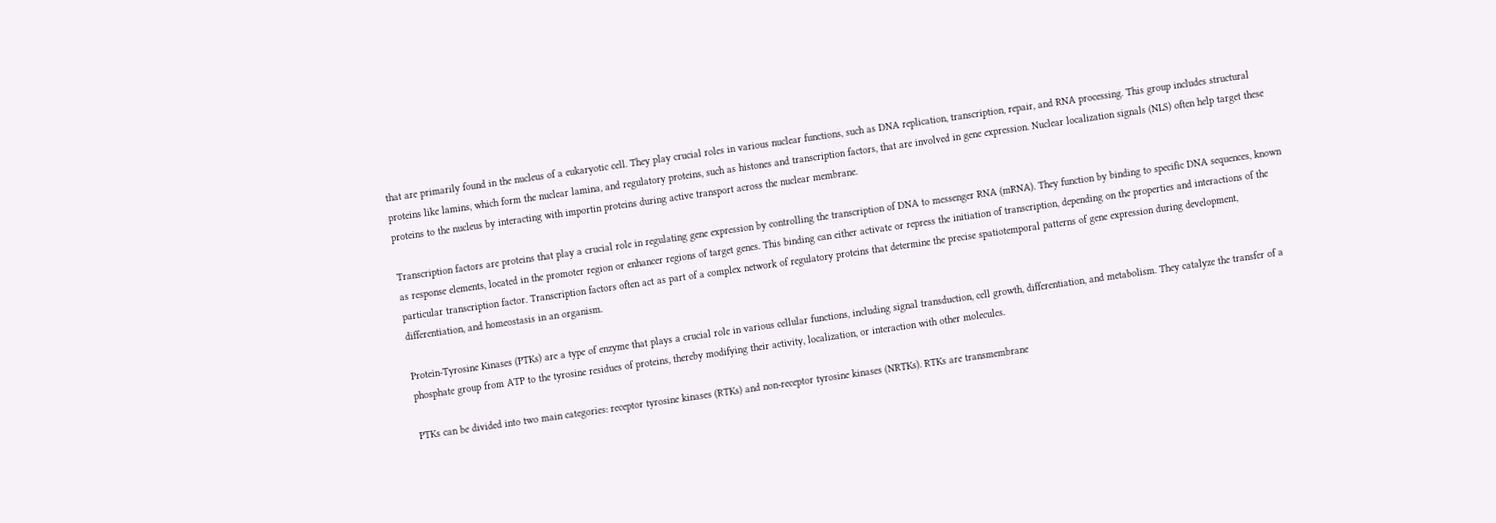that are primarily found in the nucleus of a eukaryotic cell. They play crucial roles in various nuclear functions, such as DNA replication, transcription, repair, and RNA processing. This group includes structural proteins like lamins, which form the nuclear lamina, and regulatory proteins, such as histones and transcription factors, that are involved in gene expression. Nuclear localization signals (NLS) often help target these proteins to the nucleus by interacting with importin proteins during active transport across the nuclear membrane.

Transcription factors are proteins that play a crucial role in regulating gene expression by controlling the transcription of DNA to messenger RNA (mRNA). They function by binding to specific DNA sequences, known as response elements, located in the promoter region or enhancer regions of target genes. This binding can either activate or repress the initiation of transcription, depending on the properties and interactions of the particular transcription factor. Transcription factors often act as part of a complex network of regulatory proteins that determine the precise spatiotemporal patterns of gene expression during development, differentiation, and homeostasis in an organism.

Protein-Tyrosine Kinases (PTKs) are a type of enzyme that plays a crucial role in various cellular functions, including signal transduction, cell growth, differentiation, and metabolism. They catalyze the transfer of a phosphate group from ATP to the tyrosine residues of proteins, thereby modifying their activity, localization, or interaction with other molecules.

PTKs can be divided into two main categories: receptor tyrosine kinases (RTKs) and non-receptor tyrosine kinases (NRTKs). RTKs are transmembrane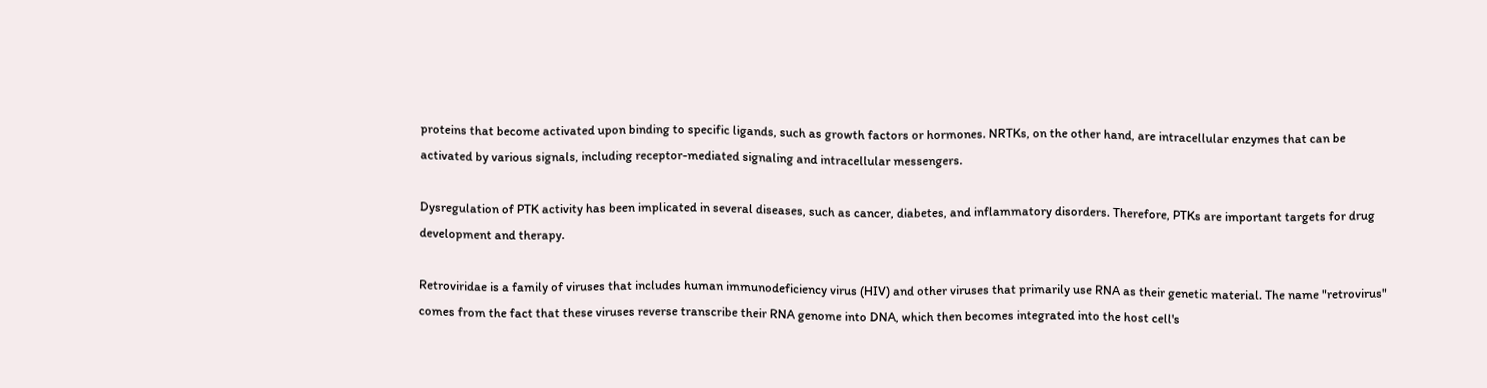proteins that become activated upon binding to specific ligands, such as growth factors or hormones. NRTKs, on the other hand, are intracellular enzymes that can be activated by various signals, including receptor-mediated signaling and intracellular messengers.

Dysregulation of PTK activity has been implicated in several diseases, such as cancer, diabetes, and inflammatory disorders. Therefore, PTKs are important targets for drug development and therapy.

Retroviridae is a family of viruses that includes human immunodeficiency virus (HIV) and other viruses that primarily use RNA as their genetic material. The name "retrovirus" comes from the fact that these viruses reverse transcribe their RNA genome into DNA, which then becomes integrated into the host cell's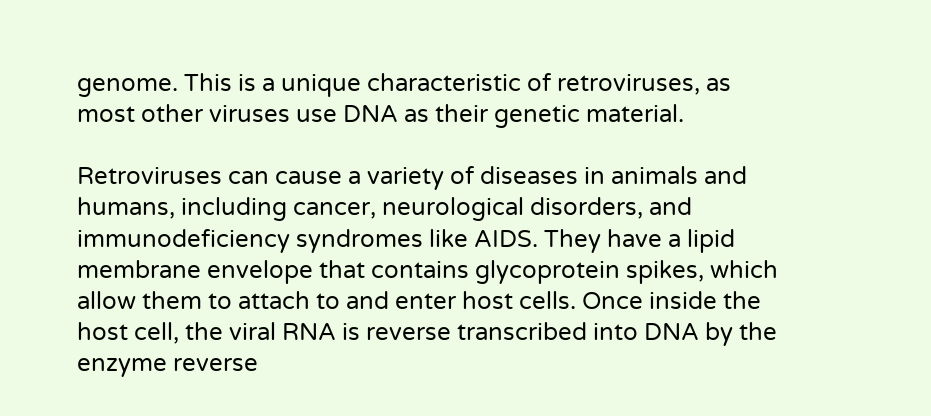genome. This is a unique characteristic of retroviruses, as most other viruses use DNA as their genetic material.

Retroviruses can cause a variety of diseases in animals and humans, including cancer, neurological disorders, and immunodeficiency syndromes like AIDS. They have a lipid membrane envelope that contains glycoprotein spikes, which allow them to attach to and enter host cells. Once inside the host cell, the viral RNA is reverse transcribed into DNA by the enzyme reverse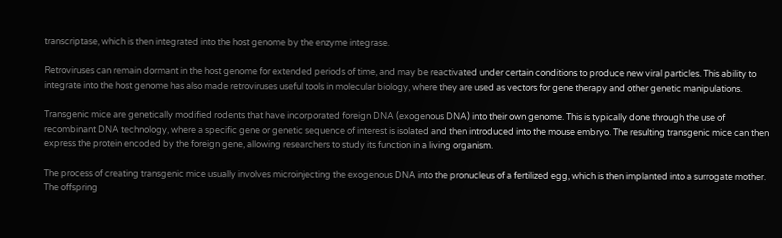transcriptase, which is then integrated into the host genome by the enzyme integrase.

Retroviruses can remain dormant in the host genome for extended periods of time, and may be reactivated under certain conditions to produce new viral particles. This ability to integrate into the host genome has also made retroviruses useful tools in molecular biology, where they are used as vectors for gene therapy and other genetic manipulations.

Transgenic mice are genetically modified rodents that have incorporated foreign DNA (exogenous DNA) into their own genome. This is typically done through the use of recombinant DNA technology, where a specific gene or genetic sequence of interest is isolated and then introduced into the mouse embryo. The resulting transgenic mice can then express the protein encoded by the foreign gene, allowing researchers to study its function in a living organism.

The process of creating transgenic mice usually involves microinjecting the exogenous DNA into the pronucleus of a fertilized egg, which is then implanted into a surrogate mother. The offspring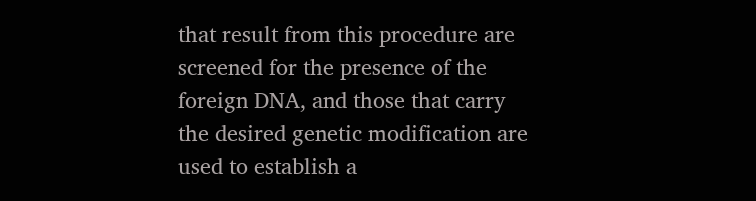that result from this procedure are screened for the presence of the foreign DNA, and those that carry the desired genetic modification are used to establish a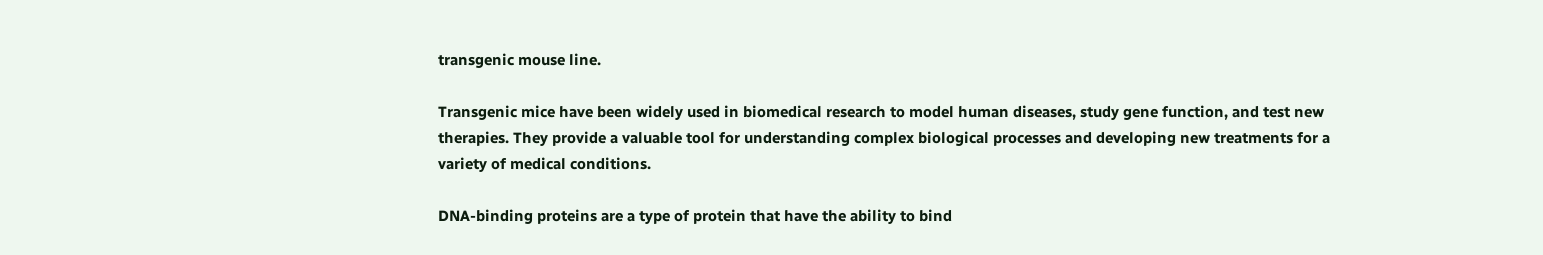transgenic mouse line.

Transgenic mice have been widely used in biomedical research to model human diseases, study gene function, and test new therapies. They provide a valuable tool for understanding complex biological processes and developing new treatments for a variety of medical conditions.

DNA-binding proteins are a type of protein that have the ability to bind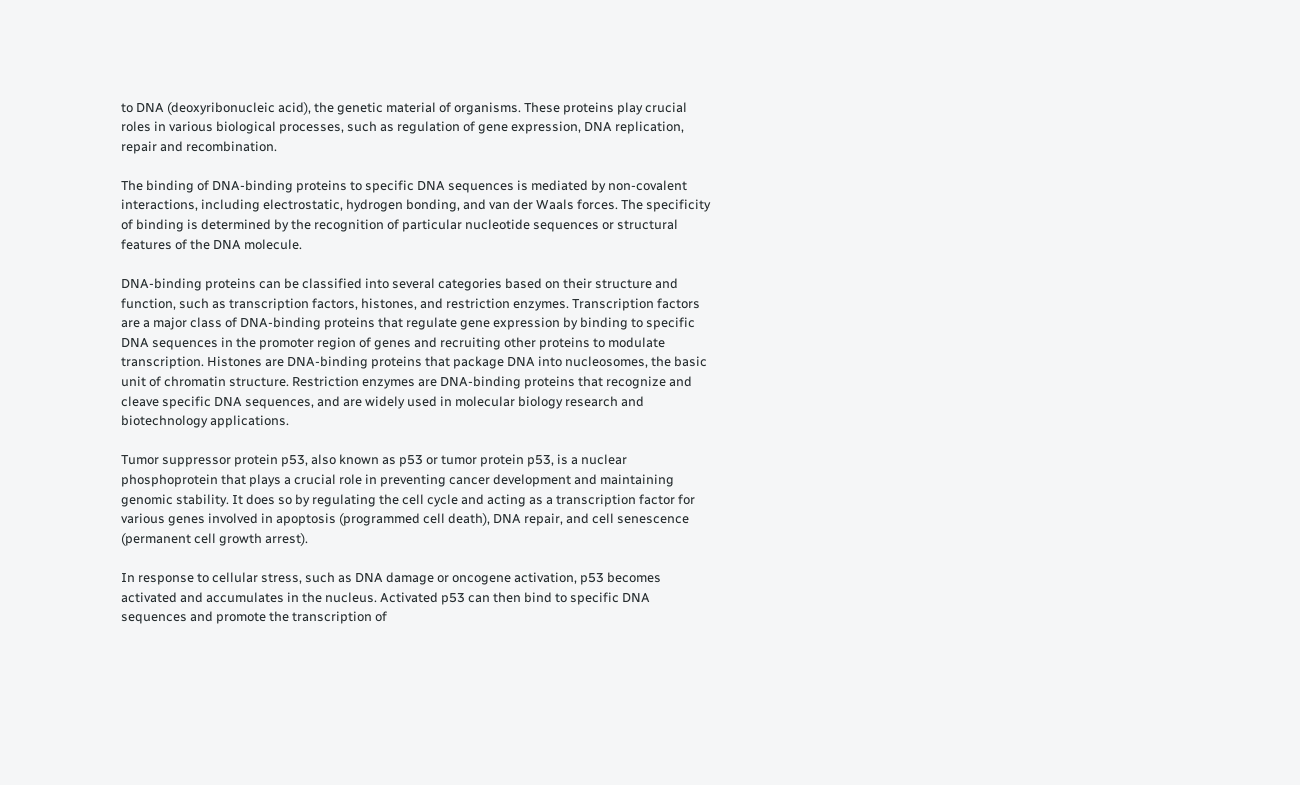to DNA (deoxyribonucleic acid), the genetic material of organisms. These proteins play crucial roles in various biological processes, such as regulation of gene expression, DNA replication, repair and recombination.

The binding of DNA-binding proteins to specific DNA sequences is mediated by non-covalent interactions, including electrostatic, hydrogen bonding, and van der Waals forces. The specificity of binding is determined by the recognition of particular nucleotide sequences or structural features of the DNA molecule.

DNA-binding proteins can be classified into several categories based on their structure and function, such as transcription factors, histones, and restriction enzymes. Transcription factors are a major class of DNA-binding proteins that regulate gene expression by binding to specific DNA sequences in the promoter region of genes and recruiting other proteins to modulate transcription. Histones are DNA-binding proteins that package DNA into nucleosomes, the basic unit of chromatin structure. Restriction enzymes are DNA-binding proteins that recognize and cleave specific DNA sequences, and are widely used in molecular biology research and biotechnology applications.

Tumor suppressor protein p53, also known as p53 or tumor protein p53, is a nuclear phosphoprotein that plays a crucial role in preventing cancer development and maintaining genomic stability. It does so by regulating the cell cycle and acting as a transcription factor for various genes involved in apoptosis (programmed cell death), DNA repair, and cell senescence (permanent cell growth arrest).

In response to cellular stress, such as DNA damage or oncogene activation, p53 becomes activated and accumulates in the nucleus. Activated p53 can then bind to specific DNA sequences and promote the transcription of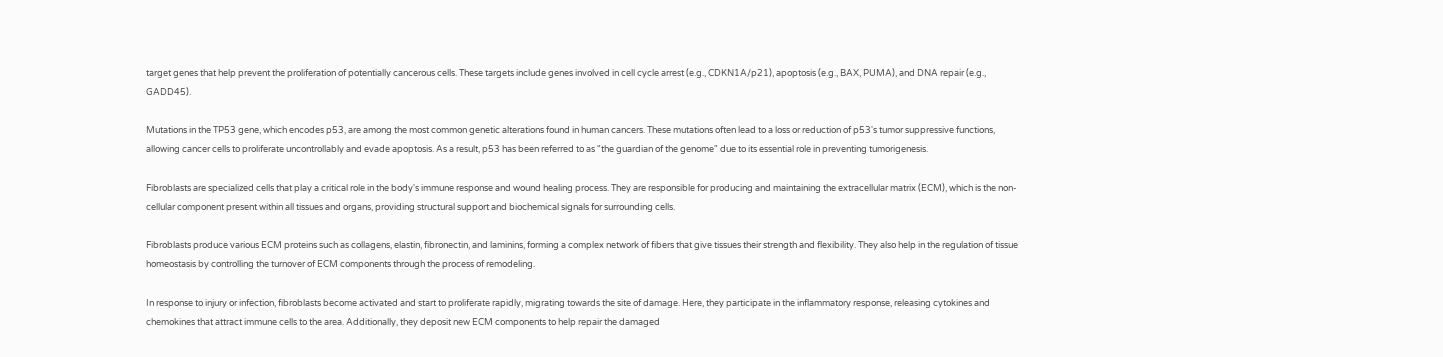target genes that help prevent the proliferation of potentially cancerous cells. These targets include genes involved in cell cycle arrest (e.g., CDKN1A/p21), apoptosis (e.g., BAX, PUMA), and DNA repair (e.g., GADD45).

Mutations in the TP53 gene, which encodes p53, are among the most common genetic alterations found in human cancers. These mutations often lead to a loss or reduction of p53's tumor suppressive functions, allowing cancer cells to proliferate uncontrollably and evade apoptosis. As a result, p53 has been referred to as "the guardian of the genome" due to its essential role in preventing tumorigenesis.

Fibroblasts are specialized cells that play a critical role in the body's immune response and wound healing process. They are responsible for producing and maintaining the extracellular matrix (ECM), which is the non-cellular component present within all tissues and organs, providing structural support and biochemical signals for surrounding cells.

Fibroblasts produce various ECM proteins such as collagens, elastin, fibronectin, and laminins, forming a complex network of fibers that give tissues their strength and flexibility. They also help in the regulation of tissue homeostasis by controlling the turnover of ECM components through the process of remodeling.

In response to injury or infection, fibroblasts become activated and start to proliferate rapidly, migrating towards the site of damage. Here, they participate in the inflammatory response, releasing cytokines and chemokines that attract immune cells to the area. Additionally, they deposit new ECM components to help repair the damaged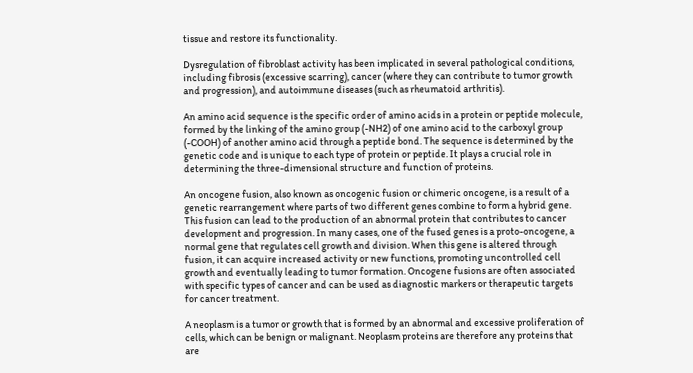tissue and restore its functionality.

Dysregulation of fibroblast activity has been implicated in several pathological conditions, including fibrosis (excessive scarring), cancer (where they can contribute to tumor growth and progression), and autoimmune diseases (such as rheumatoid arthritis).

An amino acid sequence is the specific order of amino acids in a protein or peptide molecule, formed by the linking of the amino group (-NH2) of one amino acid to the carboxyl group (-COOH) of another amino acid through a peptide bond. The sequence is determined by the genetic code and is unique to each type of protein or peptide. It plays a crucial role in determining the three-dimensional structure and function of proteins.

An oncogene fusion, also known as oncogenic fusion or chimeric oncogene, is a result of a genetic rearrangement where parts of two different genes combine to form a hybrid gene. This fusion can lead to the production of an abnormal protein that contributes to cancer development and progression. In many cases, one of the fused genes is a proto-oncogene, a normal gene that regulates cell growth and division. When this gene is altered through fusion, it can acquire increased activity or new functions, promoting uncontrolled cell growth and eventually leading to tumor formation. Oncogene fusions are often associated with specific types of cancer and can be used as diagnostic markers or therapeutic targets for cancer treatment.

A neoplasm is a tumor or growth that is formed by an abnormal and excessive proliferation of cells, which can be benign or malignant. Neoplasm proteins are therefore any proteins that are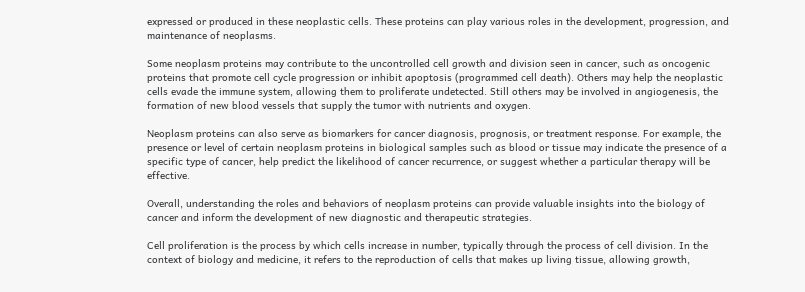expressed or produced in these neoplastic cells. These proteins can play various roles in the development, progression, and maintenance of neoplasms.

Some neoplasm proteins may contribute to the uncontrolled cell growth and division seen in cancer, such as oncogenic proteins that promote cell cycle progression or inhibit apoptosis (programmed cell death). Others may help the neoplastic cells evade the immune system, allowing them to proliferate undetected. Still others may be involved in angiogenesis, the formation of new blood vessels that supply the tumor with nutrients and oxygen.

Neoplasm proteins can also serve as biomarkers for cancer diagnosis, prognosis, or treatment response. For example, the presence or level of certain neoplasm proteins in biological samples such as blood or tissue may indicate the presence of a specific type of cancer, help predict the likelihood of cancer recurrence, or suggest whether a particular therapy will be effective.

Overall, understanding the roles and behaviors of neoplasm proteins can provide valuable insights into the biology of cancer and inform the development of new diagnostic and therapeutic strategies.

Cell proliferation is the process by which cells increase in number, typically through the process of cell division. In the context of biology and medicine, it refers to the reproduction of cells that makes up living tissue, allowing growth,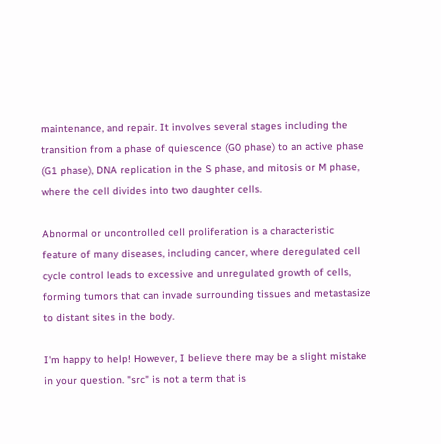maintenance, and repair. It involves several stages including the transition from a phase of quiescence (G0 phase) to an active phase (G1 phase), DNA replication in the S phase, and mitosis or M phase, where the cell divides into two daughter cells.

Abnormal or uncontrolled cell proliferation is a characteristic feature of many diseases, including cancer, where deregulated cell cycle control leads to excessive and unregulated growth of cells, forming tumors that can invade surrounding tissues and metastasize to distant sites in the body.

I'm happy to help! However, I believe there may be a slight mistake in your question. "src" is not a term that is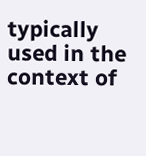typically used in the context of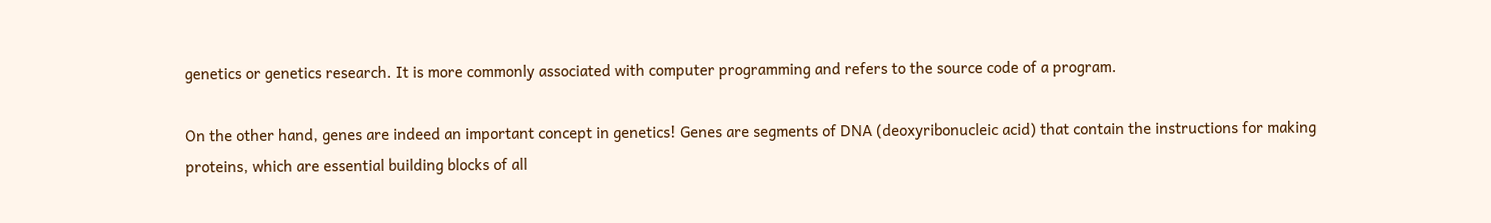genetics or genetics research. It is more commonly associated with computer programming and refers to the source code of a program.

On the other hand, genes are indeed an important concept in genetics! Genes are segments of DNA (deoxyribonucleic acid) that contain the instructions for making proteins, which are essential building blocks of all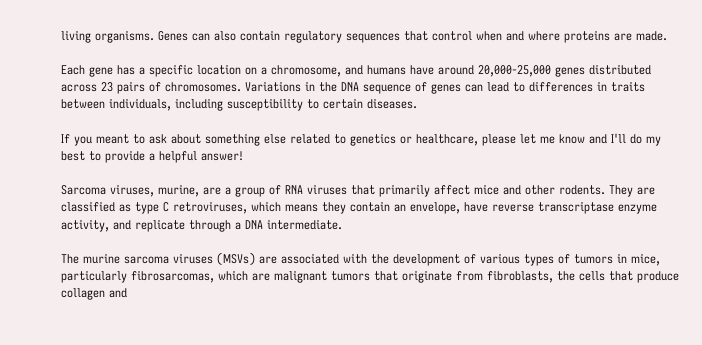living organisms. Genes can also contain regulatory sequences that control when and where proteins are made.

Each gene has a specific location on a chromosome, and humans have around 20,000-25,000 genes distributed across 23 pairs of chromosomes. Variations in the DNA sequence of genes can lead to differences in traits between individuals, including susceptibility to certain diseases.

If you meant to ask about something else related to genetics or healthcare, please let me know and I'll do my best to provide a helpful answer!

Sarcoma viruses, murine, are a group of RNA viruses that primarily affect mice and other rodents. They are classified as type C retroviruses, which means they contain an envelope, have reverse transcriptase enzyme activity, and replicate through a DNA intermediate.

The murine sarcoma viruses (MSVs) are associated with the development of various types of tumors in mice, particularly fibrosarcomas, which are malignant tumors that originate from fibroblasts, the cells that produce collagen and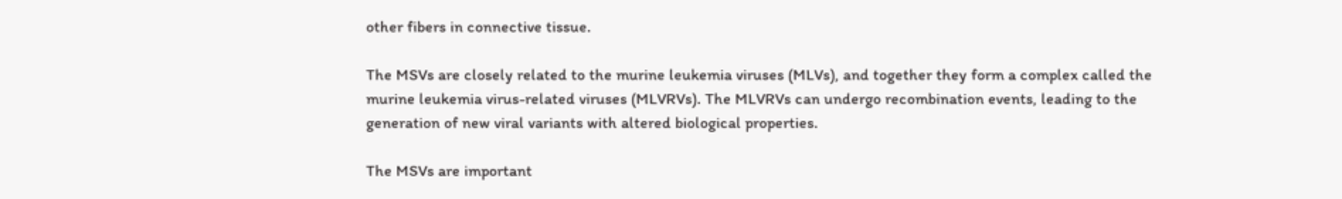other fibers in connective tissue.

The MSVs are closely related to the murine leukemia viruses (MLVs), and together they form a complex called the murine leukemia virus-related viruses (MLVRVs). The MLVRVs can undergo recombination events, leading to the generation of new viral variants with altered biological properties.

The MSVs are important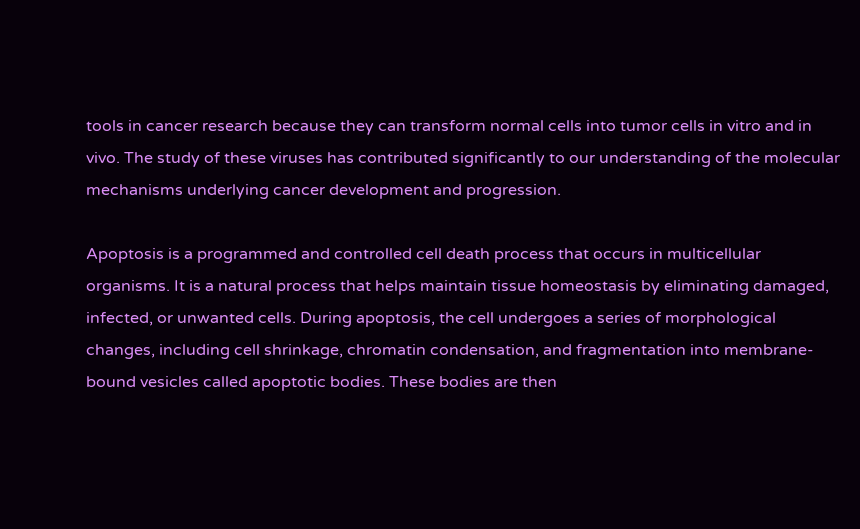tools in cancer research because they can transform normal cells into tumor cells in vitro and in vivo. The study of these viruses has contributed significantly to our understanding of the molecular mechanisms underlying cancer development and progression.

Apoptosis is a programmed and controlled cell death process that occurs in multicellular organisms. It is a natural process that helps maintain tissue homeostasis by eliminating damaged, infected, or unwanted cells. During apoptosis, the cell undergoes a series of morphological changes, including cell shrinkage, chromatin condensation, and fragmentation into membrane-bound vesicles called apoptotic bodies. These bodies are then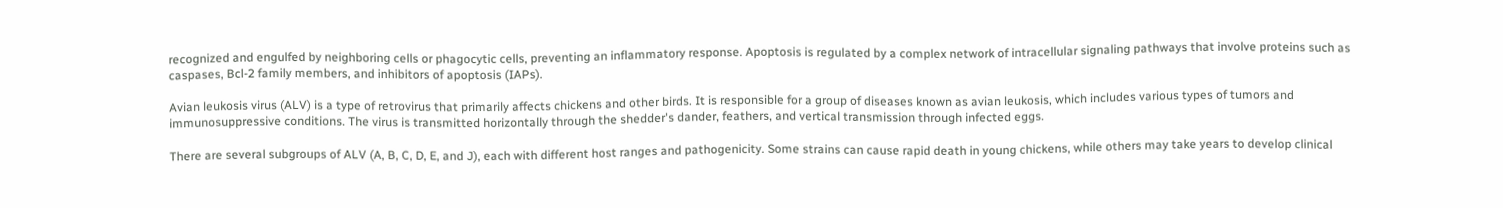recognized and engulfed by neighboring cells or phagocytic cells, preventing an inflammatory response. Apoptosis is regulated by a complex network of intracellular signaling pathways that involve proteins such as caspases, Bcl-2 family members, and inhibitors of apoptosis (IAPs).

Avian leukosis virus (ALV) is a type of retrovirus that primarily affects chickens and other birds. It is responsible for a group of diseases known as avian leukosis, which includes various types of tumors and immunosuppressive conditions. The virus is transmitted horizontally through the shedder's dander, feathers, and vertical transmission through infected eggs.

There are several subgroups of ALV (A, B, C, D, E, and J), each with different host ranges and pathogenicity. Some strains can cause rapid death in young chickens, while others may take years to develop clinical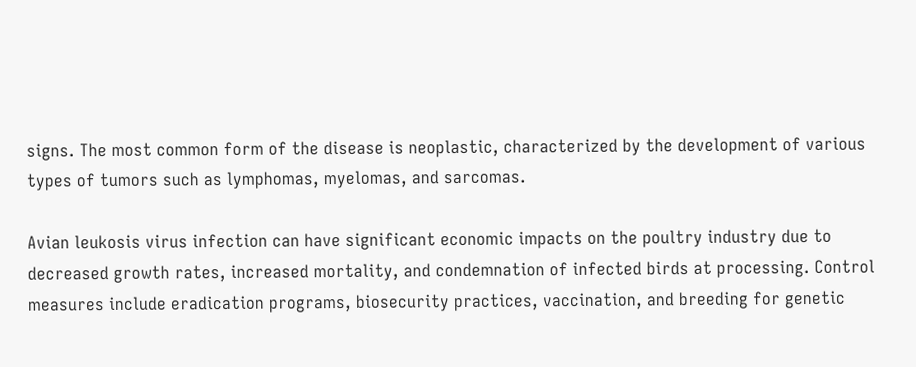signs. The most common form of the disease is neoplastic, characterized by the development of various types of tumors such as lymphomas, myelomas, and sarcomas.

Avian leukosis virus infection can have significant economic impacts on the poultry industry due to decreased growth rates, increased mortality, and condemnation of infected birds at processing. Control measures include eradication programs, biosecurity practices, vaccination, and breeding for genetic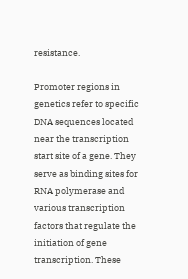resistance.

Promoter regions in genetics refer to specific DNA sequences located near the transcription start site of a gene. They serve as binding sites for RNA polymerase and various transcription factors that regulate the initiation of gene transcription. These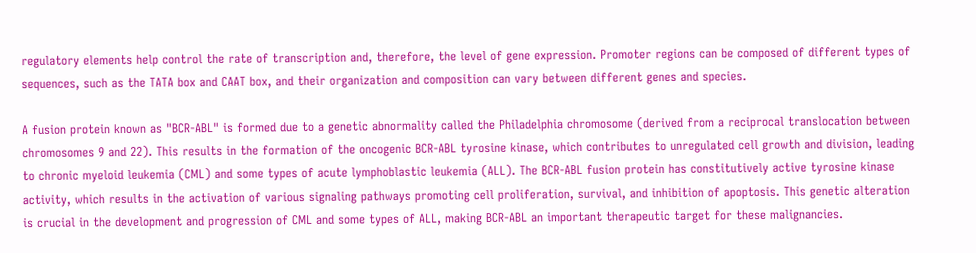regulatory elements help control the rate of transcription and, therefore, the level of gene expression. Promoter regions can be composed of different types of sequences, such as the TATA box and CAAT box, and their organization and composition can vary between different genes and species.

A fusion protein known as "BCR-ABL" is formed due to a genetic abnormality called the Philadelphia chromosome (derived from a reciprocal translocation between chromosomes 9 and 22). This results in the formation of the oncogenic BCR-ABL tyrosine kinase, which contributes to unregulated cell growth and division, leading to chronic myeloid leukemia (CML) and some types of acute lymphoblastic leukemia (ALL). The BCR-ABL fusion protein has constitutively active tyrosine kinase activity, which results in the activation of various signaling pathways promoting cell proliferation, survival, and inhibition of apoptosis. This genetic alteration is crucial in the development and progression of CML and some types of ALL, making BCR-ABL an important therapeutic target for these malignancies.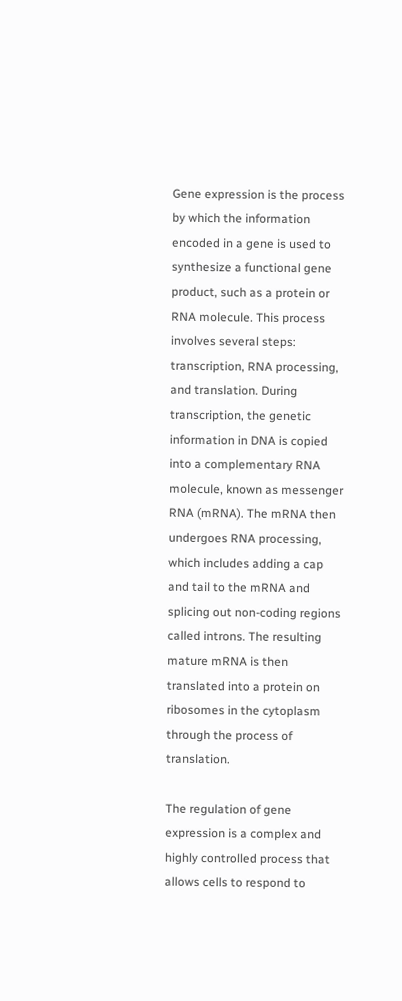Gene expression is the process by which the information encoded in a gene is used to synthesize a functional gene product, such as a protein or RNA molecule. This process involves several steps: transcription, RNA processing, and translation. During transcription, the genetic information in DNA is copied into a complementary RNA molecule, known as messenger RNA (mRNA). The mRNA then undergoes RNA processing, which includes adding a cap and tail to the mRNA and splicing out non-coding regions called introns. The resulting mature mRNA is then translated into a protein on ribosomes in the cytoplasm through the process of translation.

The regulation of gene expression is a complex and highly controlled process that allows cells to respond to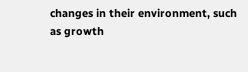changes in their environment, such as growth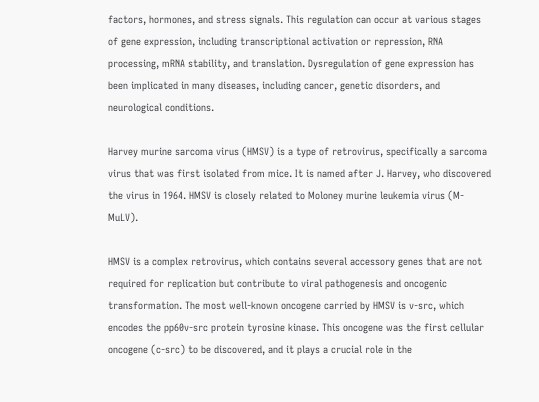factors, hormones, and stress signals. This regulation can occur at various stages of gene expression, including transcriptional activation or repression, RNA processing, mRNA stability, and translation. Dysregulation of gene expression has been implicated in many diseases, including cancer, genetic disorders, and neurological conditions.

Harvey murine sarcoma virus (HMSV) is a type of retrovirus, specifically a sarcoma virus that was first isolated from mice. It is named after J. Harvey, who discovered the virus in 1964. HMSV is closely related to Moloney murine leukemia virus (M-MuLV).

HMSV is a complex retrovirus, which contains several accessory genes that are not required for replication but contribute to viral pathogenesis and oncogenic transformation. The most well-known oncogene carried by HMSV is v-src, which encodes the pp60v-src protein tyrosine kinase. This oncogene was the first cellular oncogene (c-src) to be discovered, and it plays a crucial role in the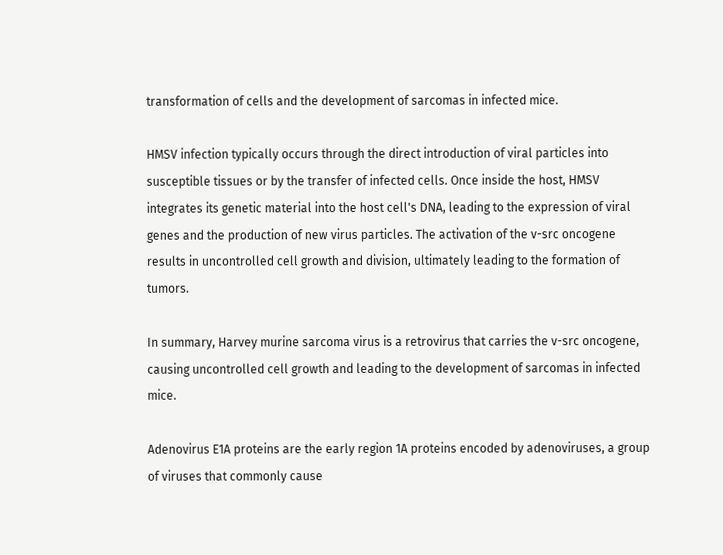transformation of cells and the development of sarcomas in infected mice.

HMSV infection typically occurs through the direct introduction of viral particles into susceptible tissues or by the transfer of infected cells. Once inside the host, HMSV integrates its genetic material into the host cell's DNA, leading to the expression of viral genes and the production of new virus particles. The activation of the v-src oncogene results in uncontrolled cell growth and division, ultimately leading to the formation of tumors.

In summary, Harvey murine sarcoma virus is a retrovirus that carries the v-src oncogene, causing uncontrolled cell growth and leading to the development of sarcomas in infected mice.

Adenovirus E1A proteins are the early region 1A proteins encoded by adenoviruses, a group of viruses that commonly cause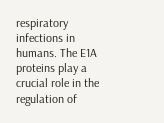respiratory infections in humans. The E1A proteins play a crucial role in the regulation of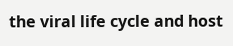the viral life cycle and host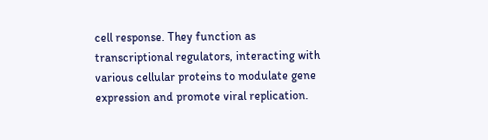cell response. They function as transcriptional regulators, interacting with various cellular proteins to modulate gene expression and promote viral replication.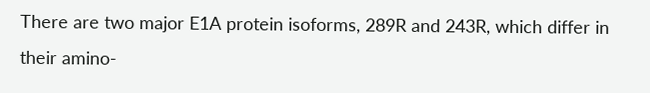There are two major E1A protein isoforms, 289R and 243R, which differ in their amino-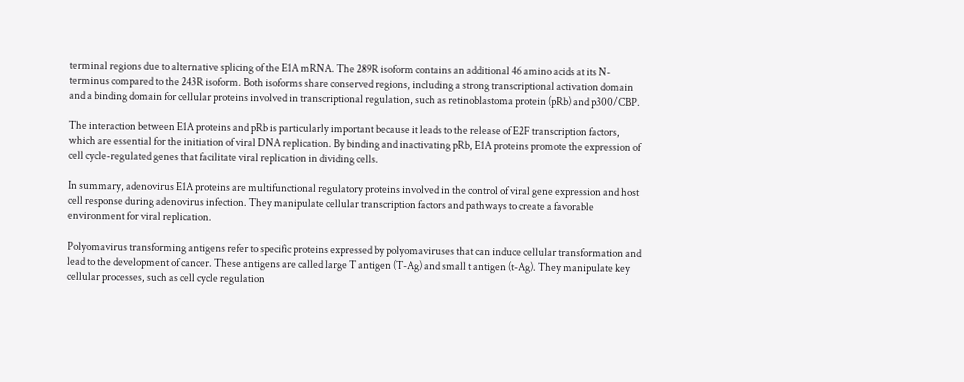terminal regions due to alternative splicing of the E1A mRNA. The 289R isoform contains an additional 46 amino acids at its N-terminus compared to the 243R isoform. Both isoforms share conserved regions, including a strong transcriptional activation domain and a binding domain for cellular proteins involved in transcriptional regulation, such as retinoblastoma protein (pRb) and p300/CBP.

The interaction between E1A proteins and pRb is particularly important because it leads to the release of E2F transcription factors, which are essential for the initiation of viral DNA replication. By binding and inactivating pRb, E1A proteins promote the expression of cell cycle-regulated genes that facilitate viral replication in dividing cells.

In summary, adenovirus E1A proteins are multifunctional regulatory proteins involved in the control of viral gene expression and host cell response during adenovirus infection. They manipulate cellular transcription factors and pathways to create a favorable environment for viral replication.

Polyomavirus transforming antigens refer to specific proteins expressed by polyomaviruses that can induce cellular transformation and lead to the development of cancer. These antigens are called large T antigen (T-Ag) and small t antigen (t-Ag). They manipulate key cellular processes, such as cell cycle regulation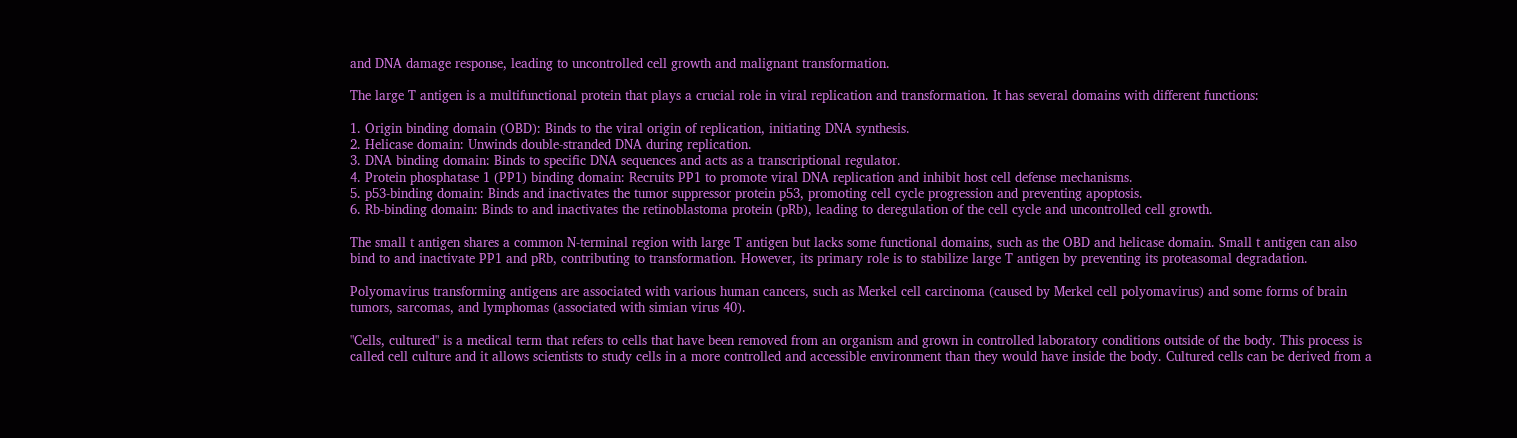and DNA damage response, leading to uncontrolled cell growth and malignant transformation.

The large T antigen is a multifunctional protein that plays a crucial role in viral replication and transformation. It has several domains with different functions:

1. Origin binding domain (OBD): Binds to the viral origin of replication, initiating DNA synthesis.
2. Helicase domain: Unwinds double-stranded DNA during replication.
3. DNA binding domain: Binds to specific DNA sequences and acts as a transcriptional regulator.
4. Protein phosphatase 1 (PP1) binding domain: Recruits PP1 to promote viral DNA replication and inhibit host cell defense mechanisms.
5. p53-binding domain: Binds and inactivates the tumor suppressor protein p53, promoting cell cycle progression and preventing apoptosis.
6. Rb-binding domain: Binds to and inactivates the retinoblastoma protein (pRb), leading to deregulation of the cell cycle and uncontrolled cell growth.

The small t antigen shares a common N-terminal region with large T antigen but lacks some functional domains, such as the OBD and helicase domain. Small t antigen can also bind to and inactivate PP1 and pRb, contributing to transformation. However, its primary role is to stabilize large T antigen by preventing its proteasomal degradation.

Polyomavirus transforming antigens are associated with various human cancers, such as Merkel cell carcinoma (caused by Merkel cell polyomavirus) and some forms of brain tumors, sarcomas, and lymphomas (associated with simian virus 40).

"Cells, cultured" is a medical term that refers to cells that have been removed from an organism and grown in controlled laboratory conditions outside of the body. This process is called cell culture and it allows scientists to study cells in a more controlled and accessible environment than they would have inside the body. Cultured cells can be derived from a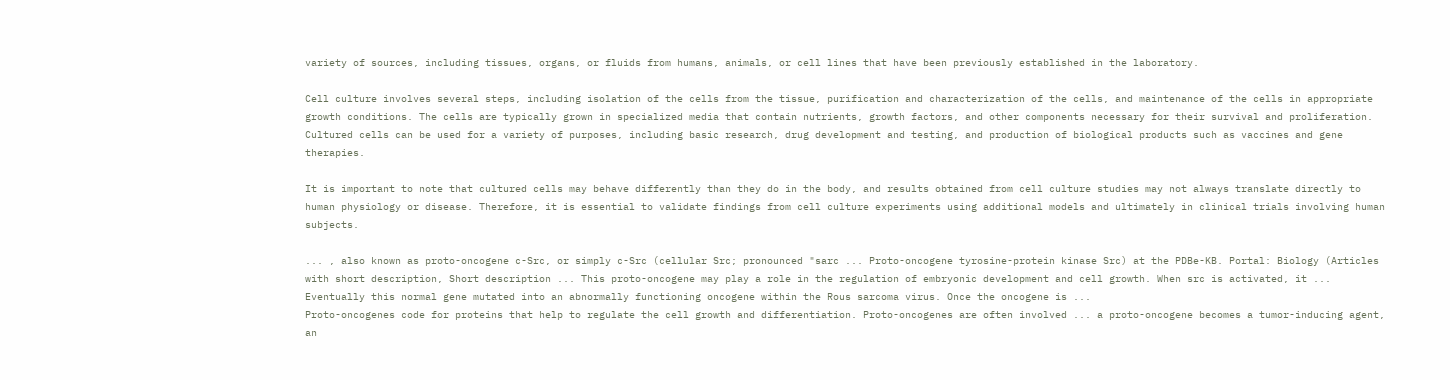variety of sources, including tissues, organs, or fluids from humans, animals, or cell lines that have been previously established in the laboratory.

Cell culture involves several steps, including isolation of the cells from the tissue, purification and characterization of the cells, and maintenance of the cells in appropriate growth conditions. The cells are typically grown in specialized media that contain nutrients, growth factors, and other components necessary for their survival and proliferation. Cultured cells can be used for a variety of purposes, including basic research, drug development and testing, and production of biological products such as vaccines and gene therapies.

It is important to note that cultured cells may behave differently than they do in the body, and results obtained from cell culture studies may not always translate directly to human physiology or disease. Therefore, it is essential to validate findings from cell culture experiments using additional models and ultimately in clinical trials involving human subjects.

... , also known as proto-oncogene c-Src, or simply c-Src (cellular Src; pronounced "sarc ... Proto-oncogene tyrosine-protein kinase Src) at the PDBe-KB. Portal: Biology (Articles with short description, Short description ... This proto-oncogene may play a role in the regulation of embryonic development and cell growth. When src is activated, it ... Eventually this normal gene mutated into an abnormally functioning oncogene within the Rous sarcoma virus. Once the oncogene is ...
Proto-oncogenes code for proteins that help to regulate the cell growth and differentiation. Proto-oncogenes are often involved ... a proto-oncogene becomes a tumor-inducing agent, an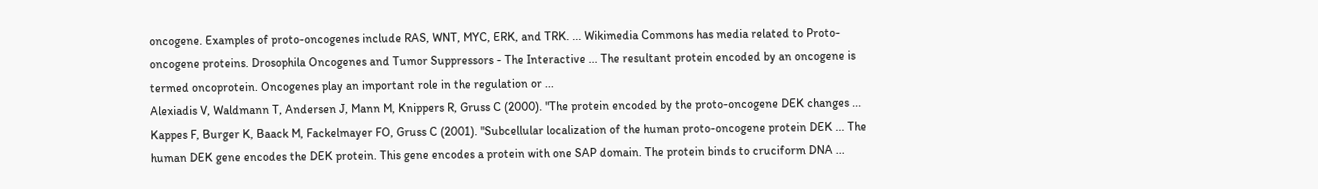oncogene. Examples of proto-oncogenes include RAS, WNT, MYC, ERK, and TRK. ... Wikimedia Commons has media related to Proto-oncogene proteins. Drosophila Oncogenes and Tumor Suppressors - The Interactive ... The resultant protein encoded by an oncogene is termed oncoprotein. Oncogenes play an important role in the regulation or ...
Alexiadis V, Waldmann T, Andersen J, Mann M, Knippers R, Gruss C (2000). "The protein encoded by the proto-oncogene DEK changes ... Kappes F, Burger K, Baack M, Fackelmayer FO, Gruss C (2001). "Subcellular localization of the human proto-oncogene protein DEK ... The human DEK gene encodes the DEK protein. This gene encodes a protein with one SAP domain. The protein binds to cruciform DNA ...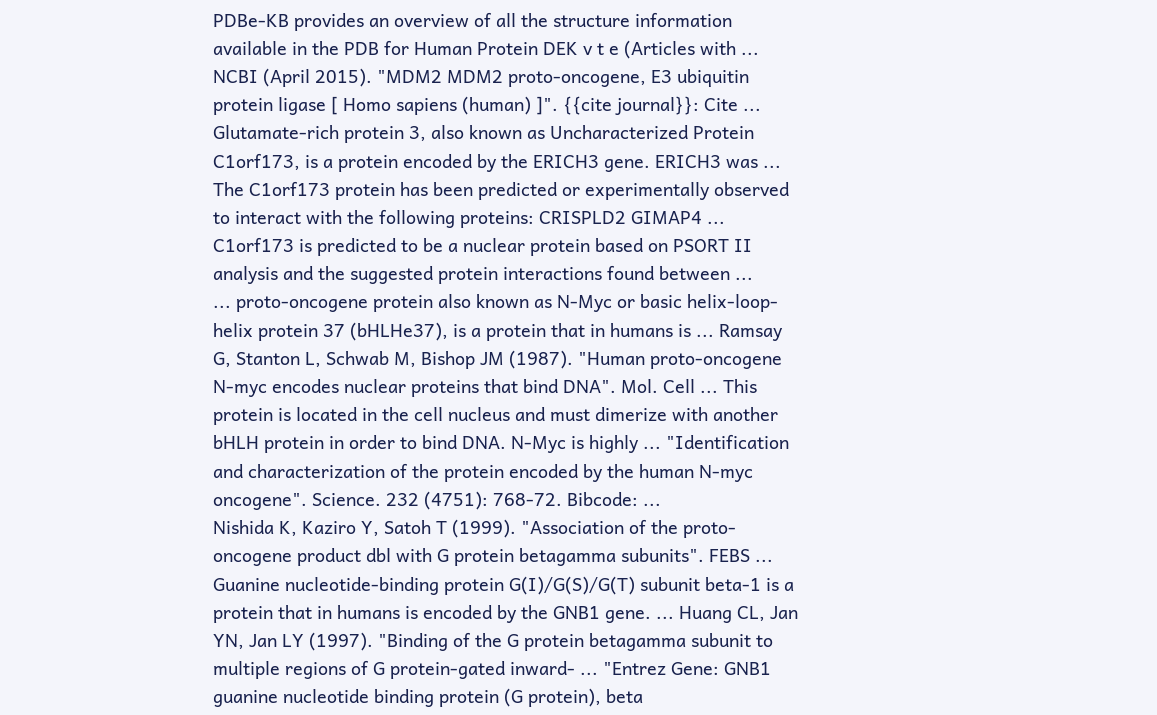PDBe-KB provides an overview of all the structure information available in the PDB for Human Protein DEK v t e (Articles with ...
NCBI (April 2015). "MDM2 MDM2 proto-oncogene, E3 ubiquitin protein ligase [ Homo sapiens (human) ]". {{cite journal}}: Cite ... Glutamate-rich protein 3, also known as Uncharacterized Protein C1orf173, is a protein encoded by the ERICH3 gene. ERICH3 was ... The C1orf173 protein has been predicted or experimentally observed to interact with the following proteins: CRISPLD2 GIMAP4 ... C1orf173 is predicted to be a nuclear protein based on PSORT II analysis and the suggested protein interactions found between ...
... proto-oncogene protein also known as N-Myc or basic helix-loop-helix protein 37 (bHLHe37), is a protein that in humans is ... Ramsay G, Stanton L, Schwab M, Bishop JM (1987). "Human proto-oncogene N-myc encodes nuclear proteins that bind DNA". Mol. Cell ... This protein is located in the cell nucleus and must dimerize with another bHLH protein in order to bind DNA. N-Myc is highly ... "Identification and characterization of the protein encoded by the human N-myc oncogene". Science. 232 (4751): 768-72. Bibcode: ...
Nishida K, Kaziro Y, Satoh T (1999). "Association of the proto-oncogene product dbl with G protein betagamma subunits". FEBS ... Guanine nucleotide-binding protein G(I)/G(S)/G(T) subunit beta-1 is a protein that in humans is encoded by the GNB1 gene. ... Huang CL, Jan YN, Jan LY (1997). "Binding of the G protein betagamma subunit to multiple regions of G protein-gated inward- ... "Entrez Gene: GNB1 guanine nucleotide binding protein (G protein), beta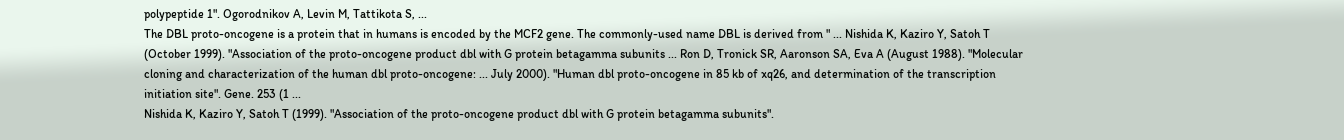polypeptide 1". Ogorodnikov A, Levin M, Tattikota S, ...
The DBL proto-oncogene is a protein that in humans is encoded by the MCF2 gene. The commonly-used name DBL is derived from " ... Nishida K, Kaziro Y, Satoh T (October 1999). "Association of the proto-oncogene product dbl with G protein betagamma subunits ... Ron D, Tronick SR, Aaronson SA, Eva A (August 1988). "Molecular cloning and characterization of the human dbl proto-oncogene: ... July 2000). "Human dbl proto-oncogene in 85 kb of xq26, and determination of the transcription initiation site". Gene. 253 (1 ...
Nishida K, Kaziro Y, Satoh T (1999). "Association of the proto-oncogene product dbl with G protein betagamma subunits".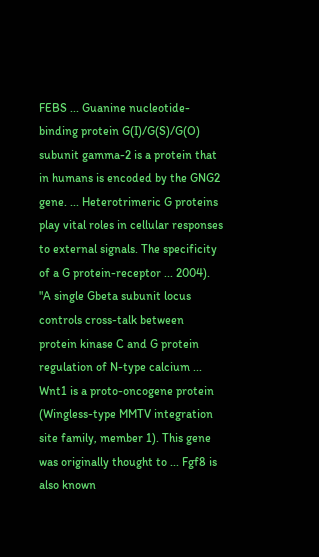FEBS ... Guanine nucleotide-binding protein G(I)/G(S)/G(O) subunit gamma-2 is a protein that in humans is encoded by the GNG2 gene. ... Heterotrimeric G proteins play vital roles in cellular responses to external signals. The specificity of a G protein-receptor ... 2004). "A single Gbeta subunit locus controls cross-talk between protein kinase C and G protein regulation of N-type calcium ...
Wnt1 is a proto-oncogene protein (Wingless-type MMTV integration site family, member 1). This gene was originally thought to ... Fgf8 is also known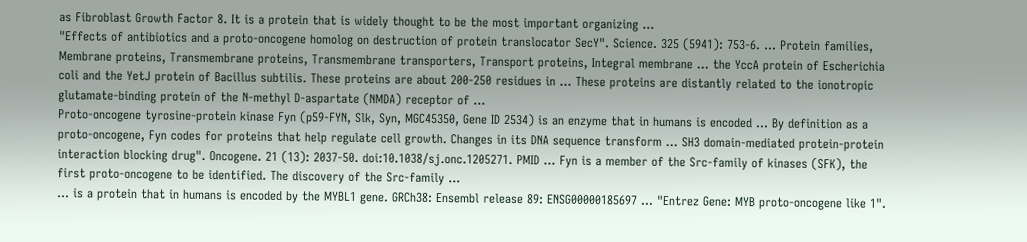as Fibroblast Growth Factor 8. It is a protein that is widely thought to be the most important organizing ...
"Effects of antibiotics and a proto-oncogene homolog on destruction of protein translocator SecY". Science. 325 (5941): 753-6. ... Protein families, Membrane proteins, Transmembrane proteins, Transmembrane transporters, Transport proteins, Integral membrane ... the YccA protein of Escherichia coli and the YetJ protein of Bacillus subtilis. These proteins are about 200-250 residues in ... These proteins are distantly related to the ionotropic glutamate-binding protein of the N-methyl D-aspartate (NMDA) receptor of ...
Proto-oncogene tyrosine-protein kinase Fyn (p59-FYN, Slk, Syn, MGC45350, Gene ID 2534) is an enzyme that in humans is encoded ... By definition as a proto-oncogene, Fyn codes for proteins that help regulate cell growth. Changes in its DNA sequence transform ... SH3 domain-mediated protein-protein interaction blocking drug". Oncogene. 21 (13): 2037-50. doi:10.1038/sj.onc.1205271. PMID ... Fyn is a member of the Src-family of kinases (SFK), the first proto-oncogene to be identified. The discovery of the Src-family ...
... is a protein that in humans is encoded by the MYBL1 gene. GRCh38: Ensembl release 89: ENSG00000185697 ... "Entrez Gene: MYB proto-oncogene like 1".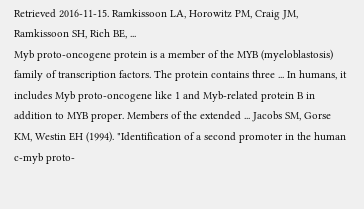Retrieved 2016-11-15. Ramkissoon LA, Horowitz PM, Craig JM, Ramkissoon SH, Rich BE, ...
Myb proto-oncogene protein is a member of the MYB (myeloblastosis) family of transcription factors. The protein contains three ... In humans, it includes Myb proto-oncogene like 1 and Myb-related protein B in addition to MYB proper. Members of the extended ... Jacobs SM, Gorse KM, Westin EH (1994). "Identification of a second promoter in the human c-myb proto-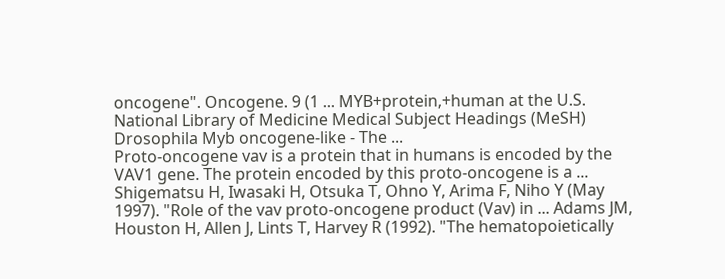oncogene". Oncogene. 9 (1 ... MYB+protein,+human at the U.S. National Library of Medicine Medical Subject Headings (MeSH) Drosophila Myb oncogene-like - The ...
Proto-oncogene vav is a protein that in humans is encoded by the VAV1 gene. The protein encoded by this proto-oncogene is a ... Shigematsu H, Iwasaki H, Otsuka T, Ohno Y, Arima F, Niho Y (May 1997). "Role of the vav proto-oncogene product (Vav) in ... Adams JM, Houston H, Allen J, Lints T, Harvey R (1992). "The hematopoietically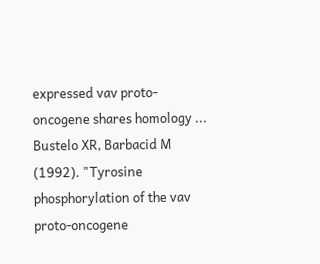expressed vav proto-oncogene shares homology ... Bustelo XR, Barbacid M (1992). "Tyrosine phosphorylation of the vav proto-oncogene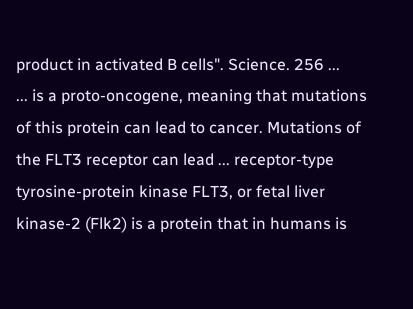product in activated B cells". Science. 256 ...
... is a proto-oncogene, meaning that mutations of this protein can lead to cancer. Mutations of the FLT3 receptor can lead ... receptor-type tyrosine-protein kinase FLT3, or fetal liver kinase-2 (Flk2) is a protein that in humans is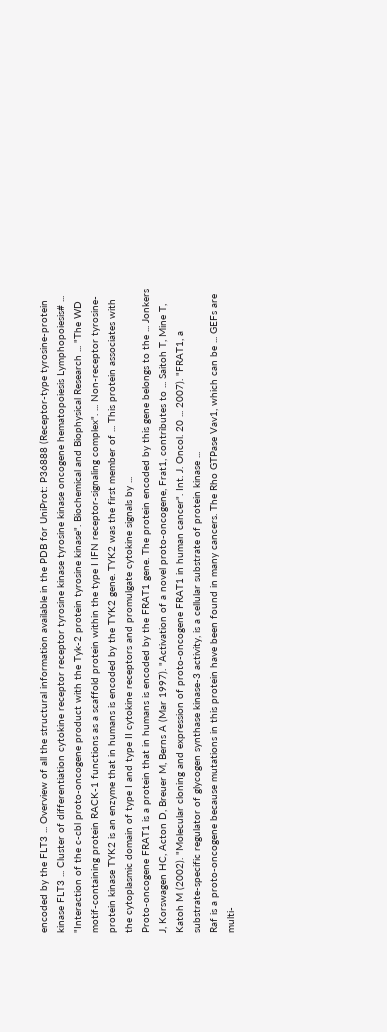encoded by the FLT3 ... Overview of all the structural information available in the PDB for UniProt: P36888 (Receptor-type tyrosine-protein kinase FLT3 ... Cluster of differentiation cytokine receptor receptor tyrosine kinase tyrosine kinase oncogene hematopoiesis Lymphopoiesis# ...
"Interaction of the c-cbl proto-oncogene product with the Tyk-2 protein tyrosine kinase". Biochemical and Biophysical Research ... "The WD motif-containing protein RACK-1 functions as a scaffold protein within the type I IFN receptor-signaling complex". ... Non-receptor tyrosine-protein kinase TYK2 is an enzyme that in humans is encoded by the TYK2 gene. TYK2 was the first member of ... This protein associates with the cytoplasmic domain of type I and type II cytokine receptors and promulgate cytokine signals by ...
Proto-oncogene FRAT1 is a protein that in humans is encoded by the FRAT1 gene. The protein encoded by this gene belongs to the ... Jonkers J, Korswagen HC, Acton D, Breuer M, Berns A (Mar 1997). "Activation of a novel proto-oncogene, Frat1, contributes to ... Saitoh T, Mine T, Katoh M (2002). "Molecular cloning and expression of proto-oncogene FRAT1 in human cancer". Int. J. Oncol. 20 ... 2007). "FRAT1, a substrate-specific regulator of glycogen synthase kinase-3 activity, is a cellular substrate of protein kinase ...
Raf is a proto-oncogene because mutations in this protein have been found in many cancers. The Rho GTPase Vav1, which can be ... GEFs are multi-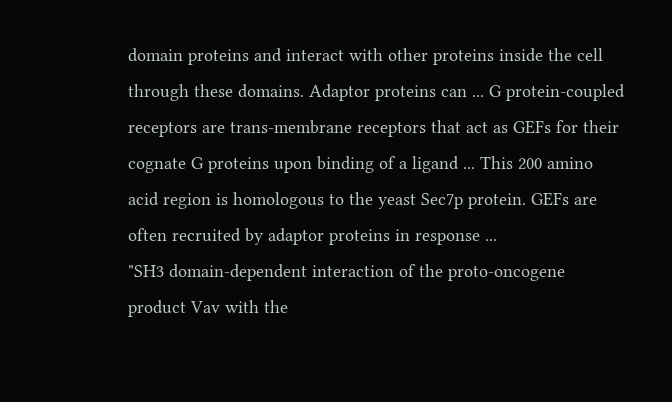domain proteins and interact with other proteins inside the cell through these domains. Adaptor proteins can ... G protein-coupled receptors are trans-membrane receptors that act as GEFs for their cognate G proteins upon binding of a ligand ... This 200 amino acid region is homologous to the yeast Sec7p protein. GEFs are often recruited by adaptor proteins in response ...
"SH3 domain-dependent interaction of the proto-oncogene product Vav with the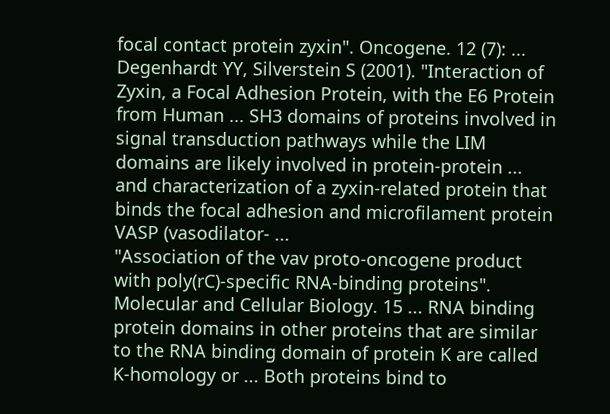focal contact protein zyxin". Oncogene. 12 (7): ... Degenhardt YY, Silverstein S (2001). "Interaction of Zyxin, a Focal Adhesion Protein, with the E6 Protein from Human ... SH3 domains of proteins involved in signal transduction pathways while the LIM domains are likely involved in protein-protein ... and characterization of a zyxin-related protein that binds the focal adhesion and microfilament protein VASP (vasodilator- ...
"Association of the vav proto-oncogene product with poly(rC)-specific RNA-binding proteins". Molecular and Cellular Biology. 15 ... RNA binding protein domains in other proteins that are similar to the RNA binding domain of protein K are called K-homology or ... Both proteins bind to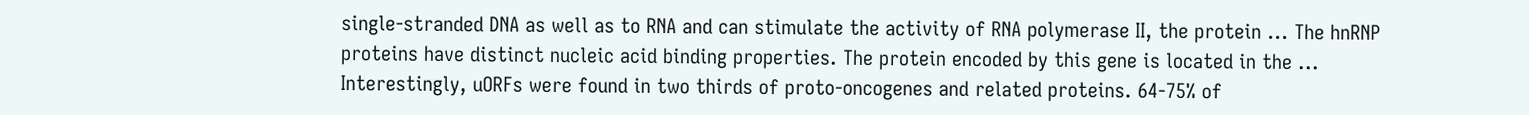single-stranded DNA as well as to RNA and can stimulate the activity of RNA polymerase II, the protein ... The hnRNP proteins have distinct nucleic acid binding properties. The protein encoded by this gene is located in the ...
Interestingly, uORFs were found in two thirds of proto-oncogenes and related proteins. 64-75% of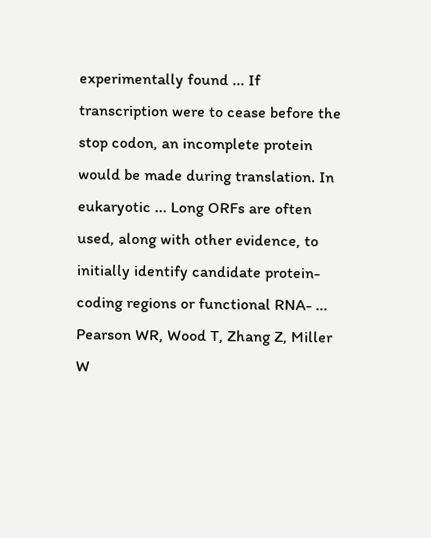experimentally found ... If transcription were to cease before the stop codon, an incomplete protein would be made during translation. In eukaryotic ... Long ORFs are often used, along with other evidence, to initially identify candidate protein-coding regions or functional RNA- ... Pearson WR, Wood T, Zhang Z, Miller W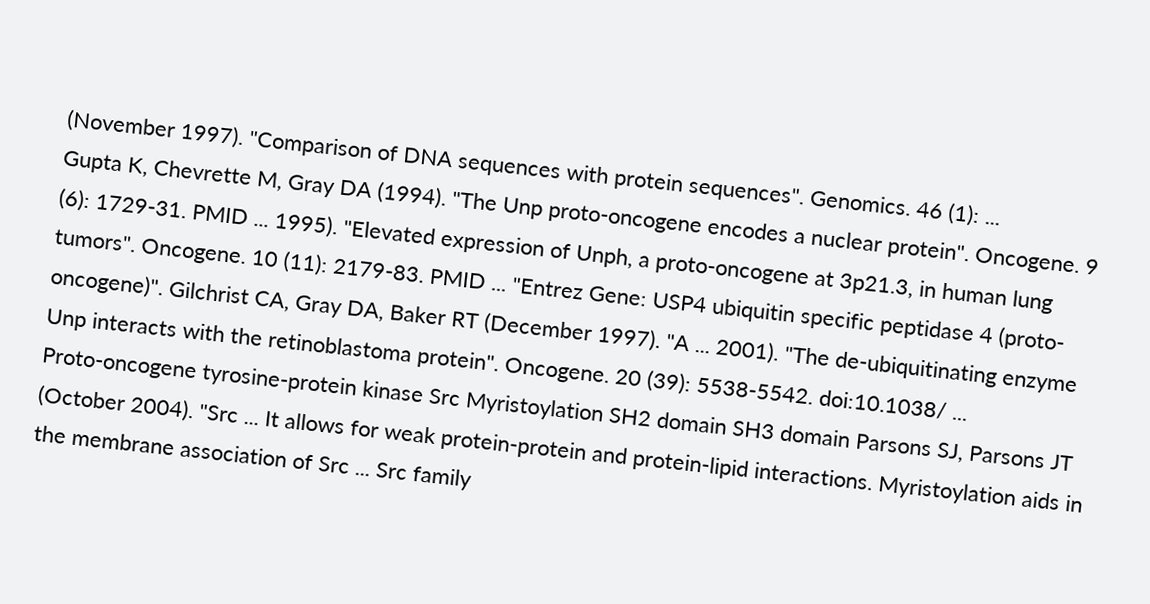(November 1997). "Comparison of DNA sequences with protein sequences". Genomics. 46 (1): ...
Gupta K, Chevrette M, Gray DA (1994). "The Unp proto-oncogene encodes a nuclear protein". Oncogene. 9 (6): 1729-31. PMID ... 1995). "Elevated expression of Unph, a proto-oncogene at 3p21.3, in human lung tumors". Oncogene. 10 (11): 2179-83. PMID ... "Entrez Gene: USP4 ubiquitin specific peptidase 4 (proto-oncogene)". Gilchrist CA, Gray DA, Baker RT (December 1997). "A ... 2001). "The de-ubiquitinating enzyme Unp interacts with the retinoblastoma protein". Oncogene. 20 (39): 5538-5542. doi:10.1038/ ...
Proto-oncogene tyrosine-protein kinase Src Myristoylation SH2 domain SH3 domain Parsons SJ, Parsons JT (October 2004). "Src ... It allows for weak protein-protein and protein-lipid interactions. Myristoylation aids in the membrane association of Src ... Src family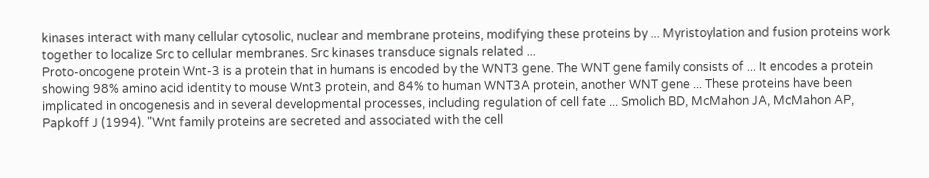kinases interact with many cellular cytosolic, nuclear and membrane proteins, modifying these proteins by ... Myristoylation and fusion proteins work together to localize Src to cellular membranes. Src kinases transduce signals related ...
Proto-oncogene protein Wnt-3 is a protein that in humans is encoded by the WNT3 gene. The WNT gene family consists of ... It encodes a protein showing 98% amino acid identity to mouse Wnt3 protein, and 84% to human WNT3A protein, another WNT gene ... These proteins have been implicated in oncogenesis and in several developmental processes, including regulation of cell fate ... Smolich BD, McMahon JA, McMahon AP, Papkoff J (1994). "Wnt family proteins are secreted and associated with the cell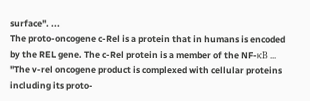surface". ...
The proto-oncogene c-Rel is a protein that in humans is encoded by the REL gene. The c-Rel protein is a member of the NF-κB ... "The v-rel oncogene product is complexed with cellular proteins including its proto-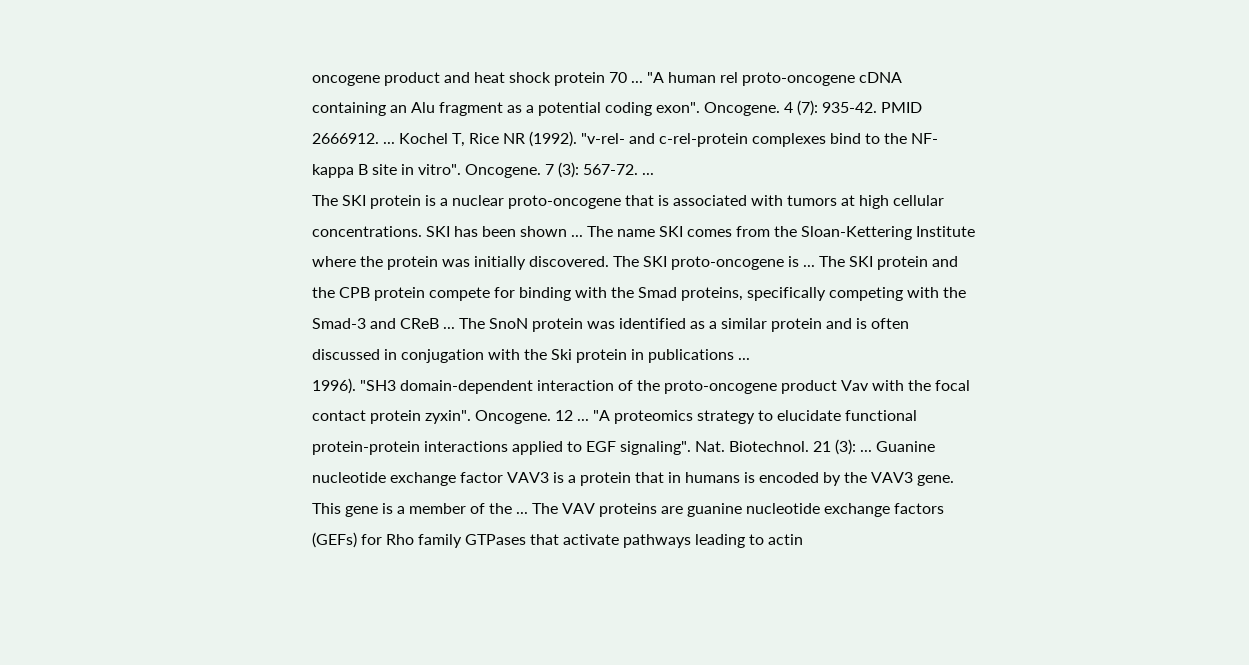oncogene product and heat shock protein 70 ... "A human rel proto-oncogene cDNA containing an Alu fragment as a potential coding exon". Oncogene. 4 (7): 935-42. PMID 2666912. ... Kochel T, Rice NR (1992). "v-rel- and c-rel-protein complexes bind to the NF-kappa B site in vitro". Oncogene. 7 (3): 567-72. ...
The SKI protein is a nuclear proto-oncogene that is associated with tumors at high cellular concentrations. SKI has been shown ... The name SKI comes from the Sloan-Kettering Institute where the protein was initially discovered. The SKI proto-oncogene is ... The SKI protein and the CPB protein compete for binding with the Smad proteins, specifically competing with the Smad-3 and CReB ... The SnoN protein was identified as a similar protein and is often discussed in conjugation with the Ski protein in publications ...
1996). "SH3 domain-dependent interaction of the proto-oncogene product Vav with the focal contact protein zyxin". Oncogene. 12 ... "A proteomics strategy to elucidate functional protein-protein interactions applied to EGF signaling". Nat. Biotechnol. 21 (3): ... Guanine nucleotide exchange factor VAV3 is a protein that in humans is encoded by the VAV3 gene. This gene is a member of the ... The VAV proteins are guanine nucleotide exchange factors (GEFs) for Rho family GTPases that activate pathways leading to actin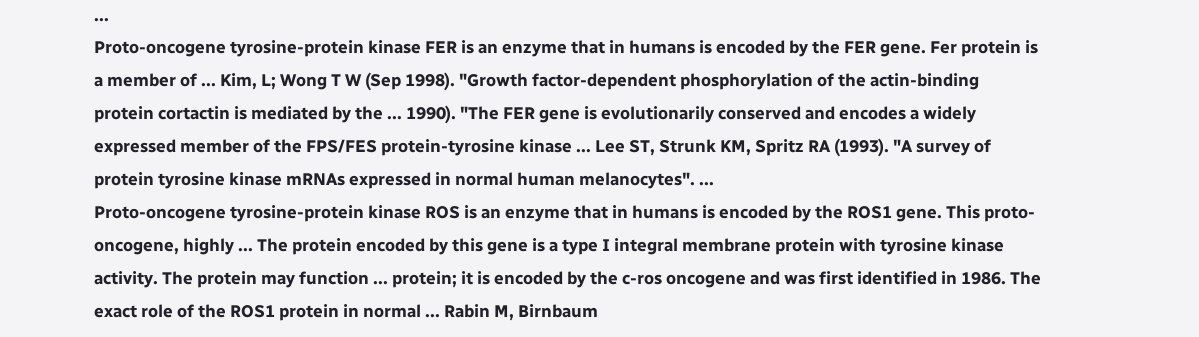...
Proto-oncogene tyrosine-protein kinase FER is an enzyme that in humans is encoded by the FER gene. Fer protein is a member of ... Kim, L; Wong T W (Sep 1998). "Growth factor-dependent phosphorylation of the actin-binding protein cortactin is mediated by the ... 1990). "The FER gene is evolutionarily conserved and encodes a widely expressed member of the FPS/FES protein-tyrosine kinase ... Lee ST, Strunk KM, Spritz RA (1993). "A survey of protein tyrosine kinase mRNAs expressed in normal human melanocytes". ...
Proto-oncogene tyrosine-protein kinase ROS is an enzyme that in humans is encoded by the ROS1 gene. This proto-oncogene, highly ... The protein encoded by this gene is a type I integral membrane protein with tyrosine kinase activity. The protein may function ... protein; it is encoded by the c-ros oncogene and was first identified in 1986. The exact role of the ROS1 protein in normal ... Rabin M, Birnbaum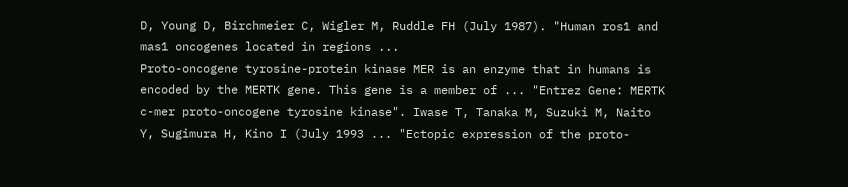D, Young D, Birchmeier C, Wigler M, Ruddle FH (July 1987). "Human ros1 and mas1 oncogenes located in regions ...
Proto-oncogene tyrosine-protein kinase MER is an enzyme that in humans is encoded by the MERTK gene. This gene is a member of ... "Entrez Gene: MERTK c-mer proto-oncogene tyrosine kinase". Iwase T, Tanaka M, Suzuki M, Naito Y, Sugimura H, Kino I (July 1993 ... "Ectopic expression of the proto-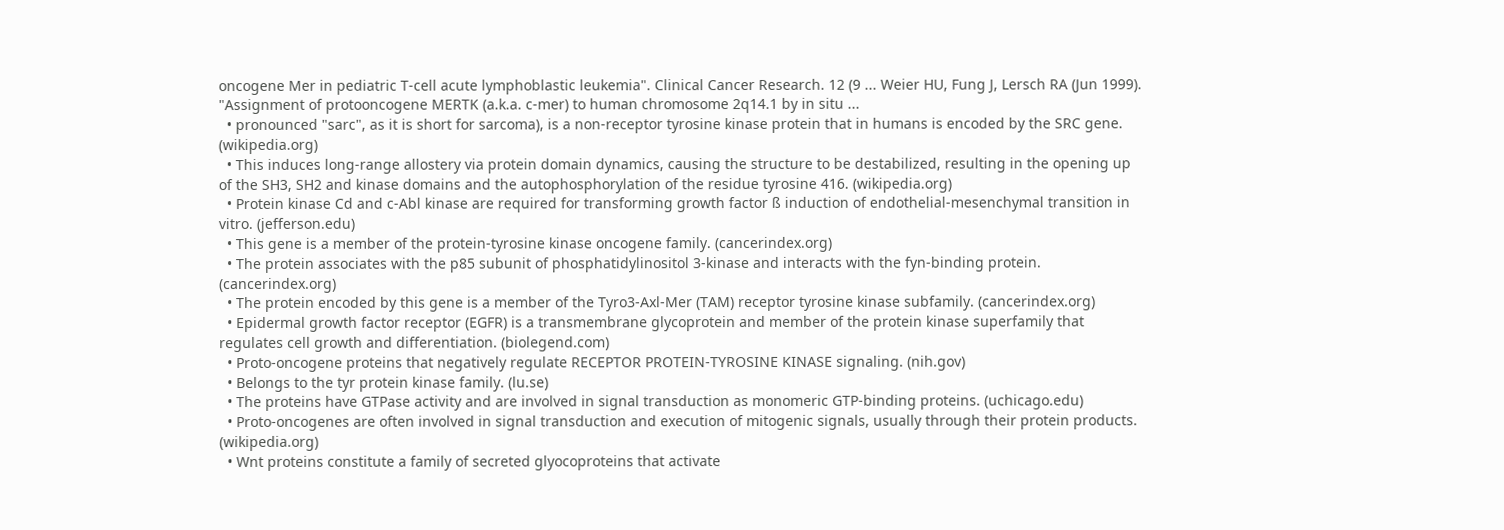oncogene Mer in pediatric T-cell acute lymphoblastic leukemia". Clinical Cancer Research. 12 (9 ... Weier HU, Fung J, Lersch RA (Jun 1999). "Assignment of protooncogene MERTK (a.k.a. c-mer) to human chromosome 2q14.1 by in situ ...
  • pronounced "sarc", as it is short for sarcoma), is a non-receptor tyrosine kinase protein that in humans is encoded by the SRC gene. (wikipedia.org)
  • This induces long-range allostery via protein domain dynamics, causing the structure to be destabilized, resulting in the opening up of the SH3, SH2 and kinase domains and the autophosphorylation of the residue tyrosine 416. (wikipedia.org)
  • Protein kinase Cd and c-Abl kinase are required for transforming growth factor ß induction of endothelial-mesenchymal transition in vitro. (jefferson.edu)
  • This gene is a member of the protein-tyrosine kinase oncogene family. (cancerindex.org)
  • The protein associates with the p85 subunit of phosphatidylinositol 3-kinase and interacts with the fyn-binding protein. (cancerindex.org)
  • The protein encoded by this gene is a member of the Tyro3-Axl-Mer (TAM) receptor tyrosine kinase subfamily. (cancerindex.org)
  • Epidermal growth factor receptor (EGFR) is a transmembrane glycoprotein and member of the protein kinase superfamily that regulates cell growth and differentiation. (biolegend.com)
  • Proto-oncogene proteins that negatively regulate RECEPTOR PROTEIN-TYROSINE KINASE signaling. (nih.gov)
  • Belongs to the tyr protein kinase family. (lu.se)
  • The proteins have GTPase activity and are involved in signal transduction as monomeric GTP-binding proteins. (uchicago.edu)
  • Proto-oncogenes are often involved in signal transduction and execution of mitogenic signals, usually through their protein products. (wikipedia.org)
  • Wnt proteins constitute a family of secreted glyocoproteins that activate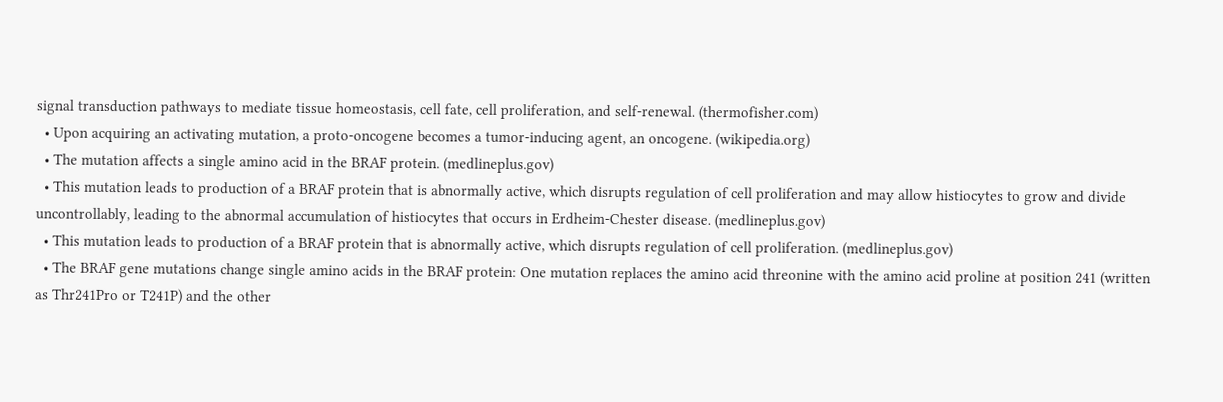signal transduction pathways to mediate tissue homeostasis, cell fate, cell proliferation, and self-renewal. (thermofisher.com)
  • Upon acquiring an activating mutation, a proto-oncogene becomes a tumor-inducing agent, an oncogene. (wikipedia.org)
  • The mutation affects a single amino acid in the BRAF protein. (medlineplus.gov)
  • This mutation leads to production of a BRAF protein that is abnormally active, which disrupts regulation of cell proliferation and may allow histiocytes to grow and divide uncontrollably, leading to the abnormal accumulation of histiocytes that occurs in Erdheim-Chester disease. (medlineplus.gov)
  • This mutation leads to production of a BRAF protein that is abnormally active, which disrupts regulation of cell proliferation. (medlineplus.gov)
  • The BRAF gene mutations change single amino acids in the BRAF protein: One mutation replaces the amino acid threonine with the amino acid proline at position 241 (written as Thr241Pro or T241P) and the other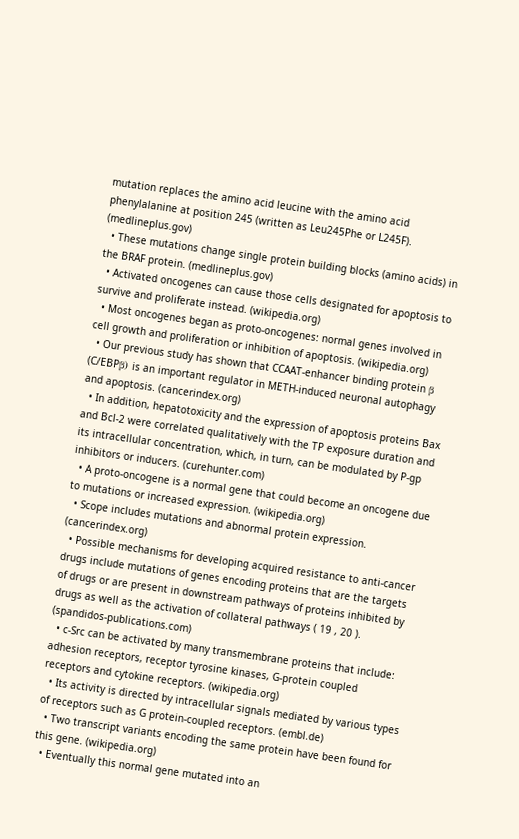mutation replaces the amino acid leucine with the amino acid phenylalanine at position 245 (written as Leu245Phe or L245F). (medlineplus.gov)
  • These mutations change single protein building blocks (amino acids) in the BRAF protein. (medlineplus.gov)
  • Activated oncogenes can cause those cells designated for apoptosis to survive and proliferate instead. (wikipedia.org)
  • Most oncogenes began as proto-oncogenes: normal genes involved in cell growth and proliferation or inhibition of apoptosis. (wikipedia.org)
  • Our previous study has shown that CCAAT-enhancer binding protein β (C/EBPβ) is an important regulator in METH-induced neuronal autophagy and apoptosis. (cancerindex.org)
  • In addition, hepatotoxicity and the expression of apoptosis proteins Bax and Bcl-2 were correlated qualitatively with the TP exposure duration and its intracellular concentration, which, in turn, can be modulated by P-gp inhibitors or inducers. (curehunter.com)
  • A proto-oncogene is a normal gene that could become an oncogene due to mutations or increased expression. (wikipedia.org)
  • Scope includes mutations and abnormal protein expression. (cancerindex.org)
  • Possible mechanisms for developing acquired resistance to anti-cancer drugs include mutations of genes encoding proteins that are the targets of drugs or are present in downstream pathways of proteins inhibited by drugs as well as the activation of collateral pathways ( 19 , 20 ). (spandidos-publications.com)
  • c-Src can be activated by many transmembrane proteins that include: adhesion receptors, receptor tyrosine kinases, G-protein coupled receptors and cytokine receptors. (wikipedia.org)
  • Its activity is directed by intracellular signals mediated by various types of receptors such as G protein-coupled receptors. (embl.de)
  • Two transcript variants encoding the same protein have been found for this gene. (wikipedia.org)
  • Eventually this normal gene mutated into an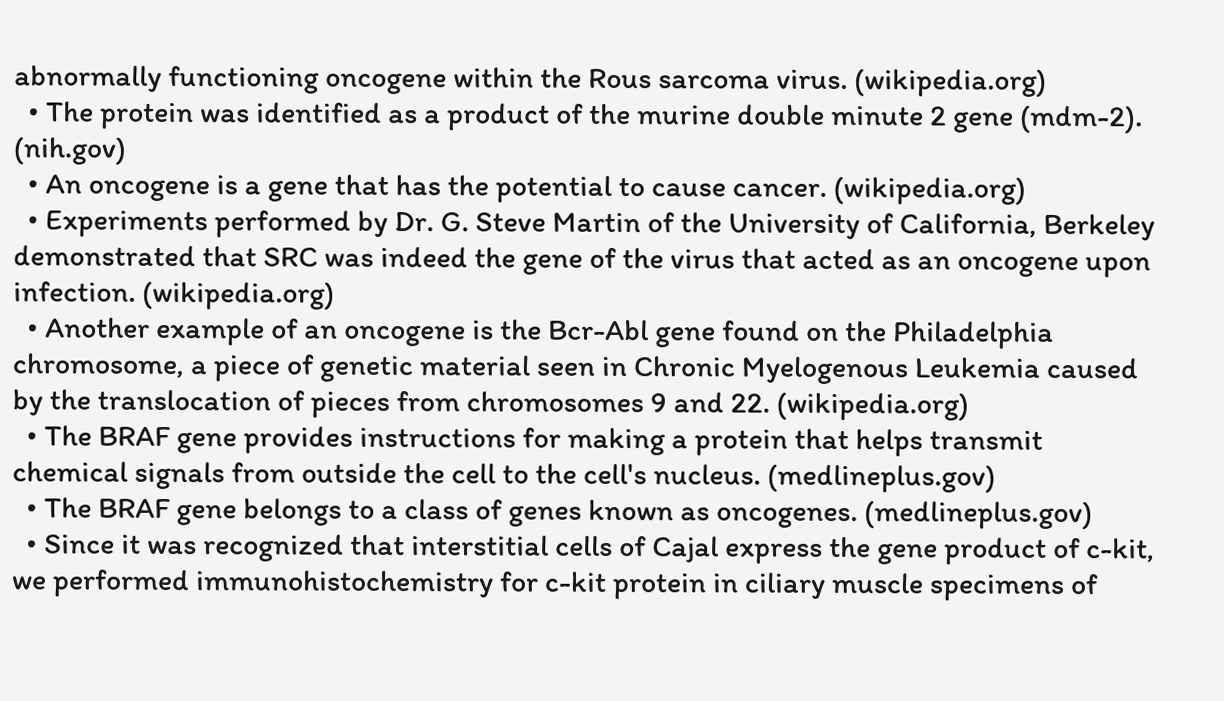abnormally functioning oncogene within the Rous sarcoma virus. (wikipedia.org)
  • The protein was identified as a product of the murine double minute 2 gene (mdm-2). (nih.gov)
  • An oncogene is a gene that has the potential to cause cancer. (wikipedia.org)
  • Experiments performed by Dr. G. Steve Martin of the University of California, Berkeley demonstrated that SRC was indeed the gene of the virus that acted as an oncogene upon infection. (wikipedia.org)
  • Another example of an oncogene is the Bcr-Abl gene found on the Philadelphia chromosome, a piece of genetic material seen in Chronic Myelogenous Leukemia caused by the translocation of pieces from chromosomes 9 and 22. (wikipedia.org)
  • The BRAF gene provides instructions for making a protein that helps transmit chemical signals from outside the cell to the cell's nucleus. (medlineplus.gov)
  • The BRAF gene belongs to a class of genes known as oncogenes. (medlineplus.gov)
  • Since it was recognized that interstitial cells of Cajal express the gene product of c-kit, we performed immunohistochemistry for c-kit protein in ciliary muscle specimens of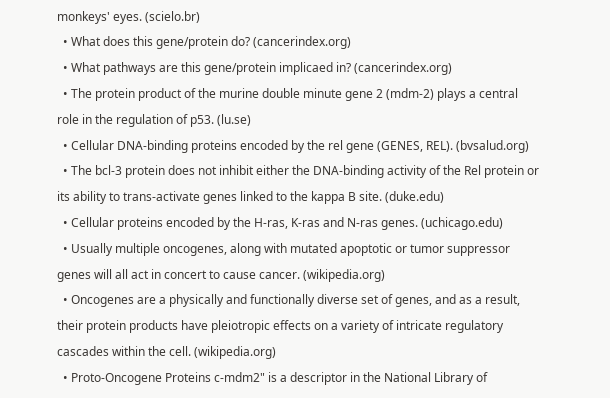monkeys' eyes. (scielo.br)
  • What does this gene/protein do? (cancerindex.org)
  • What pathways are this gene/protein implicaed in? (cancerindex.org)
  • The protein product of the murine double minute gene 2 (mdm-2) plays a central role in the regulation of p53. (lu.se)
  • Cellular DNA-binding proteins encoded by the rel gene (GENES, REL). (bvsalud.org)
  • The bcl-3 protein does not inhibit either the DNA-binding activity of the Rel protein or its ability to trans-activate genes linked to the kappa B site. (duke.edu)
  • Cellular proteins encoded by the H-ras, K-ras and N-ras genes. (uchicago.edu)
  • Usually multiple oncogenes, along with mutated apoptotic or tumor suppressor genes will all act in concert to cause cancer. (wikipedia.org)
  • Oncogenes are a physically and functionally diverse set of genes, and as a result, their protein products have pleiotropic effects on a variety of intricate regulatory cascades within the cell. (wikipedia.org)
  • Proto-Oncogene Proteins c-mdm2" is a descriptor in the National Library of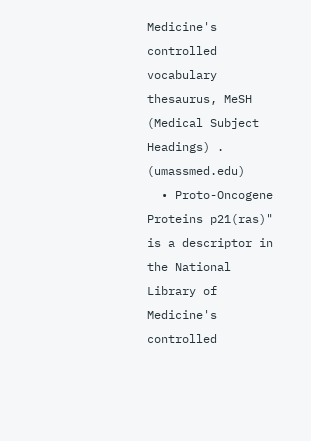Medicine's controlled vocabulary thesaurus, MeSH (Medical Subject Headings) . (umassmed.edu)
  • Proto-Oncogene Proteins p21(ras)" is a descriptor in the National Library of Medicine's controlled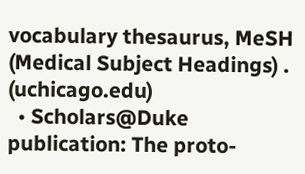vocabulary thesaurus, MeSH (Medical Subject Headings) . (uchicago.edu)
  • Scholars@Duke publication: The proto-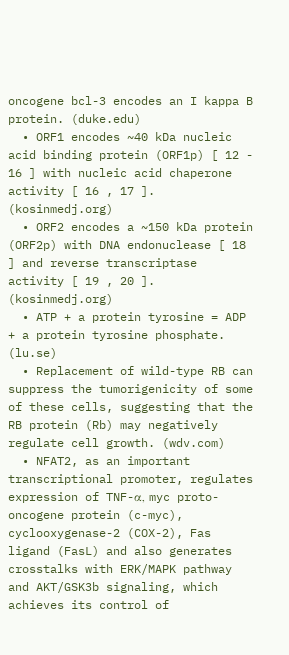oncogene bcl-3 encodes an I kappa B protein. (duke.edu)
  • ORF1 encodes ~40 kDa nucleic acid binding protein (ORF1p) [ 12 - 16 ] with nucleic acid chaperone activity [ 16 , 17 ]. (kosinmedj.org)
  • ORF2 encodes a ~150 kDa protein (ORF2p) with DNA endonuclease [ 18 ] and reverse transcriptase activity [ 19 , 20 ]. (kosinmedj.org)
  • ATP + a protein tyrosine = ADP + a protein tyrosine phosphate. (lu.se)
  • Replacement of wild-type RB can suppress the tumorigenicity of some of these cells, suggesting that the RB protein (Rb) may negatively regulate cell growth. (wdv.com)
  • NFAT2, as an important transcriptional promoter, regulates expression of TNF-α, myc proto-oncogene protein (c-myc), cyclooxygenase-2 (COX-2), Fas ligand (FasL) and also generates crosstalks with ERK/MAPK pathway and AKT/GSK3b signaling, which achieves its control of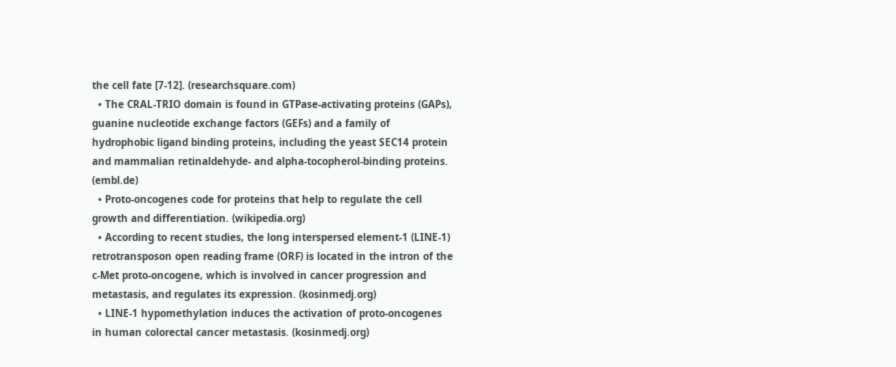the cell fate [7-12]. (researchsquare.com)
  • The CRAL-TRIO domain is found in GTPase-activating proteins (GAPs), guanine nucleotide exchange factors (GEFs) and a family of hydrophobic ligand binding proteins, including the yeast SEC14 protein and mammalian retinaldehyde- and alpha-tocopherol-binding proteins. (embl.de)
  • Proto-oncogenes code for proteins that help to regulate the cell growth and differentiation. (wikipedia.org)
  • According to recent studies, the long interspersed element-1 (LINE-1) retrotransposon open reading frame (ORF) is located in the intron of the c-Met proto-oncogene, which is involved in cancer progression and metastasis, and regulates its expression. (kosinmedj.org)
  • LINE-1 hypomethylation induces the activation of proto-oncogenes in human colorectal cancer metastasis. (kosinmedj.org)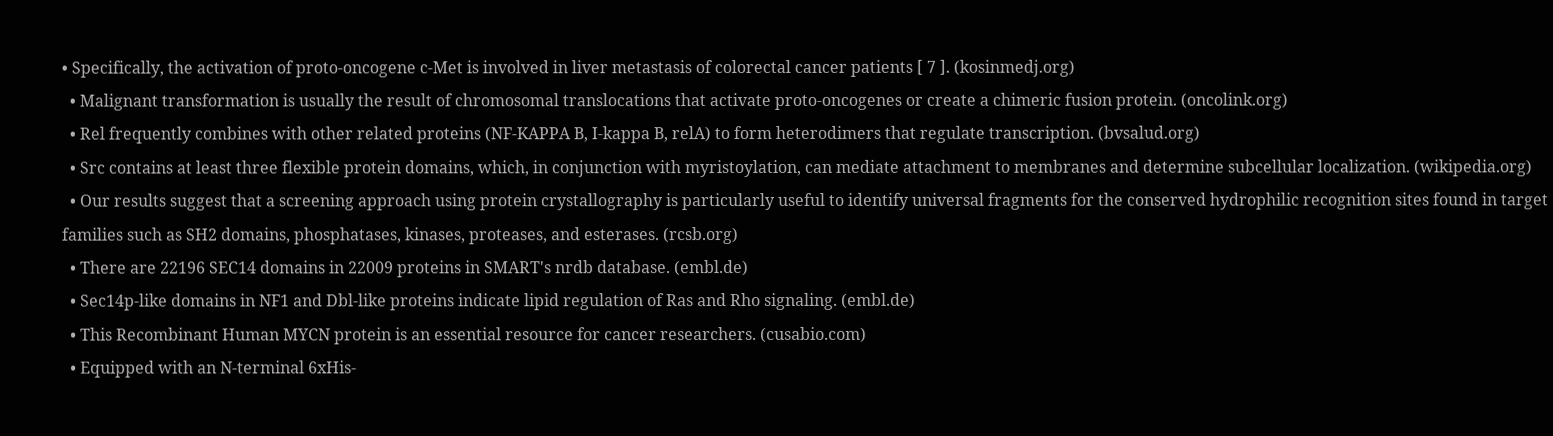• Specifically, the activation of proto-oncogene c-Met is involved in liver metastasis of colorectal cancer patients [ 7 ]. (kosinmedj.org)
  • Malignant transformation is usually the result of chromosomal translocations that activate proto-oncogenes or create a chimeric fusion protein. (oncolink.org)
  • Rel frequently combines with other related proteins (NF-KAPPA B, I-kappa B, relA) to form heterodimers that regulate transcription. (bvsalud.org)
  • Src contains at least three flexible protein domains, which, in conjunction with myristoylation, can mediate attachment to membranes and determine subcellular localization. (wikipedia.org)
  • Our results suggest that a screening approach using protein crystallography is particularly useful to identify universal fragments for the conserved hydrophilic recognition sites found in target families such as SH2 domains, phosphatases, kinases, proteases, and esterases. (rcsb.org)
  • There are 22196 SEC14 domains in 22009 proteins in SMART's nrdb database. (embl.de)
  • Sec14p-like domains in NF1 and Dbl-like proteins indicate lipid regulation of Ras and Rho signaling. (embl.de)
  • This Recombinant Human MYCN protein is an essential resource for cancer researchers. (cusabio.com)
  • Equipped with an N-terminal 6xHis-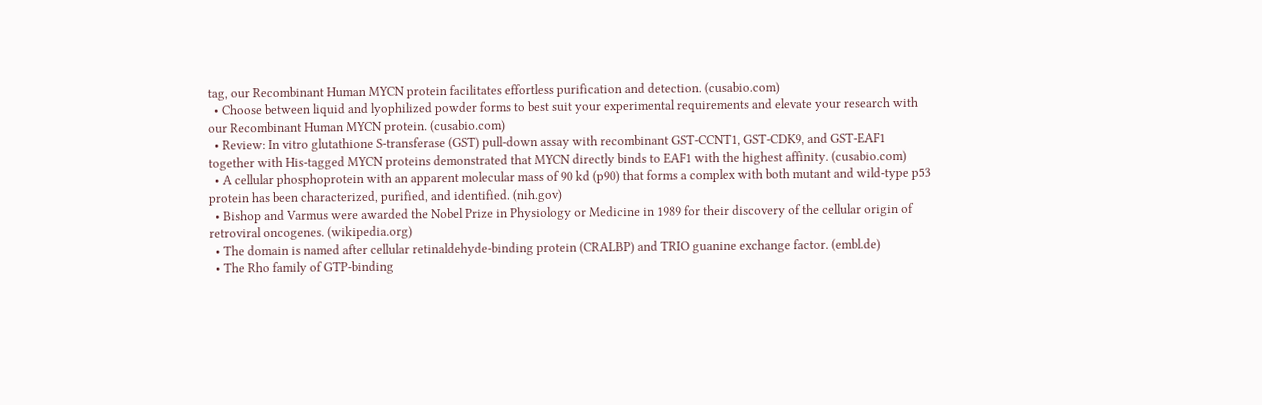tag, our Recombinant Human MYCN protein facilitates effortless purification and detection. (cusabio.com)
  • Choose between liquid and lyophilized powder forms to best suit your experimental requirements and elevate your research with our Recombinant Human MYCN protein. (cusabio.com)
  • Review: In vitro glutathione S-transferase (GST) pull-down assay with recombinant GST-CCNT1, GST-CDK9, and GST-EAF1 together with His-tagged MYCN proteins demonstrated that MYCN directly binds to EAF1 with the highest affinity. (cusabio.com)
  • A cellular phosphoprotein with an apparent molecular mass of 90 kd (p90) that forms a complex with both mutant and wild-type p53 protein has been characterized, purified, and identified. (nih.gov)
  • Bishop and Varmus were awarded the Nobel Prize in Physiology or Medicine in 1989 for their discovery of the cellular origin of retroviral oncogenes. (wikipedia.org)
  • The domain is named after cellular retinaldehyde-binding protein (CRALBP) and TRIO guanine exchange factor. (embl.de)
  • The Rho family of GTP-binding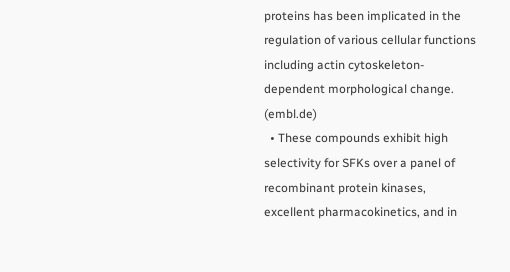proteins has been implicated in the regulation of various cellular functions including actin cytoskeleton-dependent morphological change. (embl.de)
  • These compounds exhibit high selectivity for SFKs over a panel of recombinant protein kinases, excellent pharmacokinetics, and in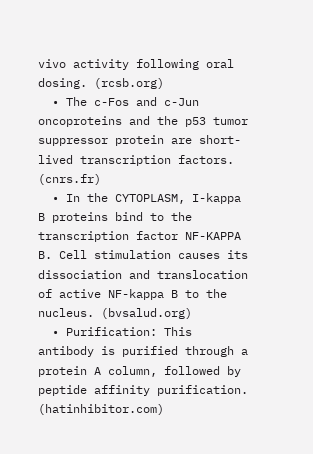vivo activity following oral dosing. (rcsb.org)
  • The c-Fos and c-Jun oncoproteins and the p53 tumor suppressor protein are short-lived transcription factors. (cnrs.fr)
  • In the CYTOPLASM, I-kappa B proteins bind to the transcription factor NF-KAPPA B. Cell stimulation causes its dissociation and translocation of active NF-kappa B to the nucleus. (bvsalud.org)
  • Purification: This antibody is purified through a protein A column, followed by peptide affinity purification. (hatinhibitor.com)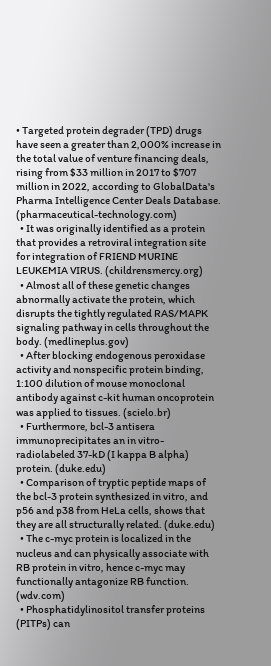• Targeted protein degrader (TPD) drugs have seen a greater than 2,000% increase in the total value of venture financing deals, rising from $33 million in 2017 to $707 million in 2022, according to GlobalData's Pharma Intelligence Center Deals Database. (pharmaceutical-technology.com)
  • It was originally identified as a protein that provides a retroviral integration site for integration of FRIEND MURINE LEUKEMIA VIRUS. (childrensmercy.org)
  • Almost all of these genetic changes abnormally activate the protein, which disrupts the tightly regulated RAS/MAPK signaling pathway in cells throughout the body. (medlineplus.gov)
  • After blocking endogenous peroxidase activity and nonspecific protein binding, 1:100 dilution of mouse monoclonal antibody against c-kit human oncoprotein was applied to tissues. (scielo.br)
  • Furthermore, bcl-3 antisera immunoprecipitates an in vitro-radiolabeled 37-kD (I kappa B alpha) protein. (duke.edu)
  • Comparison of tryptic peptide maps of the bcl-3 protein synthesized in vitro, and p56 and p38 from HeLa cells, shows that they are all structurally related. (duke.edu)
  • The c-myc protein is localized in the nucleus and can physically associate with RB protein in vitro, hence c-myc may functionally antagonize RB function. (wdv.com)
  • Phosphatidylinositol transfer proteins (PITPs) can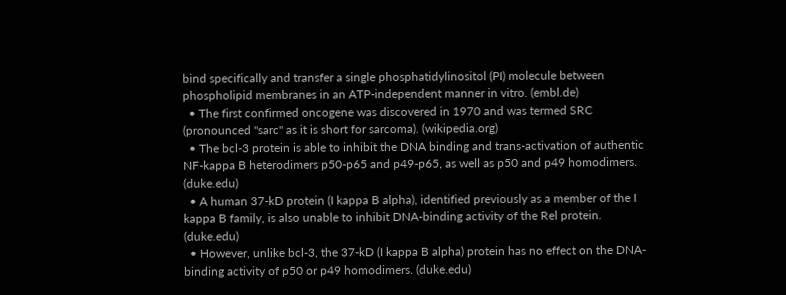bind specifically and transfer a single phosphatidylinositol (PI) molecule between phospholipid membranes in an ATP-independent manner in vitro. (embl.de)
  • The first confirmed oncogene was discovered in 1970 and was termed SRC (pronounced "sarc" as it is short for sarcoma). (wikipedia.org)
  • The bcl-3 protein is able to inhibit the DNA binding and trans-activation of authentic NF-kappa B heterodimers p50-p65 and p49-p65, as well as p50 and p49 homodimers. (duke.edu)
  • A human 37-kD protein (I kappa B alpha), identified previously as a member of the I kappa B family, is also unable to inhibit DNA-binding activity of the Rel protein. (duke.edu)
  • However, unlike bcl-3, the 37-kD (I kappa B alpha) protein has no effect on the DNA-binding activity of p50 or p49 homodimers. (duke.edu)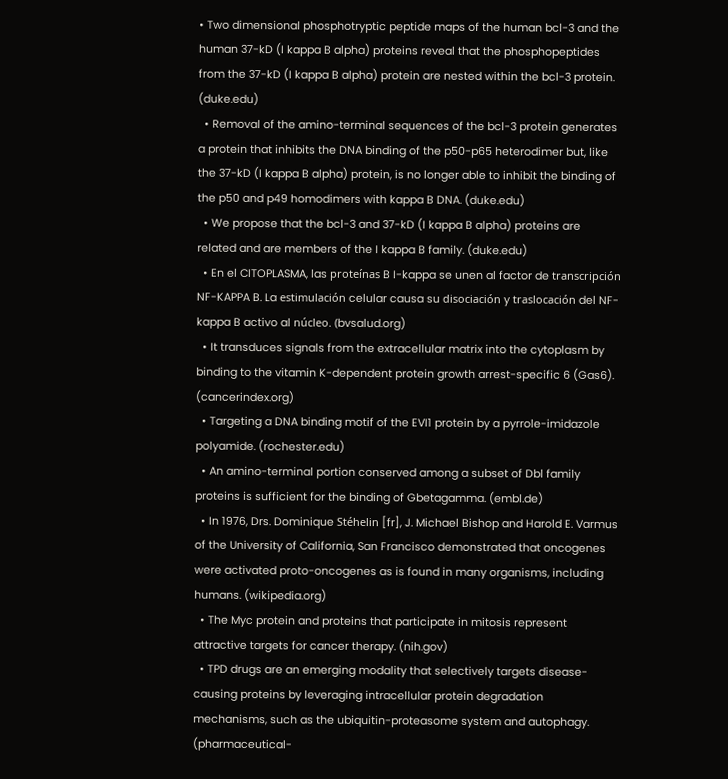• Two dimensional phosphotryptic peptide maps of the human bcl-3 and the human 37-kD (I kappa B alpha) proteins reveal that the phosphopeptides from the 37-kD (I kappa B alpha) protein are nested within the bcl-3 protein. (duke.edu)
  • Removal of the amino-terminal sequences of the bcl-3 protein generates a protein that inhibits the DNA binding of the p50-p65 heterodimer but, like the 37-kD (I kappa B alpha) protein, is no longer able to inhibit the binding of the p50 and p49 homodimers with kappa B DNA. (duke.edu)
  • We propose that the bcl-3 and 37-kD (I kappa B alpha) proteins are related and are members of the I kappa B family. (duke.edu)
  • En el CITOPLASMA, las proteínas B I-kappa se unen al factor de transcripción NF-KAPPA B. La estimulación celular causa su disociación y traslocación del NF-kappa B activo al núcleo. (bvsalud.org)
  • It transduces signals from the extracellular matrix into the cytoplasm by binding to the vitamin K-dependent protein growth arrest-specific 6 (Gas6). (cancerindex.org)
  • Targeting a DNA binding motif of the EVI1 protein by a pyrrole-imidazole polyamide. (rochester.edu)
  • An amino-terminal portion conserved among a subset of Dbl family proteins is sufficient for the binding of Gbetagamma. (embl.de)
  • In 1976, Drs. Dominique Stéhelin [fr], J. Michael Bishop and Harold E. Varmus of the University of California, San Francisco demonstrated that oncogenes were activated proto-oncogenes as is found in many organisms, including humans. (wikipedia.org)
  • The Myc protein and proteins that participate in mitosis represent attractive targets for cancer therapy. (nih.gov)
  • TPD drugs are an emerging modality that selectively targets disease-causing proteins by leveraging intracellular protein degradation mechanisms, such as the ubiquitin-proteasome system and autophagy. (pharmaceutical-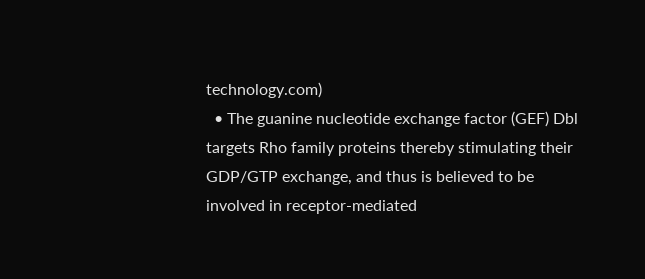technology.com)
  • The guanine nucleotide exchange factor (GEF) Dbl targets Rho family proteins thereby stimulating their GDP/GTP exchange, and thus is believed to be involved in receptor-mediated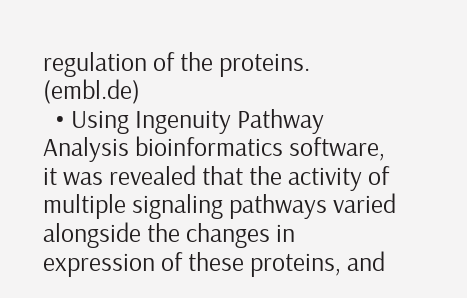regulation of the proteins. (embl.de)
  • Using Ingenuity Pathway Analysis bioinformatics software, it was revealed that the activity of multiple signaling pathways varied alongside the changes in expression of these proteins, and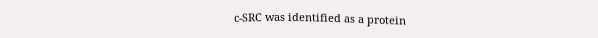c‑SRC was identified as a protein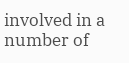involved in a number of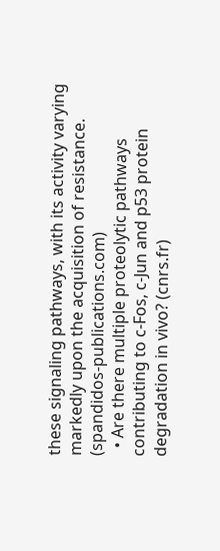these signaling pathways, with its activity varying markedly upon the acquisition of resistance. (spandidos-publications.com)
  • Are there multiple proteolytic pathways contributing to c-Fos, c-Jun and p53 protein degradation in vivo? (cnrs.fr)